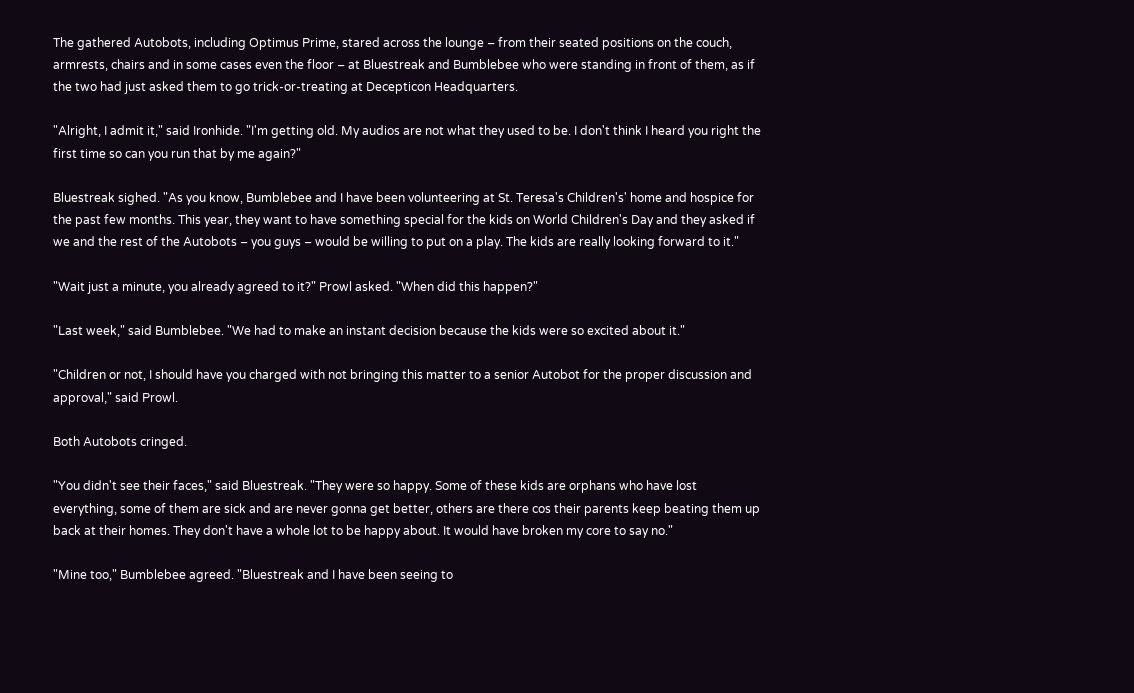The gathered Autobots, including Optimus Prime, stared across the lounge – from their seated positions on the couch, armrests, chairs and in some cases even the floor – at Bluestreak and Bumblebee who were standing in front of them, as if the two had just asked them to go trick-or-treating at Decepticon Headquarters.

"Alright, I admit it," said Ironhide. "I'm getting old. My audios are not what they used to be. I don't think I heard you right the first time so can you run that by me again?"

Bluestreak sighed. "As you know, Bumblebee and I have been volunteering at St. Teresa's Children's' home and hospice for the past few months. This year, they want to have something special for the kids on World Children's Day and they asked if we and the rest of the Autobots – you guys – would be willing to put on a play. The kids are really looking forward to it."

"Wait just a minute, you already agreed to it?" Prowl asked. "When did this happen?"

"Last week," said Bumblebee. "We had to make an instant decision because the kids were so excited about it."

"Children or not, I should have you charged with not bringing this matter to a senior Autobot for the proper discussion and approval," said Prowl.

Both Autobots cringed.

"You didn't see their faces," said Bluestreak. "They were so happy. Some of these kids are orphans who have lost everything, some of them are sick and are never gonna get better, others are there cos their parents keep beating them up back at their homes. They don't have a whole lot to be happy about. It would have broken my core to say no."

"Mine too," Bumblebee agreed. "Bluestreak and I have been seeing to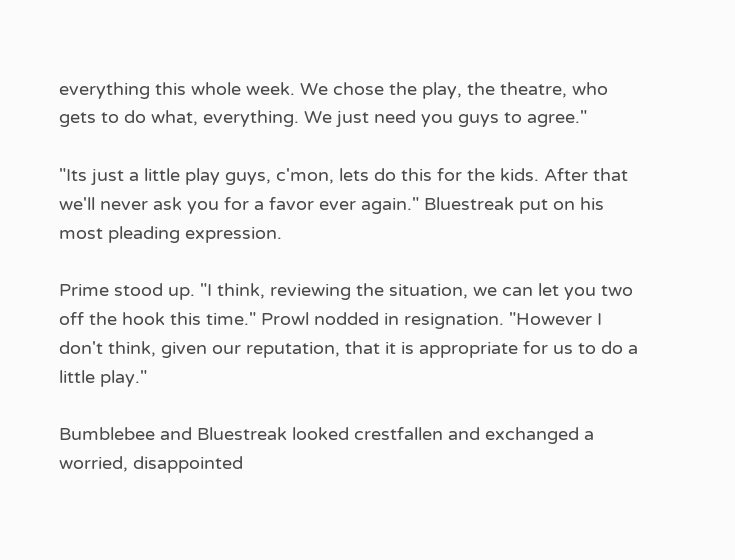everything this whole week. We chose the play, the theatre, who gets to do what, everything. We just need you guys to agree."

"Its just a little play guys, c'mon, lets do this for the kids. After that we'll never ask you for a favor ever again." Bluestreak put on his most pleading expression.

Prime stood up. "I think, reviewing the situation, we can let you two off the hook this time." Prowl nodded in resignation. "However I don't think, given our reputation, that it is appropriate for us to do a little play."

Bumblebee and Bluestreak looked crestfallen and exchanged a worried, disappointed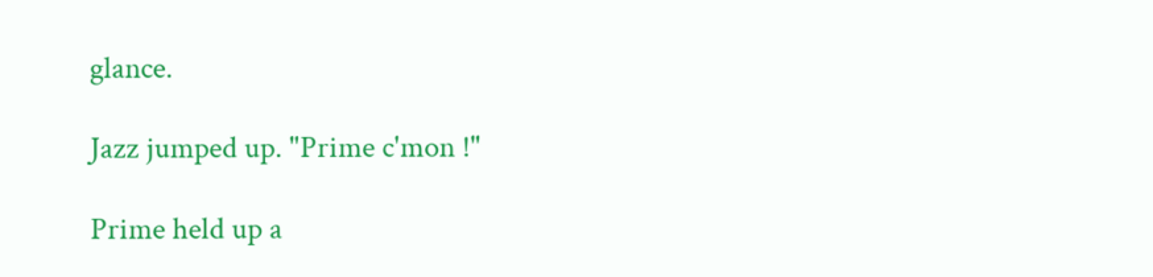glance.

Jazz jumped up. "Prime c'mon !"

Prime held up a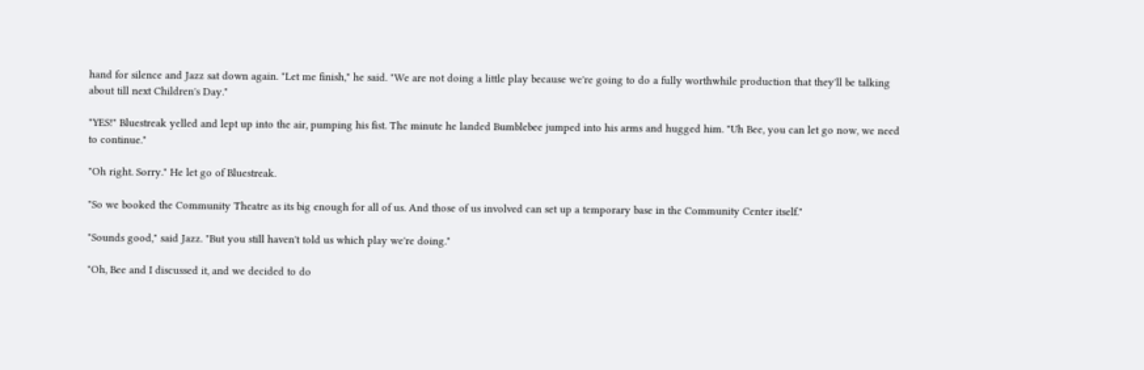hand for silence and Jazz sat down again. "Let me finish," he said. "We are not doing a little play because we're going to do a fully worthwhile production that they'll be talking about till next Children's Day."

"YES!" Bluestreak yelled and lept up into the air, pumping his fist. The minute he landed Bumblebee jumped into his arms and hugged him. "Uh Bee, you can let go now, we need to continue."

"Oh right. Sorry." He let go of Bluestreak.

"So we booked the Community Theatre as its big enough for all of us. And those of us involved can set up a temporary base in the Community Center itself."

"Sounds good," said Jazz. "But you still haven't told us which play we're doing."

"Oh, Bee and I discussed it, and we decided to do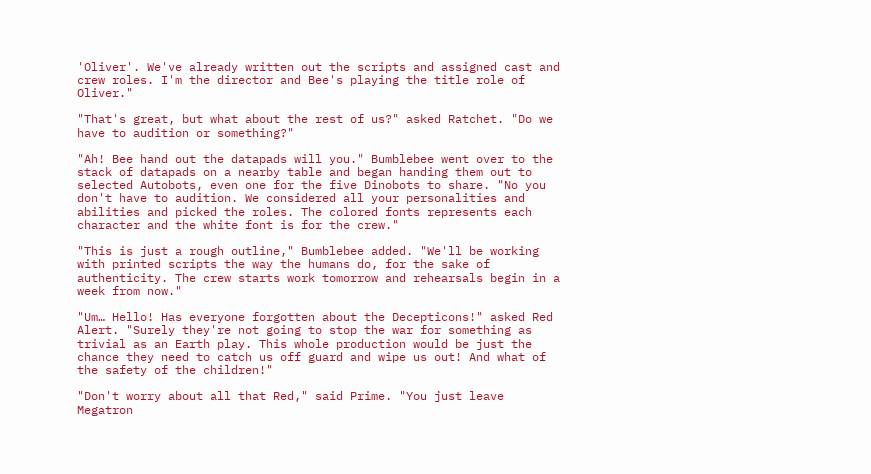'Oliver'. We've already written out the scripts and assigned cast and crew roles. I'm the director and Bee's playing the title role of Oliver."

"That's great, but what about the rest of us?" asked Ratchet. "Do we have to audition or something?"

"Ah! Bee hand out the datapads will you." Bumblebee went over to the stack of datapads on a nearby table and began handing them out to selected Autobots, even one for the five Dinobots to share. "No you don't have to audition. We considered all your personalities and abilities and picked the roles. The colored fonts represents each character and the white font is for the crew."

"This is just a rough outline," Bumblebee added. "We'll be working with printed scripts the way the humans do, for the sake of authenticity. The crew starts work tomorrow and rehearsals begin in a week from now."

"Um… Hello! Has everyone forgotten about the Decepticons!" asked Red Alert. "Surely they're not going to stop the war for something as trivial as an Earth play. This whole production would be just the chance they need to catch us off guard and wipe us out! And what of the safety of the children!"

"Don't worry about all that Red," said Prime. "You just leave Megatron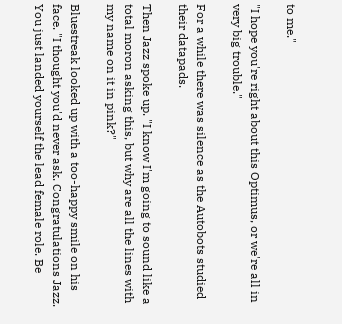to me."

"I hope you're right about this Optimus, or we're all in very big trouble."

For a while there was silence as the Autobots studied their datapads.

Then Jazz spoke up. "I know I'm going to sound like a total moron asking this, but why are all the lines with my name on it in pink?"

Bluestreak looked up with a too-happy smile on his face. "I thought you'd never ask. Congratulations Jazz. You just landed yourself the lead female role. Be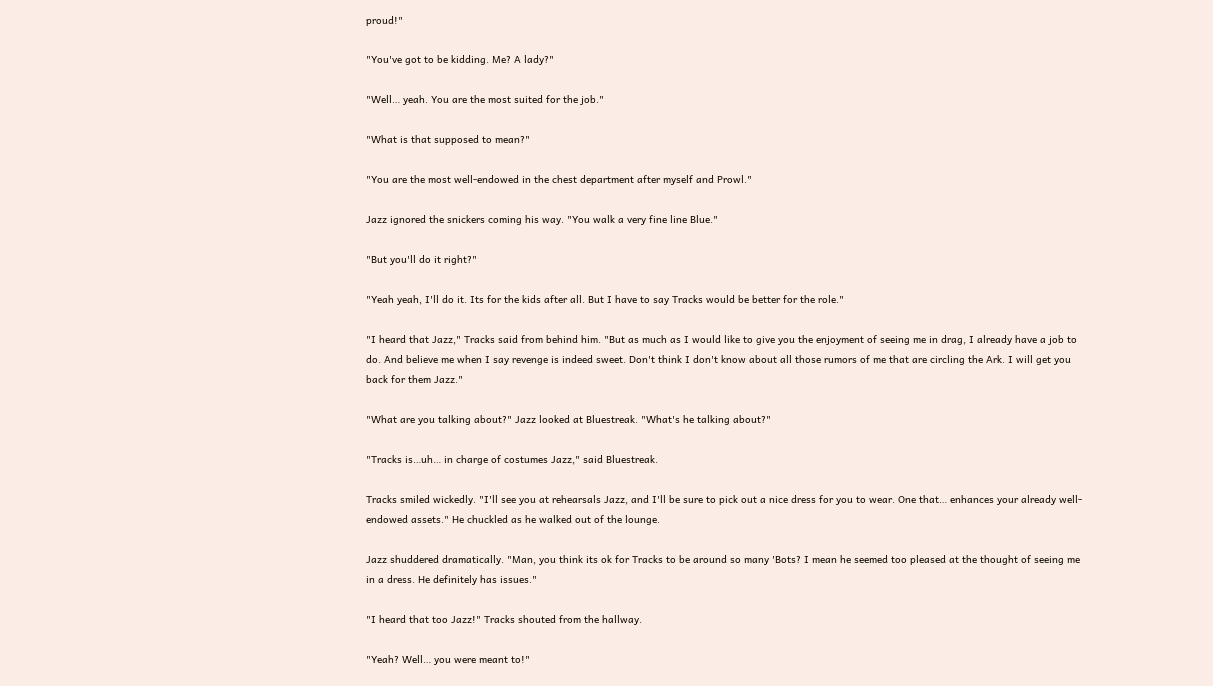proud!"

"You've got to be kidding. Me? A lady?"

"Well… yeah. You are the most suited for the job."

"What is that supposed to mean?"

"You are the most well-endowed in the chest department after myself and Prowl."

Jazz ignored the snickers coming his way. "You walk a very fine line Blue."

"But you'll do it right?"

"Yeah yeah, I'll do it. Its for the kids after all. But I have to say Tracks would be better for the role."

"I heard that Jazz," Tracks said from behind him. "But as much as I would like to give you the enjoyment of seeing me in drag, I already have a job to do. And believe me when I say revenge is indeed sweet. Don't think I don't know about all those rumors of me that are circling the Ark. I will get you back for them Jazz."

"What are you talking about?" Jazz looked at Bluestreak. "What's he talking about?"

"Tracks is…uh… in charge of costumes Jazz," said Bluestreak.

Tracks smiled wickedly. "I'll see you at rehearsals Jazz, and I'll be sure to pick out a nice dress for you to wear. One that… enhances your already well-endowed assets." He chuckled as he walked out of the lounge.

Jazz shuddered dramatically. "Man, you think its ok for Tracks to be around so many 'Bots? I mean he seemed too pleased at the thought of seeing me in a dress. He definitely has issues."

"I heard that too Jazz!" Tracks shouted from the hallway.

"Yeah? Well… you were meant to!"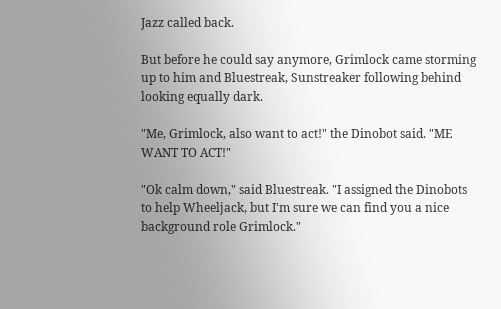Jazz called back.

But before he could say anymore, Grimlock came storming up to him and Bluestreak, Sunstreaker following behind looking equally dark.

"Me, Grimlock, also want to act!" the Dinobot said. "ME WANT TO ACT!"

"Ok calm down," said Bluestreak. "I assigned the Dinobots to help Wheeljack, but I'm sure we can find you a nice background role Grimlock."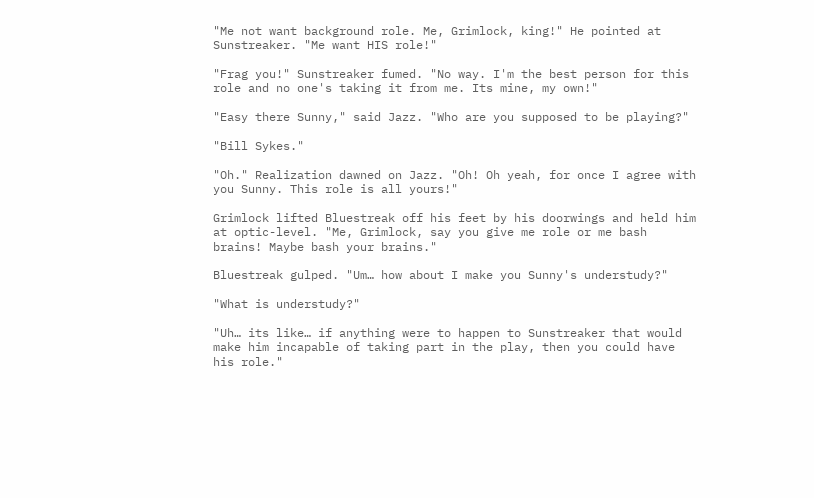"Me not want background role. Me, Grimlock, king!" He pointed at Sunstreaker. "Me want HIS role!"

"Frag you!" Sunstreaker fumed. "No way. I'm the best person for this role and no one's taking it from me. Its mine, my own!"

"Easy there Sunny," said Jazz. "Who are you supposed to be playing?"

"Bill Sykes."

"Oh." Realization dawned on Jazz. "Oh! Oh yeah, for once I agree with you Sunny. This role is all yours!"

Grimlock lifted Bluestreak off his feet by his doorwings and held him at optic-level. "Me, Grimlock, say you give me role or me bash brains! Maybe bash your brains."

Bluestreak gulped. "Um… how about I make you Sunny's understudy?"

"What is understudy?"

"Uh… its like… if anything were to happen to Sunstreaker that would make him incapable of taking part in the play, then you could have his role."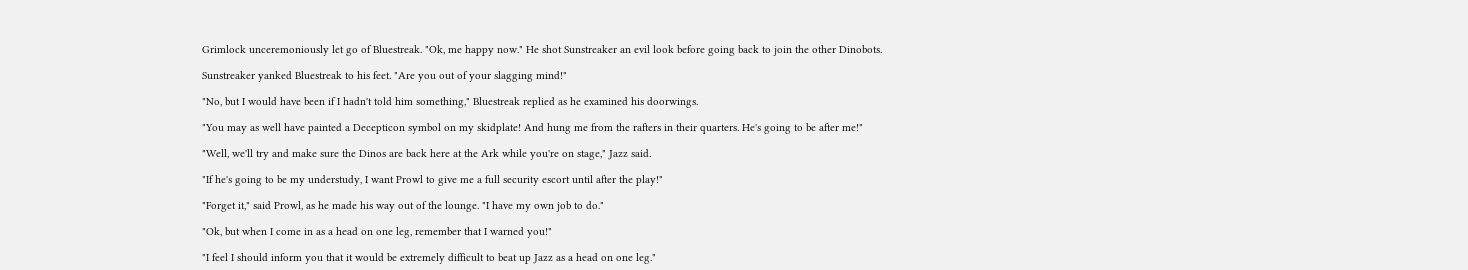Grimlock unceremoniously let go of Bluestreak. "Ok, me happy now." He shot Sunstreaker an evil look before going back to join the other Dinobots.

Sunstreaker yanked Bluestreak to his feet. "Are you out of your slagging mind!"

"No, but I would have been if I hadn't told him something," Bluestreak replied as he examined his doorwings.

"You may as well have painted a Decepticon symbol on my skidplate! And hung me from the rafters in their quarters. He's going to be after me!"

"Well, we'll try and make sure the Dinos are back here at the Ark while you're on stage," Jazz said.

"If he's going to be my understudy, I want Prowl to give me a full security escort until after the play!"

"Forget it," said Prowl, as he made his way out of the lounge. "I have my own job to do."

"Ok, but when I come in as a head on one leg, remember that I warned you!"

"I feel I should inform you that it would be extremely difficult to beat up Jazz as a head on one leg."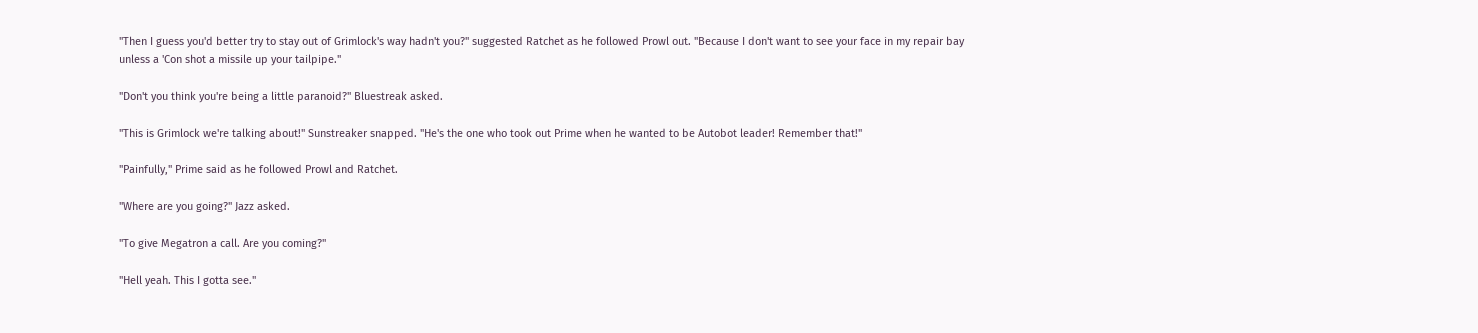"Then I guess you'd better try to stay out of Grimlock's way hadn't you?" suggested Ratchet as he followed Prowl out. "Because I don't want to see your face in my repair bay unless a 'Con shot a missile up your tailpipe."

"Don't you think you're being a little paranoid?" Bluestreak asked.

"This is Grimlock we're talking about!" Sunstreaker snapped. "He's the one who took out Prime when he wanted to be Autobot leader! Remember that!"

"Painfully," Prime said as he followed Prowl and Ratchet.

"Where are you going?" Jazz asked.

"To give Megatron a call. Are you coming?"

"Hell yeah. This I gotta see."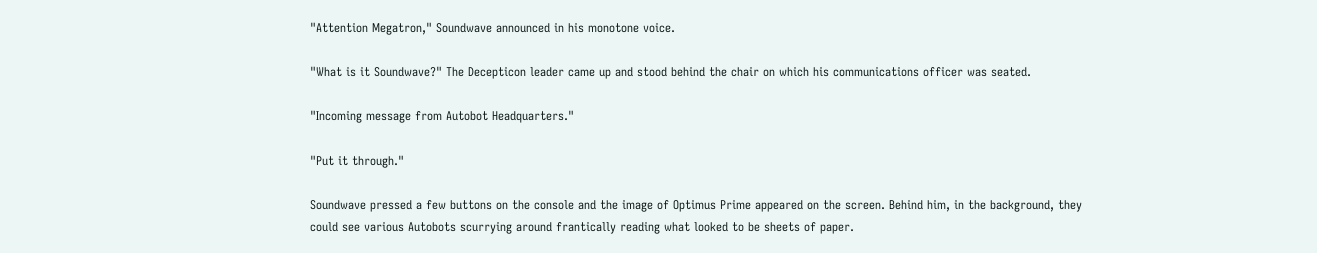"Attention Megatron," Soundwave announced in his monotone voice.

"What is it Soundwave?" The Decepticon leader came up and stood behind the chair on which his communications officer was seated.

"Incoming message from Autobot Headquarters."

"Put it through."

Soundwave pressed a few buttons on the console and the image of Optimus Prime appeared on the screen. Behind him, in the background, they could see various Autobots scurrying around frantically reading what looked to be sheets of paper.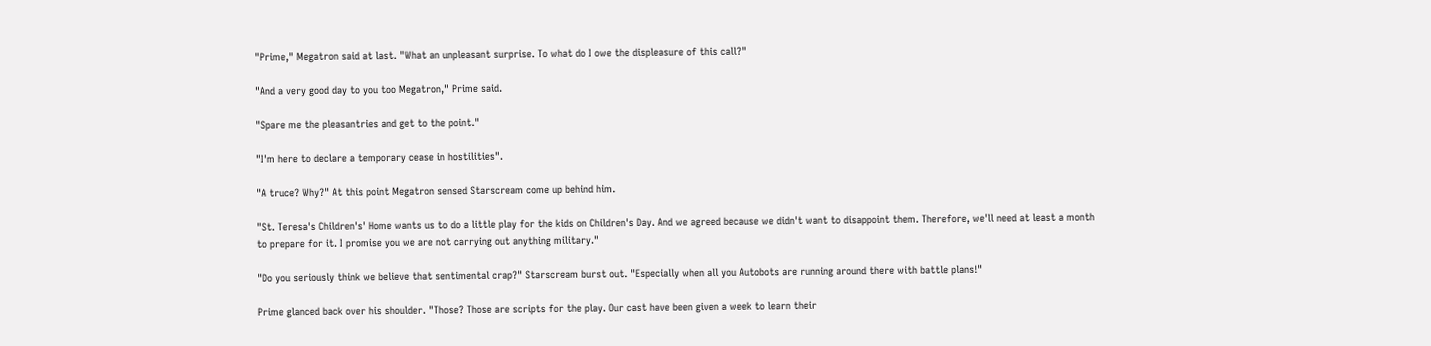"Prime," Megatron said at last. "What an unpleasant surprise. To what do I owe the displeasure of this call?"

"And a very good day to you too Megatron," Prime said.

"Spare me the pleasantries and get to the point."

"I'm here to declare a temporary cease in hostilities".

"A truce? Why?" At this point Megatron sensed Starscream come up behind him.

"St. Teresa's Children's' Home wants us to do a little play for the kids on Children's Day. And we agreed because we didn't want to disappoint them. Therefore, we'll need at least a month to prepare for it. I promise you we are not carrying out anything military."

"Do you seriously think we believe that sentimental crap?" Starscream burst out. "Especially when all you Autobots are running around there with battle plans!"

Prime glanced back over his shoulder. "Those? Those are scripts for the play. Our cast have been given a week to learn their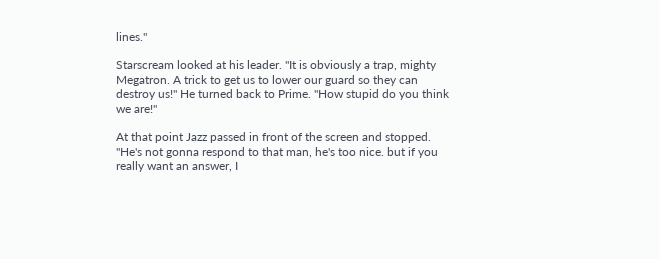lines."

Starscream looked at his leader. "It is obviously a trap, mighty Megatron. A trick to get us to lower our guard so they can destroy us!" He turned back to Prime. "How stupid do you think we are!"

At that point Jazz passed in front of the screen and stopped. "He's not gonna respond to that man, he's too nice. but if you really want an answer, I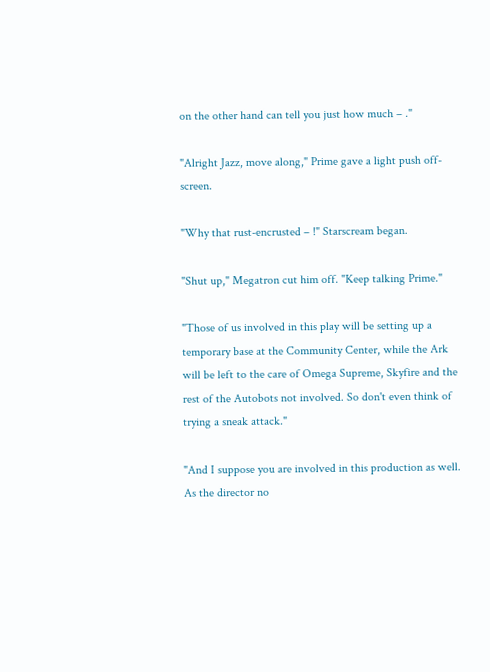on the other hand can tell you just how much – ."

"Alright Jazz, move along," Prime gave a light push off-screen.

"Why that rust-encrusted – !" Starscream began.

"Shut up," Megatron cut him off. "Keep talking Prime."

"Those of us involved in this play will be setting up a temporary base at the Community Center, while the Ark will be left to the care of Omega Supreme, Skyfire and the rest of the Autobots not involved. So don't even think of trying a sneak attack."

"And I suppose you are involved in this production as well. As the director no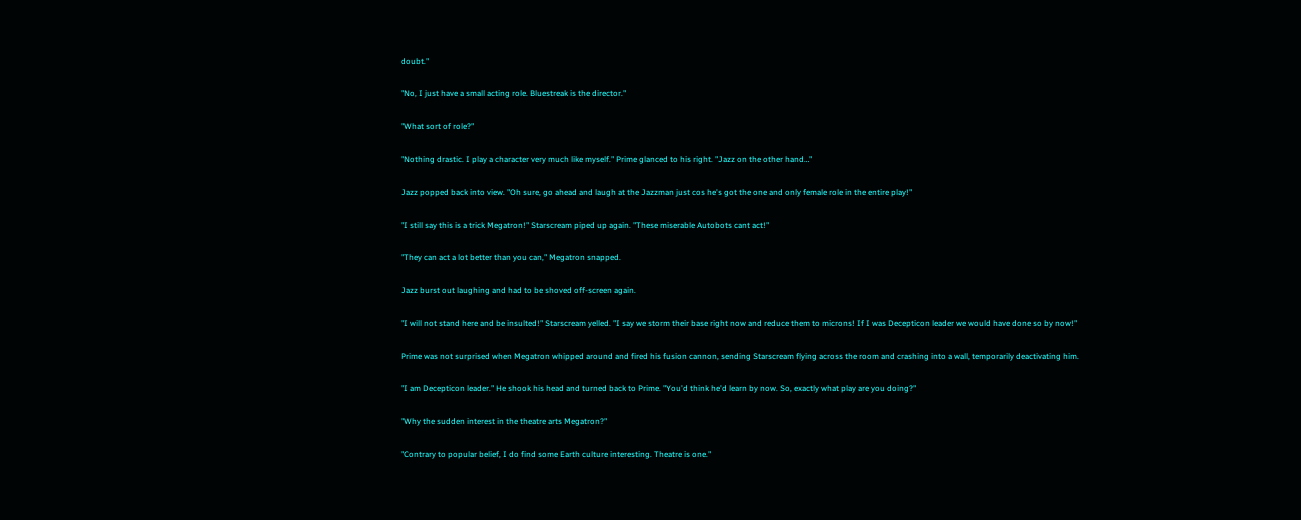doubt."

"No, I just have a small acting role. Bluestreak is the director."

"What sort of role?"

"Nothing drastic. I play a character very much like myself." Prime glanced to his right. "Jazz on the other hand…"

Jazz popped back into view. "Oh sure, go ahead and laugh at the Jazzman just cos he's got the one and only female role in the entire play!"

"I still say this is a trick Megatron!" Starscream piped up again. "These miserable Autobots cant act!"

"They can act a lot better than you can," Megatron snapped.

Jazz burst out laughing and had to be shoved off-screen again.

"I will not stand here and be insulted!" Starscream yelled. "I say we storm their base right now and reduce them to microns! If I was Decepticon leader we would have done so by now!"

Prime was not surprised when Megatron whipped around and fired his fusion cannon, sending Starscream flying across the room and crashing into a wall, temporarily deactivating him.

"I am Decepticon leader." He shook his head and turned back to Prime. "You'd think he'd learn by now. So, exactly what play are you doing?"

"Why the sudden interest in the theatre arts Megatron?"

"Contrary to popular belief, I do find some Earth culture interesting. Theatre is one."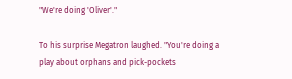"We're doing 'Oliver'."

To his surprise Megatron laughed. "You're doing a play about orphans and pick-pockets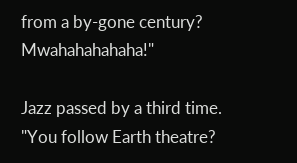from a by-gone century? Mwahahahahaha!"

Jazz passed by a third time. "You follow Earth theatre?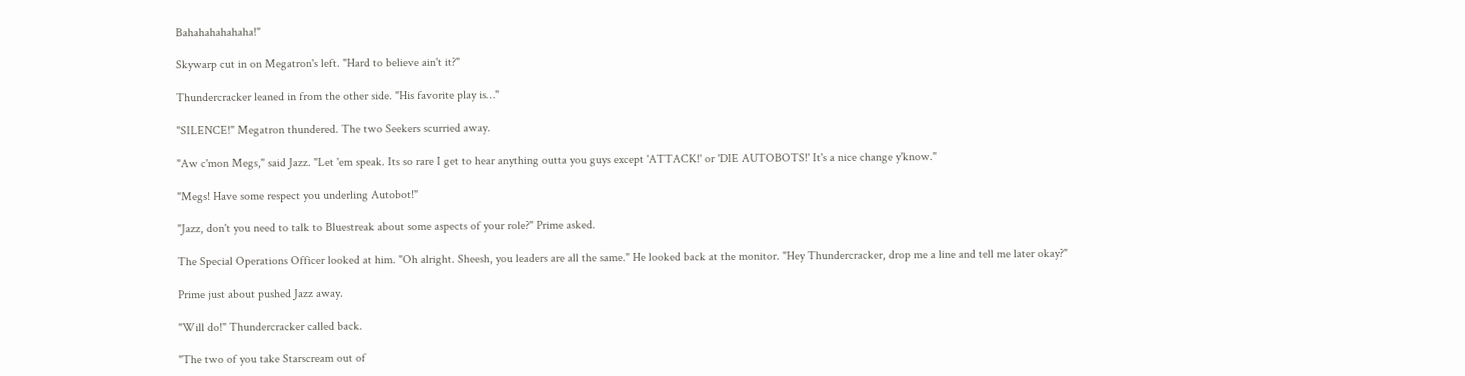Bahahahahahaha!"

Skywarp cut in on Megatron's left. "Hard to believe ain't it?"

Thundercracker leaned in from the other side. "His favorite play is…"

"SILENCE!" Megatron thundered. The two Seekers scurried away.

"Aw c'mon Megs," said Jazz. "Let 'em speak. Its so rare I get to hear anything outta you guys except 'ATTACK!' or 'DIE AUTOBOTS!' It's a nice change y'know."

"Megs! Have some respect you underling Autobot!"

"Jazz, don't you need to talk to Bluestreak about some aspects of your role?" Prime asked.

The Special Operations Officer looked at him. "Oh alright. Sheesh, you leaders are all the same." He looked back at the monitor. "Hey Thundercracker, drop me a line and tell me later okay?"

Prime just about pushed Jazz away.

"Will do!" Thundercracker called back.

"The two of you take Starscream out of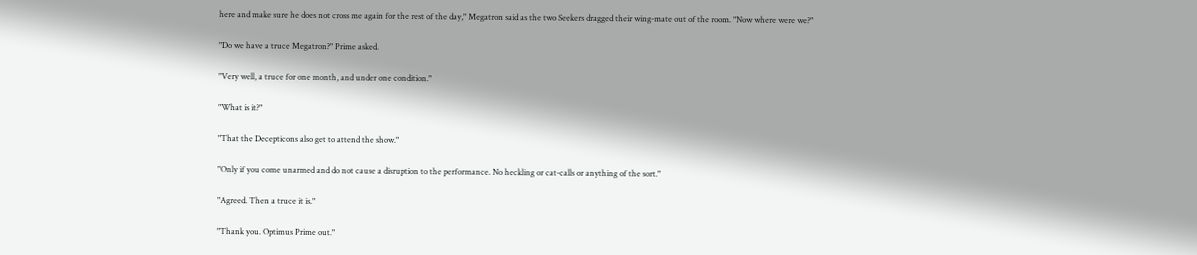here and make sure he does not cross me again for the rest of the day," Megatron said as the two Seekers dragged their wing-mate out of the room. "Now where were we?"

"Do we have a truce Megatron?" Prime asked.

"Very well, a truce for one month, and under one condition."

"What is it?"

"That the Decepticons also get to attend the show."

"Only if you come unarmed and do not cause a disruption to the performance. No heckling or cat-calls or anything of the sort."

"Agreed. Then a truce it is."

"Thank you. Optimus Prime out."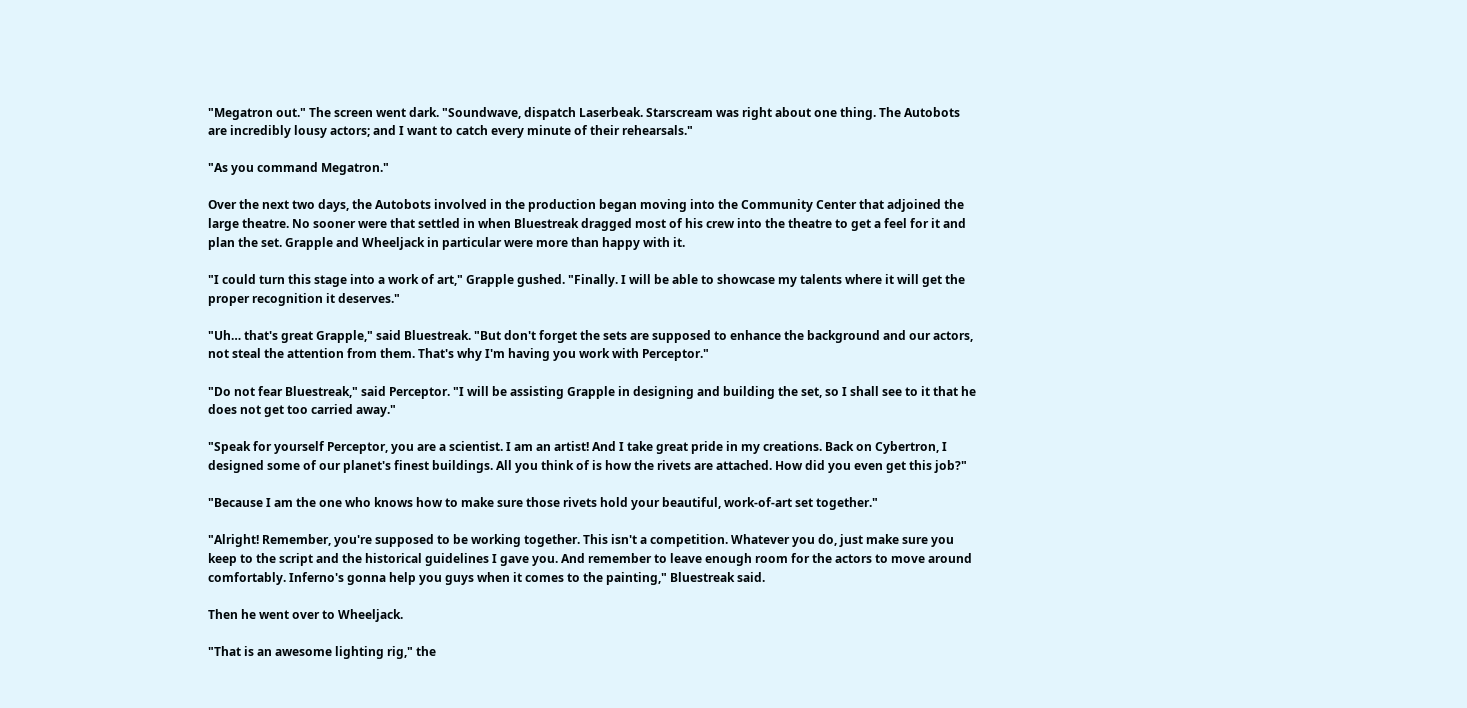"Megatron out." The screen went dark. "Soundwave, dispatch Laserbeak. Starscream was right about one thing. The Autobots are incredibly lousy actors; and I want to catch every minute of their rehearsals."

"As you command Megatron."

Over the next two days, the Autobots involved in the production began moving into the Community Center that adjoined the large theatre. No sooner were that settled in when Bluestreak dragged most of his crew into the theatre to get a feel for it and plan the set. Grapple and Wheeljack in particular were more than happy with it.

"I could turn this stage into a work of art," Grapple gushed. "Finally. I will be able to showcase my talents where it will get the proper recognition it deserves."

"Uh… that's great Grapple," said Bluestreak. "But don't forget the sets are supposed to enhance the background and our actors, not steal the attention from them. That's why I'm having you work with Perceptor."

"Do not fear Bluestreak," said Perceptor. "I will be assisting Grapple in designing and building the set, so I shall see to it that he does not get too carried away."

"Speak for yourself Perceptor, you are a scientist. I am an artist! And I take great pride in my creations. Back on Cybertron, I designed some of our planet's finest buildings. All you think of is how the rivets are attached. How did you even get this job?"

"Because I am the one who knows how to make sure those rivets hold your beautiful, work-of-art set together."

"Alright! Remember, you're supposed to be working together. This isn't a competition. Whatever you do, just make sure you keep to the script and the historical guidelines I gave you. And remember to leave enough room for the actors to move around comfortably. Inferno's gonna help you guys when it comes to the painting," Bluestreak said.

Then he went over to Wheeljack.

"That is an awesome lighting rig," the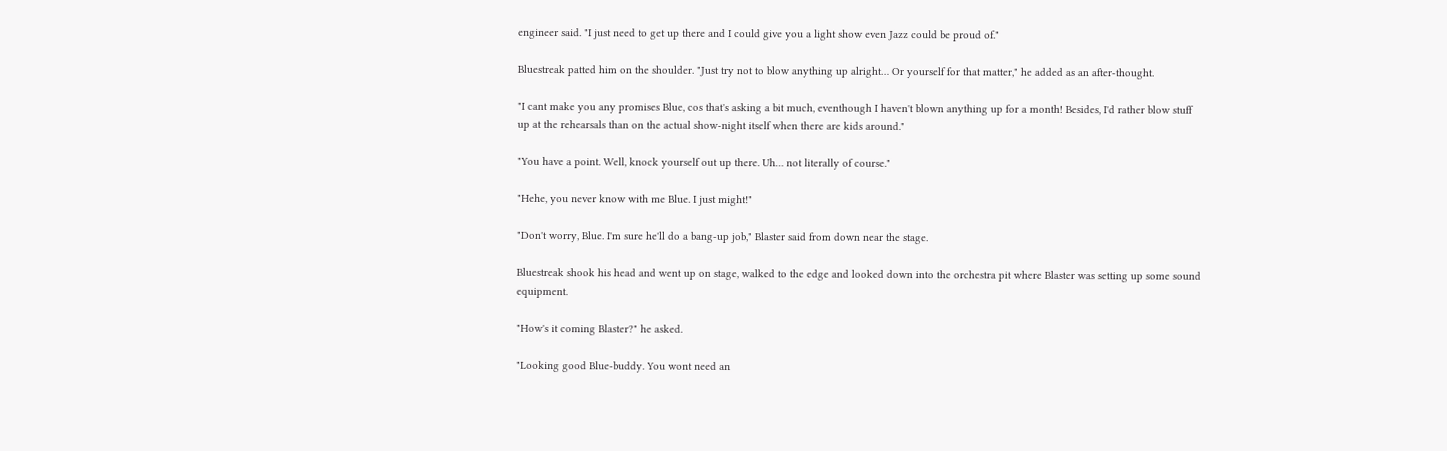engineer said. "I just need to get up there and I could give you a light show even Jazz could be proud of."

Bluestreak patted him on the shoulder. "Just try not to blow anything up alright… Or yourself for that matter," he added as an after-thought.

"I cant make you any promises Blue, cos that's asking a bit much, eventhough I haven't blown anything up for a month! Besides, I'd rather blow stuff up at the rehearsals than on the actual show-night itself when there are kids around."

"You have a point. Well, knock yourself out up there. Uh… not literally of course."

"Hehe, you never know with me Blue. I just might!"

"Don't worry, Blue. I'm sure he'll do a bang-up job," Blaster said from down near the stage.

Bluestreak shook his head and went up on stage, walked to the edge and looked down into the orchestra pit where Blaster was setting up some sound equipment.

"How's it coming Blaster?" he asked.

"Looking good Blue-buddy. You wont need an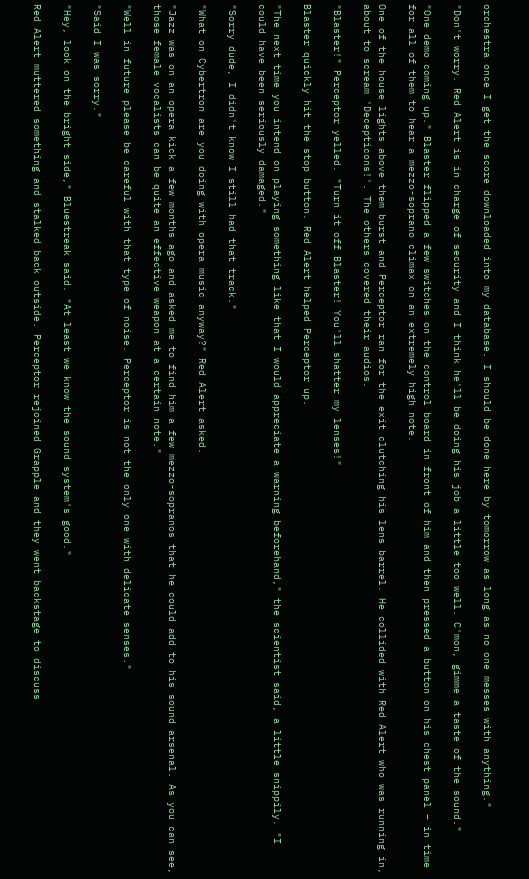orchestra once I get the score downloaded into my database. I should be done here by tomorrow as long as no one messes with anything."

"Don't worry. Red Alert is in charge of security and I think he'll be doing his job a little too well. C'mon, gimme a taste of the sound."

"One demo coming up." Blaster flipped a few switches on the control board in front of him and then pressed a button on his chest panel – in time for all of them to hear a mezzo-soprano climax on an extremely high note.

One of the house lights above them burst and Perceptor ran for the exit clutching his lens barrel. He collided with Red Alert who was running in, about to scream 'Decepticons!'. The others covered their audios.

"Blaster!" Perceptor yelled. "Turn it off Blaster! You'll shatter my lenses!"

Blaster quickly hit the stop button. Red Alert helped Perceptor up.

"The next time you intend on playing something like that I would appreciate a warning beforehand," the scientist said, a little snippily. "I could have been seriously damaged."

"Sorry dude, I didn't know I still had that track."

"What on Cybertron are you doing with opera music anyway?" Red Alert asked.

"Jazz was on an opera kick a few months ago and asked me to find him a few mezzo-sopranos that he could add to his sound arsenal. As you can see, those female vocalists can be quite an effective weapon at a certain note."

"Well in future please be careful with that type of noise. Perceptor is not the only one with delicate senses."

"Said I was sorry."

"Hey, look on the bright side," Bluestreak said. "At least we know the sound system's good."

Red Alert muttered something and stalked back outside. Perceptor rejoined Grapple and they went backstage to discuss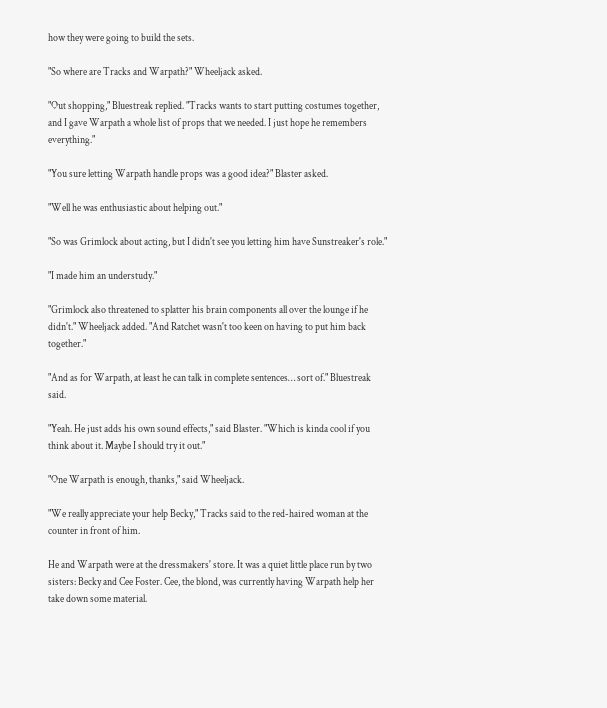how they were going to build the sets.

"So where are Tracks and Warpath?" Wheeljack asked.

"Out shopping," Bluestreak replied. "Tracks wants to start putting costumes together, and I gave Warpath a whole list of props that we needed. I just hope he remembers everything."

"You sure letting Warpath handle props was a good idea?" Blaster asked.

"Well he was enthusiastic about helping out."

"So was Grimlock about acting, but I didn't see you letting him have Sunstreaker's role."

"I made him an understudy."

"Grimlock also threatened to splatter his brain components all over the lounge if he didn't." Wheeljack added. "And Ratchet wasn't too keen on having to put him back together."

"And as for Warpath, at least he can talk in complete sentences… sort of." Bluestreak said.

"Yeah. He just adds his own sound effects," said Blaster. "Which is kinda cool if you think about it. Maybe I should try it out."

"One Warpath is enough, thanks," said Wheeljack.

"We really appreciate your help Becky," Tracks said to the red-haired woman at the counter in front of him.

He and Warpath were at the dressmakers' store. It was a quiet little place run by two sisters: Becky and Cee Foster. Cee, the blond, was currently having Warpath help her take down some material.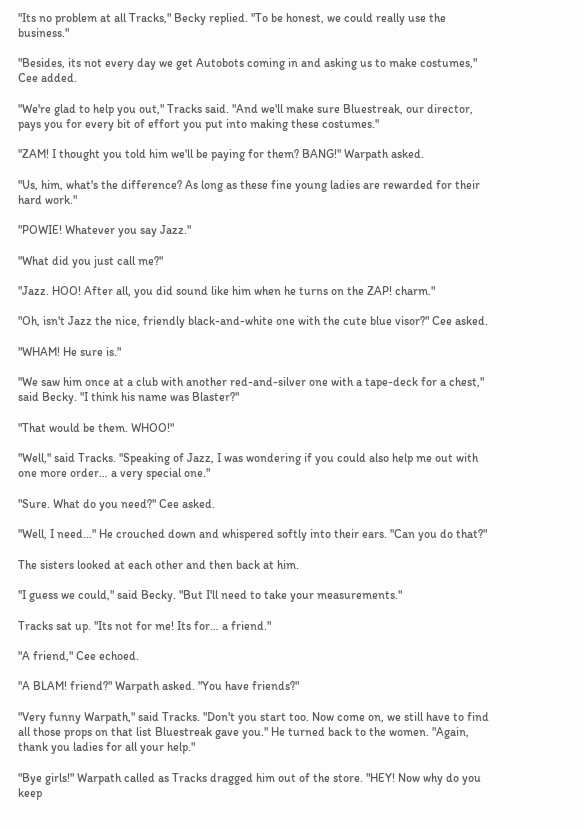"Its no problem at all Tracks," Becky replied. "To be honest, we could really use the business."

"Besides, its not every day we get Autobots coming in and asking us to make costumes," Cee added.

"We're glad to help you out," Tracks said. "And we'll make sure Bluestreak, our director, pays you for every bit of effort you put into making these costumes."

"ZAM! I thought you told him we'll be paying for them? BANG!" Warpath asked.

"Us, him, what's the difference? As long as these fine young ladies are rewarded for their hard work."

"POWIE! Whatever you say Jazz."

"What did you just call me?"

"Jazz. HOO! After all, you did sound like him when he turns on the ZAP! charm."

"Oh, isn't Jazz the nice, friendly black-and-white one with the cute blue visor?" Cee asked.

"WHAM! He sure is."

"We saw him once at a club with another red-and-silver one with a tape-deck for a chest," said Becky. "I think his name was Blaster?"

"That would be them. WHOO!"

"Well," said Tracks. "Speaking of Jazz, I was wondering if you could also help me out with one more order… a very special one."

"Sure. What do you need?" Cee asked.

"Well, I need..." He crouched down and whispered softly into their ears. "Can you do that?"

The sisters looked at each other and then back at him.

"I guess we could," said Becky. "But I'll need to take your measurements."

Tracks sat up. "Its not for me! Its for… a friend."

"A friend," Cee echoed.

"A BLAM! friend?" Warpath asked. "You have friends?"

"Very funny Warpath," said Tracks. "Don't you start too. Now come on, we still have to find all those props on that list Bluestreak gave you." He turned back to the women. "Again, thank you ladies for all your help."

"Bye girls!" Warpath called as Tracks dragged him out of the store. "HEY! Now why do you keep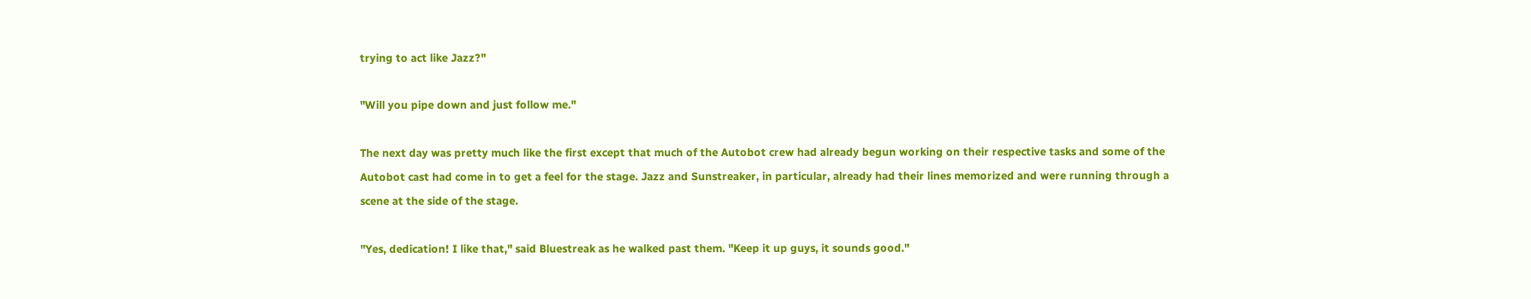trying to act like Jazz?"

"Will you pipe down and just follow me."

The next day was pretty much like the first except that much of the Autobot crew had already begun working on their respective tasks and some of the Autobot cast had come in to get a feel for the stage. Jazz and Sunstreaker, in particular, already had their lines memorized and were running through a scene at the side of the stage.

"Yes, dedication! I like that," said Bluestreak as he walked past them. "Keep it up guys, it sounds good."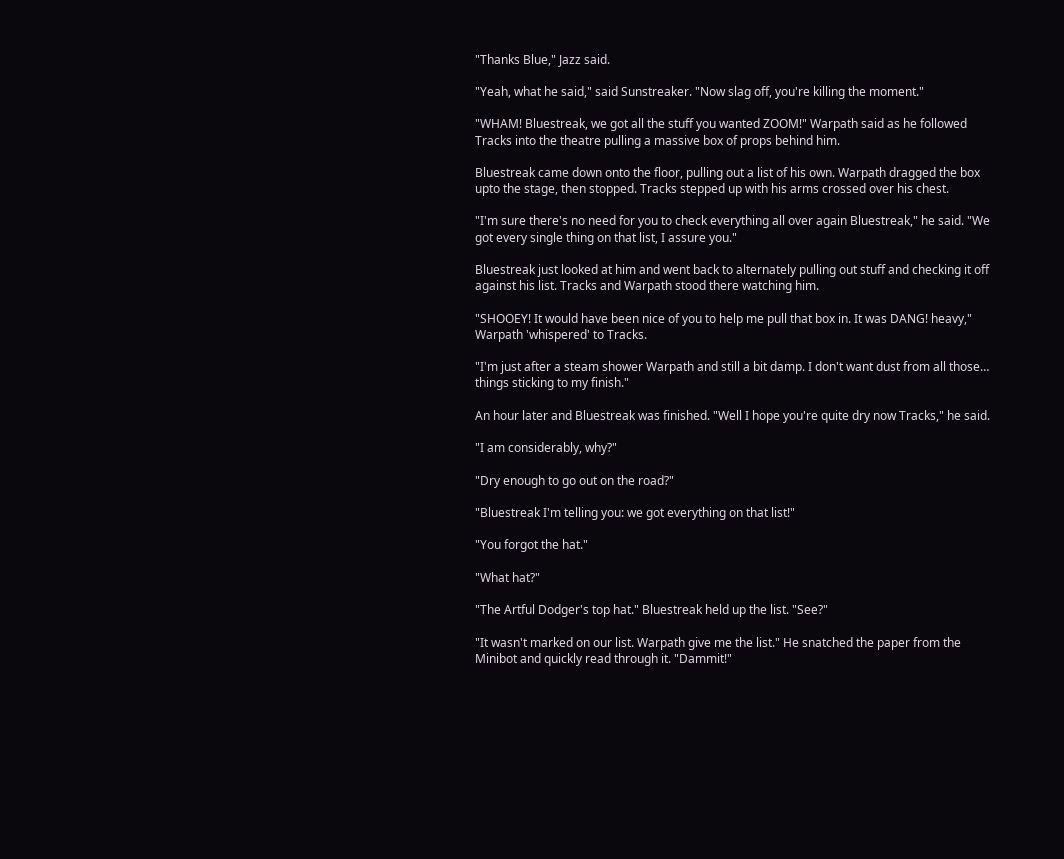"Thanks Blue," Jazz said.

"Yeah, what he said," said Sunstreaker. "Now slag off, you're killing the moment."

"WHAM! Bluestreak, we got all the stuff you wanted ZOOM!" Warpath said as he followed Tracks into the theatre pulling a massive box of props behind him.

Bluestreak came down onto the floor, pulling out a list of his own. Warpath dragged the box upto the stage, then stopped. Tracks stepped up with his arms crossed over his chest.

"I'm sure there's no need for you to check everything all over again Bluestreak," he said. "We got every single thing on that list, I assure you."

Bluestreak just looked at him and went back to alternately pulling out stuff and checking it off against his list. Tracks and Warpath stood there watching him.

"SHOOEY! It would have been nice of you to help me pull that box in. It was DANG! heavy," Warpath 'whispered' to Tracks.

"I'm just after a steam shower Warpath and still a bit damp. I don't want dust from all those… things sticking to my finish."

An hour later and Bluestreak was finished. "Well I hope you're quite dry now Tracks," he said.

"I am considerably, why?"

"Dry enough to go out on the road?"

"Bluestreak I'm telling you: we got everything on that list!"

"You forgot the hat."

"What hat?"

"The Artful Dodger's top hat." Bluestreak held up the list. "See?"

"It wasn't marked on our list. Warpath give me the list." He snatched the paper from the Minibot and quickly read through it. "Dammit!"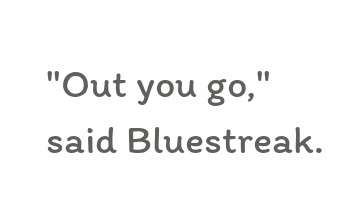"Out you go," said Bluestreak.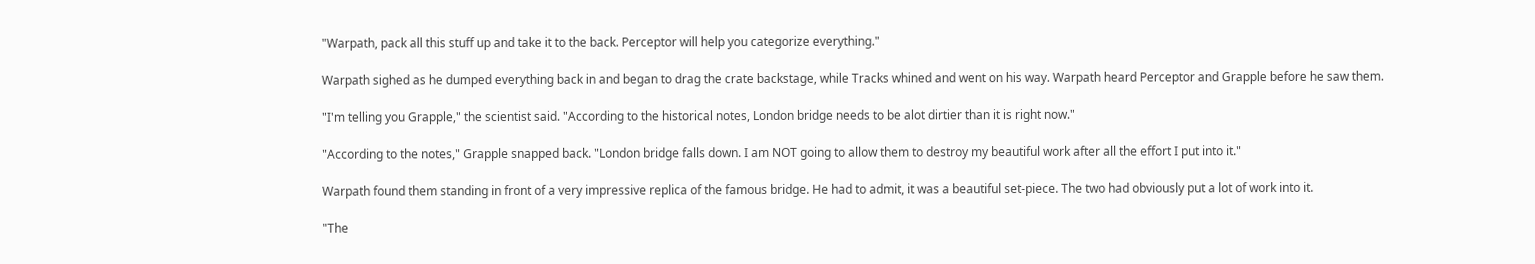"Warpath, pack all this stuff up and take it to the back. Perceptor will help you categorize everything."

Warpath sighed as he dumped everything back in and began to drag the crate backstage, while Tracks whined and went on his way. Warpath heard Perceptor and Grapple before he saw them.

"I'm telling you Grapple," the scientist said. "According to the historical notes, London bridge needs to be alot dirtier than it is right now."

"According to the notes," Grapple snapped back. "London bridge falls down. I am NOT going to allow them to destroy my beautiful work after all the effort I put into it."

Warpath found them standing in front of a very impressive replica of the famous bridge. He had to admit, it was a beautiful set-piece. The two had obviously put a lot of work into it.

"The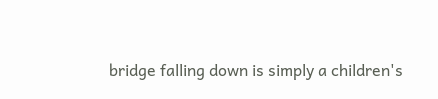bridge falling down is simply a children's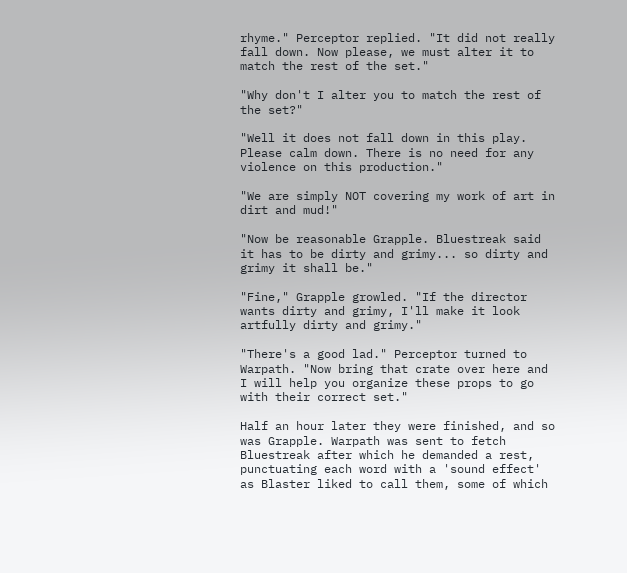rhyme." Perceptor replied. "It did not really fall down. Now please, we must alter it to match the rest of the set."

"Why don't I alter you to match the rest of the set?"

"Well it does not fall down in this play. Please calm down. There is no need for any violence on this production."

"We are simply NOT covering my work of art in dirt and mud!"

"Now be reasonable Grapple. Bluestreak said it has to be dirty and grimy... so dirty and grimy it shall be."

"Fine," Grapple growled. "If the director wants dirty and grimy, I'll make it look artfully dirty and grimy."

"There's a good lad." Perceptor turned to Warpath. "Now bring that crate over here and I will help you organize these props to go with their correct set."

Half an hour later they were finished, and so was Grapple. Warpath was sent to fetch Bluestreak after which he demanded a rest, punctuating each word with a 'sound effect' as Blaster liked to call them, some of which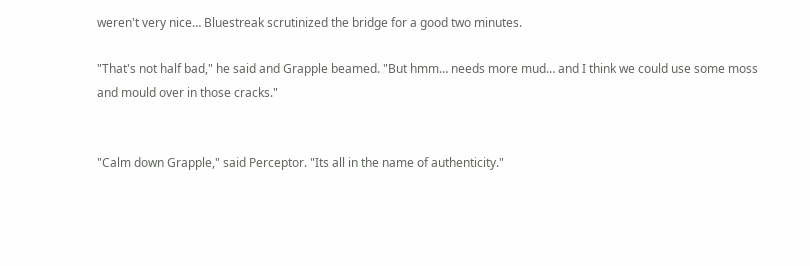weren't very nice… Bluestreak scrutinized the bridge for a good two minutes.

"That's not half bad," he said and Grapple beamed. "But hmm… needs more mud… and I think we could use some moss and mould over in those cracks."


"Calm down Grapple," said Perceptor. "Its all in the name of authenticity."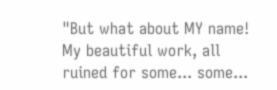"But what about MY name! My beautiful work, all ruined for some... some...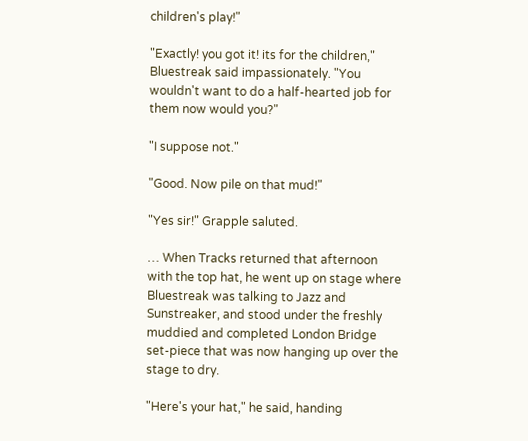children's play!"

"Exactly! you got it! its for the children," Bluestreak said impassionately. "You wouldn't want to do a half-hearted job for them now would you?"

"I suppose not."

"Good. Now pile on that mud!"

"Yes sir!" Grapple saluted.

… When Tracks returned that afternoon with the top hat, he went up on stage where Bluestreak was talking to Jazz and Sunstreaker, and stood under the freshly muddied and completed London Bridge set-piece that was now hanging up over the stage to dry.

"Here's your hat," he said, handing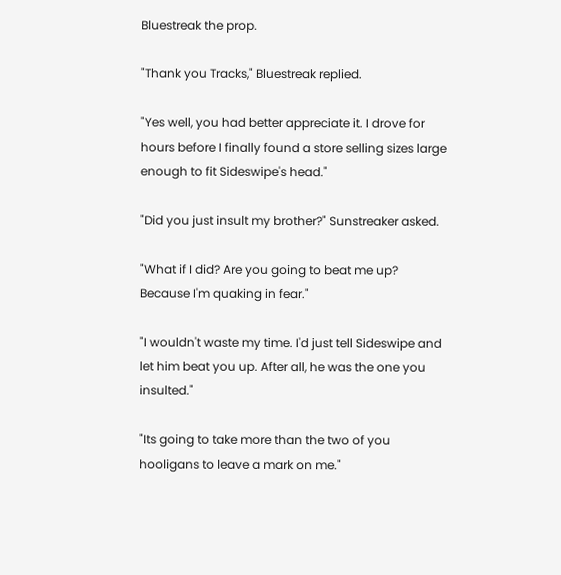Bluestreak the prop.

"Thank you Tracks," Bluestreak replied.

"Yes well, you had better appreciate it. I drove for hours before I finally found a store selling sizes large enough to fit Sideswipe's head."

"Did you just insult my brother?" Sunstreaker asked.

"What if I did? Are you going to beat me up? Because I'm quaking in fear."

"I wouldn't waste my time. I'd just tell Sideswipe and let him beat you up. After all, he was the one you insulted."

"Its going to take more than the two of you hooligans to leave a mark on me."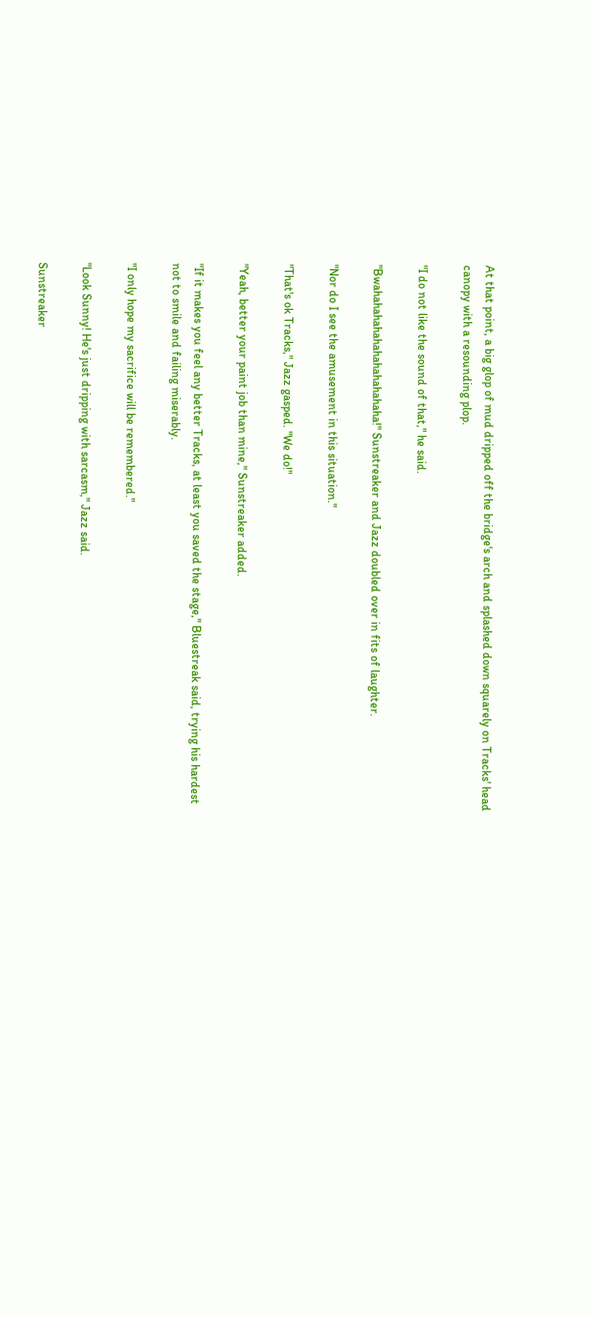At that point, a big glop of mud dripped off the bridge's arch and splashed down squarely on Tracks' head canopy with a resounding plop.

"I do not like the sound of that," he said.

"Bwahahahahahahahahahahaha!" Sunstreaker and Jazz doubled over in fits of laughter.

"Nor do I see the amusement in this situation."

"That's ok Tracks," Jazz gasped. "We do!"

"Yeah, better your paint job than mine," Sunstreaker added.

"If it makes you feel any better Tracks, at least you saved the stage," Bluestreak said, trying his hardest not to smile and failing miserably.

"I only hope my sacrifice will be remembered."

"Look Sunny! He's just dripping with sarcasm," Jazz said.

Sunstreaker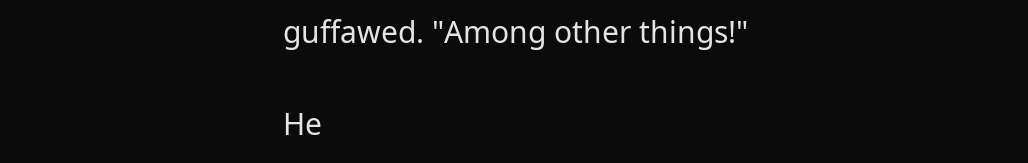guffawed. "Among other things!"

He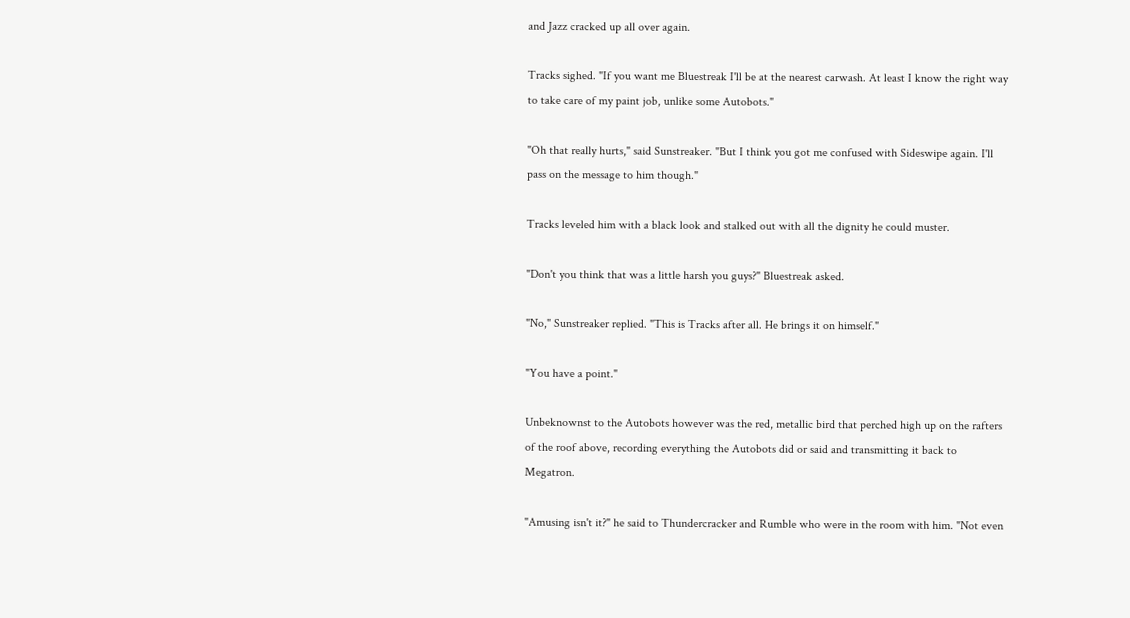and Jazz cracked up all over again.

Tracks sighed. "If you want me Bluestreak I'll be at the nearest carwash. At least I know the right way to take care of my paint job, unlike some Autobots."

"Oh that really hurts," said Sunstreaker. "But I think you got me confused with Sideswipe again. I'll pass on the message to him though."

Tracks leveled him with a black look and stalked out with all the dignity he could muster.

"Don't you think that was a little harsh you guys?" Bluestreak asked.

"No," Sunstreaker replied. "This is Tracks after all. He brings it on himself."

"You have a point."

Unbeknownst to the Autobots however was the red, metallic bird that perched high up on the rafters of the roof above, recording everything the Autobots did or said and transmitting it back to Megatron.

"Amusing isn't it?" he said to Thundercracker and Rumble who were in the room with him. "Not even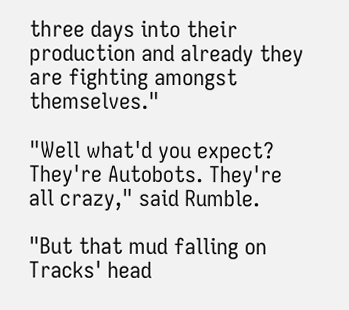three days into their production and already they are fighting amongst themselves."

"Well what'd you expect? They're Autobots. They're all crazy," said Rumble.

"But that mud falling on Tracks' head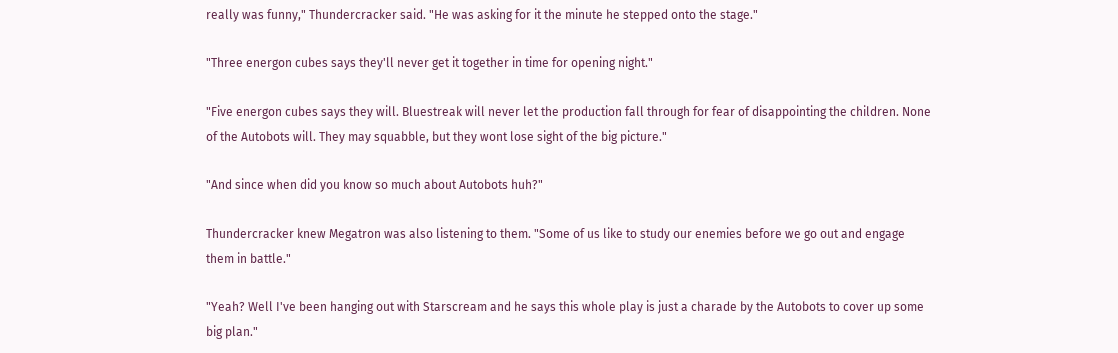really was funny," Thundercracker said. "He was asking for it the minute he stepped onto the stage."

"Three energon cubes says they'll never get it together in time for opening night."

"Five energon cubes says they will. Bluestreak will never let the production fall through for fear of disappointing the children. None of the Autobots will. They may squabble, but they wont lose sight of the big picture."

"And since when did you know so much about Autobots huh?"

Thundercracker knew Megatron was also listening to them. "Some of us like to study our enemies before we go out and engage them in battle."

"Yeah? Well I've been hanging out with Starscream and he says this whole play is just a charade by the Autobots to cover up some big plan."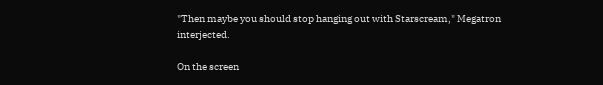"Then maybe you should stop hanging out with Starscream," Megatron interjected.

On the screen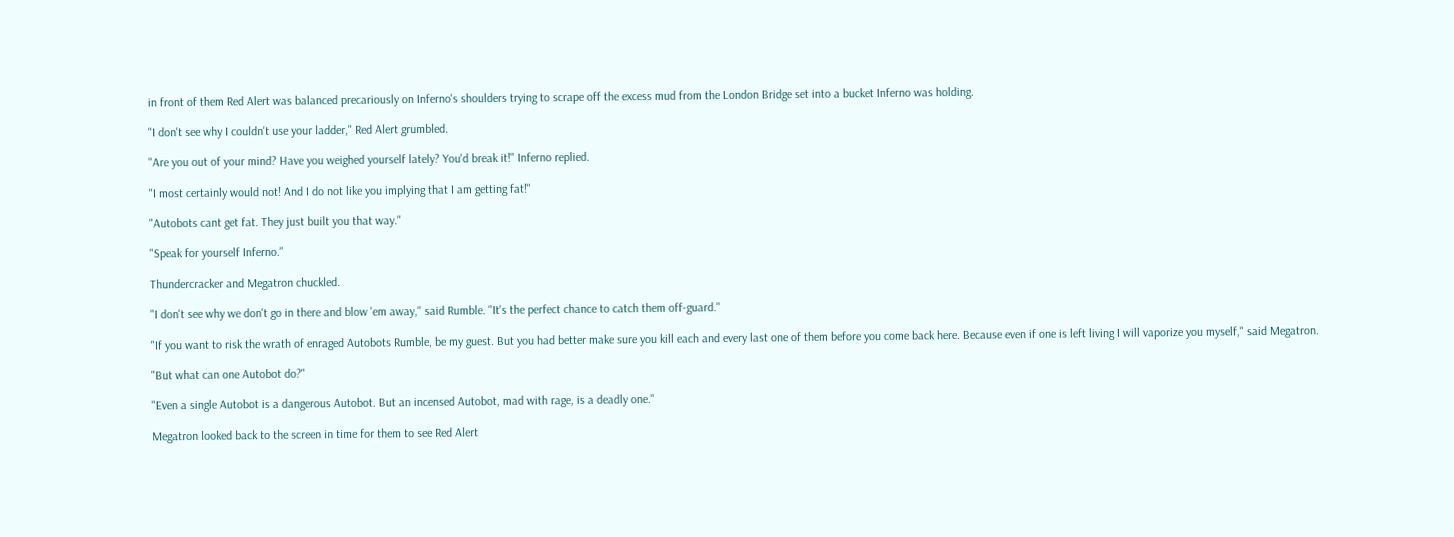in front of them Red Alert was balanced precariously on Inferno's shoulders trying to scrape off the excess mud from the London Bridge set into a bucket Inferno was holding.

"I don't see why I couldn't use your ladder," Red Alert grumbled.

"Are you out of your mind? Have you weighed yourself lately? You'd break it!" Inferno replied.

"I most certainly would not! And I do not like you implying that I am getting fat!"

"Autobots cant get fat. They just built you that way."

"Speak for yourself Inferno."

Thundercracker and Megatron chuckled.

"I don't see why we don't go in there and blow 'em away," said Rumble. "It's the perfect chance to catch them off-guard."

"If you want to risk the wrath of enraged Autobots Rumble, be my guest. But you had better make sure you kill each and every last one of them before you come back here. Because even if one is left living I will vaporize you myself," said Megatron.

"But what can one Autobot do?"

"Even a single Autobot is a dangerous Autobot. But an incensed Autobot, mad with rage, is a deadly one."

Megatron looked back to the screen in time for them to see Red Alert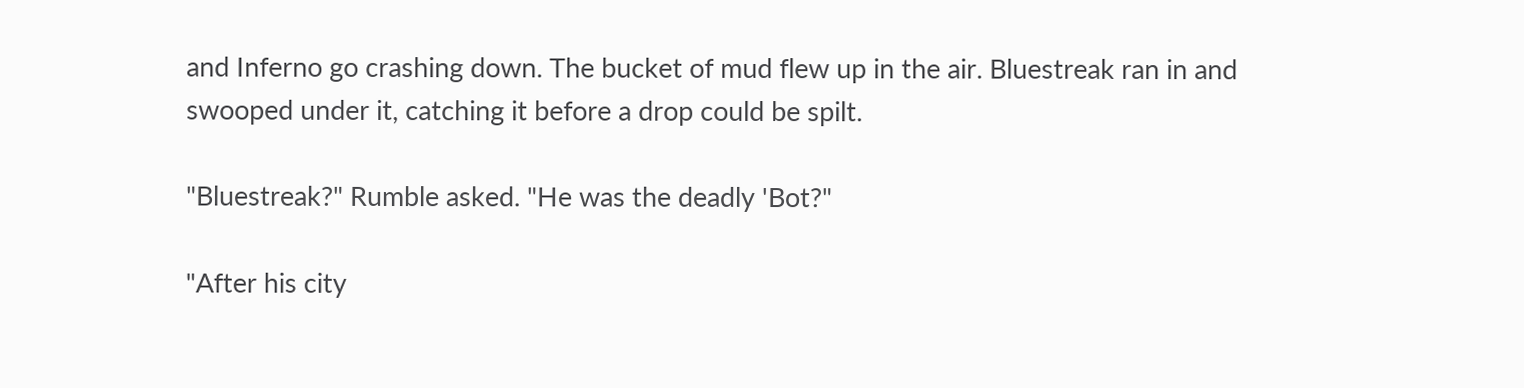and Inferno go crashing down. The bucket of mud flew up in the air. Bluestreak ran in and swooped under it, catching it before a drop could be spilt.

"Bluestreak?" Rumble asked. "He was the deadly 'Bot?"

"After his city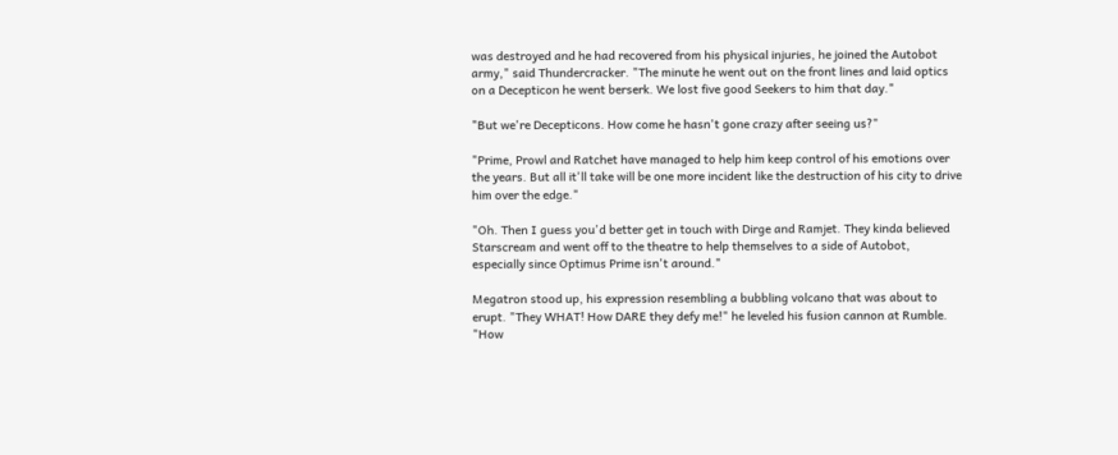was destroyed and he had recovered from his physical injuries, he joined the Autobot army," said Thundercracker. "The minute he went out on the front lines and laid optics on a Decepticon he went berserk. We lost five good Seekers to him that day."

"But we're Decepticons. How come he hasn't gone crazy after seeing us?"

"Prime, Prowl and Ratchet have managed to help him keep control of his emotions over the years. But all it'll take will be one more incident like the destruction of his city to drive him over the edge."

"Oh. Then I guess you'd better get in touch with Dirge and Ramjet. They kinda believed Starscream and went off to the theatre to help themselves to a side of Autobot, especially since Optimus Prime isn't around."

Megatron stood up, his expression resembling a bubbling volcano that was about to erupt. "They WHAT! How DARE they defy me!" he leveled his fusion cannon at Rumble. "How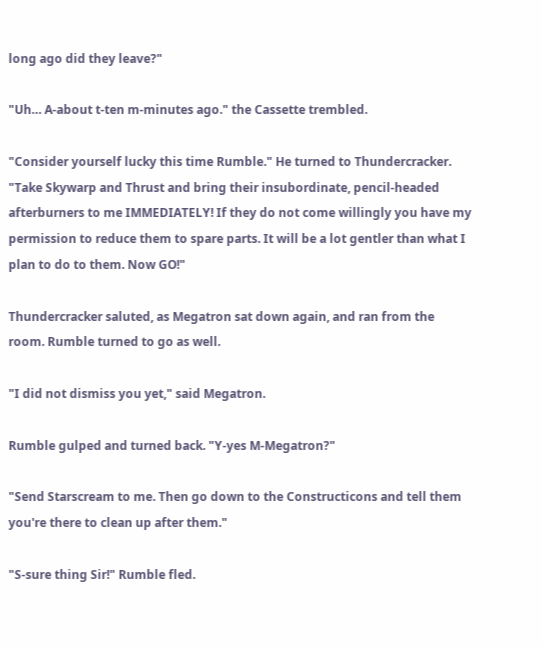long ago did they leave?"

"Uh… A-about t-ten m-minutes ago." the Cassette trembled.

"Consider yourself lucky this time Rumble." He turned to Thundercracker. "Take Skywarp and Thrust and bring their insubordinate, pencil-headed afterburners to me IMMEDIATELY! If they do not come willingly you have my permission to reduce them to spare parts. It will be a lot gentler than what I plan to do to them. Now GO!"

Thundercracker saluted, as Megatron sat down again, and ran from the room. Rumble turned to go as well.

"I did not dismiss you yet," said Megatron.

Rumble gulped and turned back. "Y-yes M-Megatron?"

"Send Starscream to me. Then go down to the Constructicons and tell them you're there to clean up after them."

"S-sure thing Sir!" Rumble fled.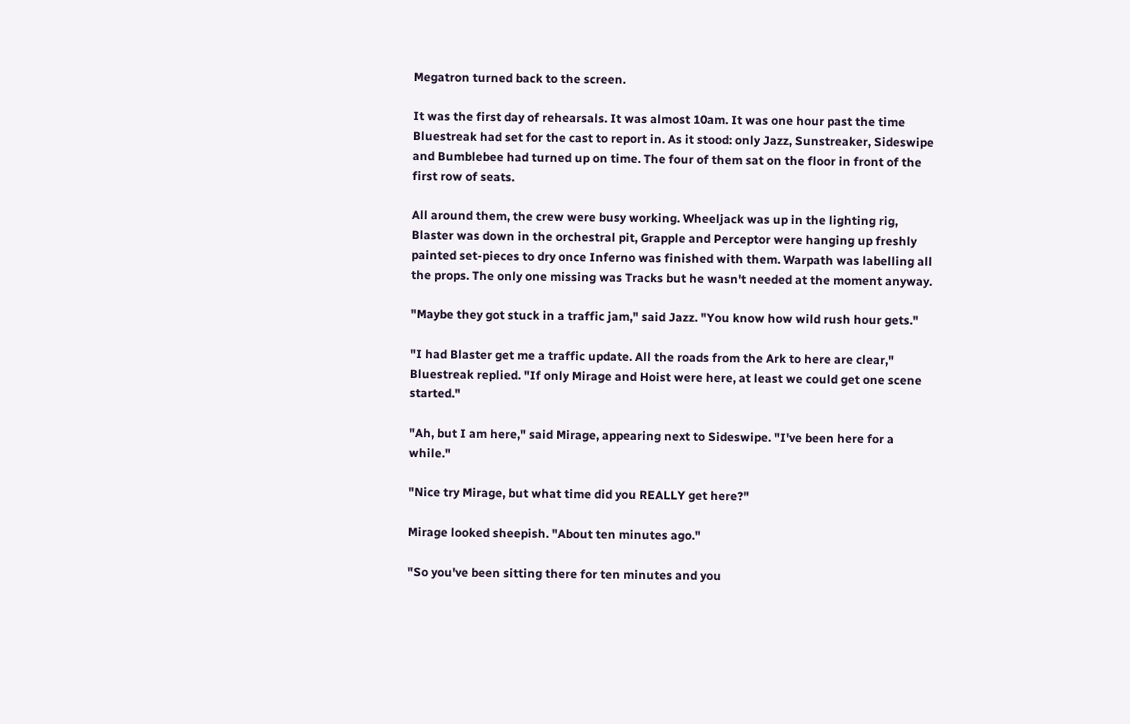Megatron turned back to the screen.

It was the first day of rehearsals. It was almost 10am. It was one hour past the time Bluestreak had set for the cast to report in. As it stood: only Jazz, Sunstreaker, Sideswipe and Bumblebee had turned up on time. The four of them sat on the floor in front of the first row of seats.

All around them, the crew were busy working. Wheeljack was up in the lighting rig, Blaster was down in the orchestral pit, Grapple and Perceptor were hanging up freshly painted set-pieces to dry once Inferno was finished with them. Warpath was labelling all the props. The only one missing was Tracks but he wasn't needed at the moment anyway.

"Maybe they got stuck in a traffic jam," said Jazz. "You know how wild rush hour gets."

"I had Blaster get me a traffic update. All the roads from the Ark to here are clear," Bluestreak replied. "If only Mirage and Hoist were here, at least we could get one scene started."

"Ah, but I am here," said Mirage, appearing next to Sideswipe. "I've been here for a while."

"Nice try Mirage, but what time did you REALLY get here?"

Mirage looked sheepish. "About ten minutes ago."

"So you've been sitting there for ten minutes and you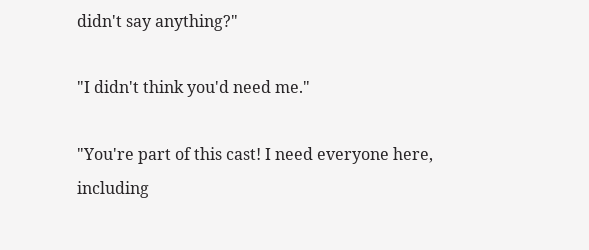didn't say anything?"

"I didn't think you'd need me."

"You're part of this cast! I need everyone here, including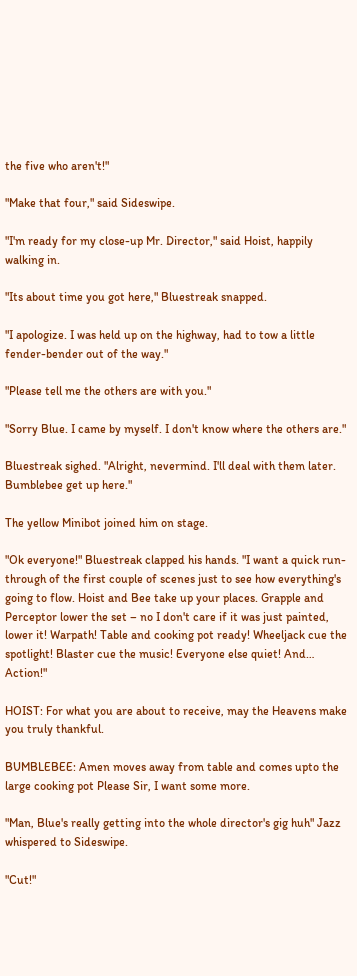the five who aren't!"

"Make that four," said Sideswipe.

"I'm ready for my close-up Mr. Director," said Hoist, happily walking in.

"Its about time you got here," Bluestreak snapped.

"I apologize. I was held up on the highway, had to tow a little fender-bender out of the way."

"Please tell me the others are with you."

"Sorry Blue. I came by myself. I don't know where the others are."

Bluestreak sighed. "Alright, nevermind. I'll deal with them later. Bumblebee get up here."

The yellow Minibot joined him on stage.

"Ok everyone!" Bluestreak clapped his hands. "I want a quick run-through of the first couple of scenes just to see how everything's going to flow. Hoist and Bee take up your places. Grapple and Perceptor lower the set – no I don't care if it was just painted, lower it! Warpath! Table and cooking pot ready! Wheeljack cue the spotlight! Blaster cue the music! Everyone else quiet! And… Action!"

HOIST: For what you are about to receive, may the Heavens make you truly thankful.

BUMBLEBEE: Amen moves away from table and comes upto the large cooking pot Please Sir, I want some more.

"Man, Blue's really getting into the whole director's gig huh" Jazz whispered to Sideswipe.

"Cut!"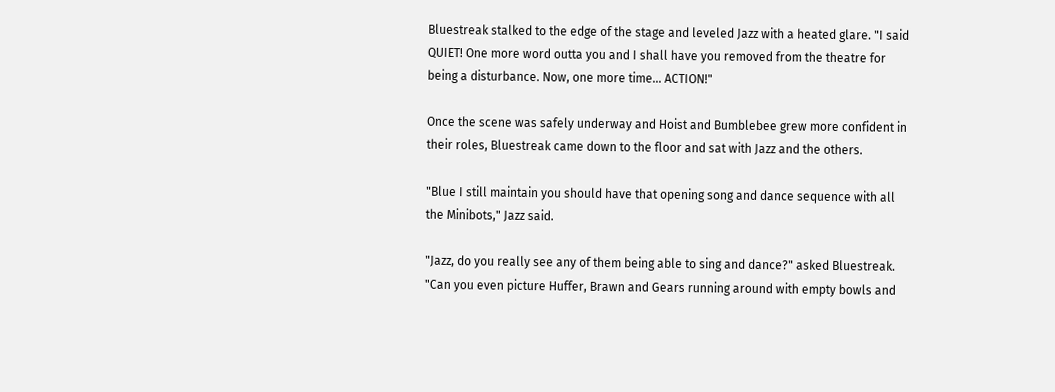Bluestreak stalked to the edge of the stage and leveled Jazz with a heated glare. "I said QUIET! One more word outta you and I shall have you removed from the theatre for being a disturbance. Now, one more time… ACTION!"

Once the scene was safely underway and Hoist and Bumblebee grew more confident in their roles, Bluestreak came down to the floor and sat with Jazz and the others.

"Blue I still maintain you should have that opening song and dance sequence with all the Minibots," Jazz said.

"Jazz, do you really see any of them being able to sing and dance?" asked Bluestreak. "Can you even picture Huffer, Brawn and Gears running around with empty bowls and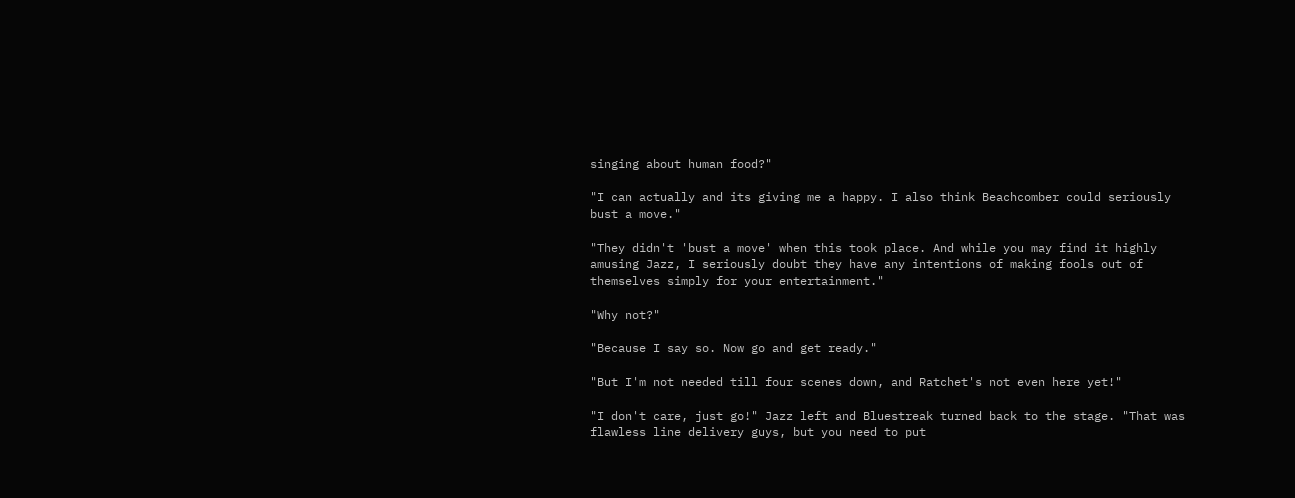singing about human food?"

"I can actually and its giving me a happy. I also think Beachcomber could seriously bust a move."

"They didn't 'bust a move' when this took place. And while you may find it highly amusing Jazz, I seriously doubt they have any intentions of making fools out of themselves simply for your entertainment."

"Why not?"

"Because I say so. Now go and get ready."

"But I'm not needed till four scenes down, and Ratchet's not even here yet!"

"I don't care, just go!" Jazz left and Bluestreak turned back to the stage. "That was flawless line delivery guys, but you need to put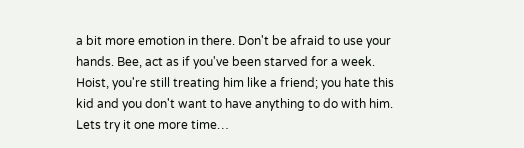a bit more emotion in there. Don't be afraid to use your hands. Bee, act as if you've been starved for a week. Hoist, you're still treating him like a friend; you hate this kid and you don't want to have anything to do with him. Lets try it one more time…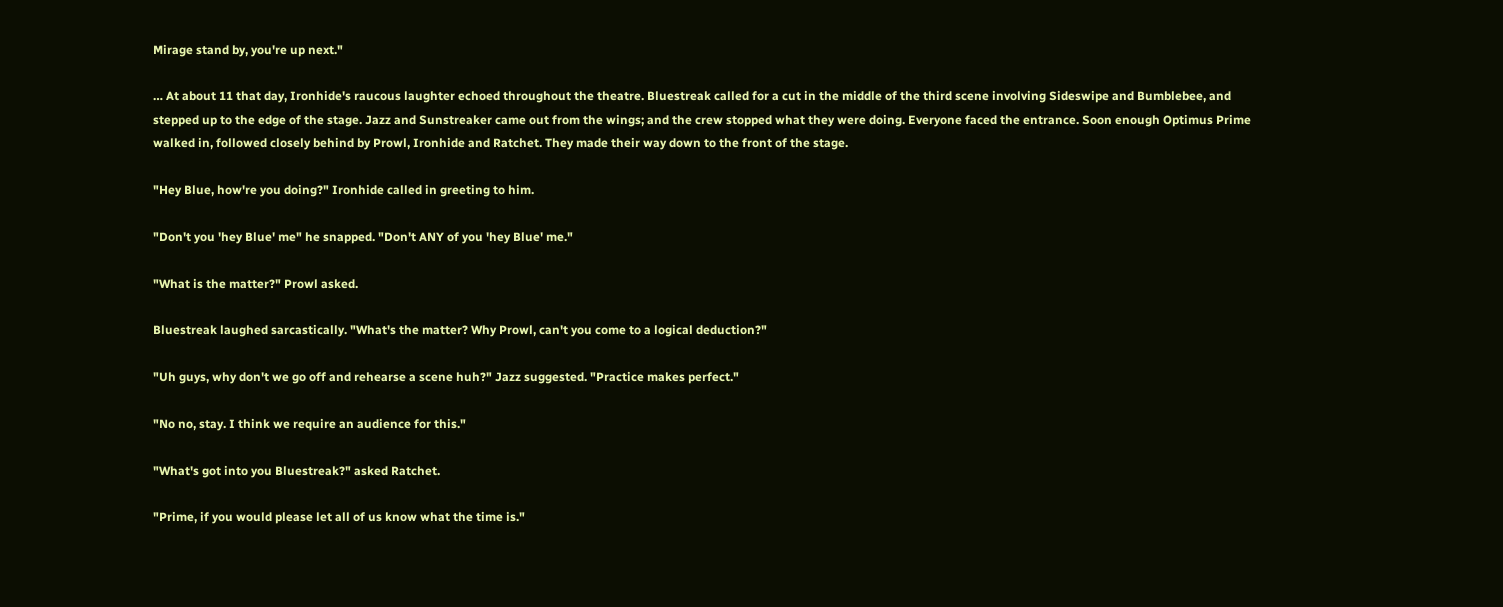Mirage stand by, you're up next."

… At about 11 that day, Ironhide's raucous laughter echoed throughout the theatre. Bluestreak called for a cut in the middle of the third scene involving Sideswipe and Bumblebee, and stepped up to the edge of the stage. Jazz and Sunstreaker came out from the wings; and the crew stopped what they were doing. Everyone faced the entrance. Soon enough Optimus Prime walked in, followed closely behind by Prowl, Ironhide and Ratchet. They made their way down to the front of the stage.

"Hey Blue, how're you doing?" Ironhide called in greeting to him.

"Don't you 'hey Blue' me" he snapped. "Don't ANY of you 'hey Blue' me."

"What is the matter?" Prowl asked.

Bluestreak laughed sarcastically. "What's the matter? Why Prowl, can't you come to a logical deduction?"

"Uh guys, why don't we go off and rehearse a scene huh?" Jazz suggested. "Practice makes perfect."

"No no, stay. I think we require an audience for this."

"What's got into you Bluestreak?" asked Ratchet.

"Prime, if you would please let all of us know what the time is."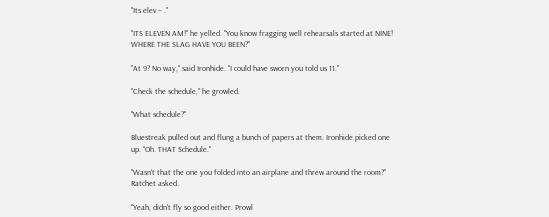"Its elev – ."

"ITS ELEVEN AM!" he yelled. "You know fragging well rehearsals started at NINE! WHERE THE SLAG HAVE YOU BEEN?"

"At 9? No way," said Ironhide. "I could have sworn you told us 11."

"Check the schedule," he growled.

"What schedule?"

Bluestreak pulled out and flung a bunch of papers at them. Ironhide picked one up. "Oh. THAT Schedule."

"Wasn't that the one you folded into an airplane and threw around the room?" Ratchet asked.

"Yeah, didn't fly so good either. Prowl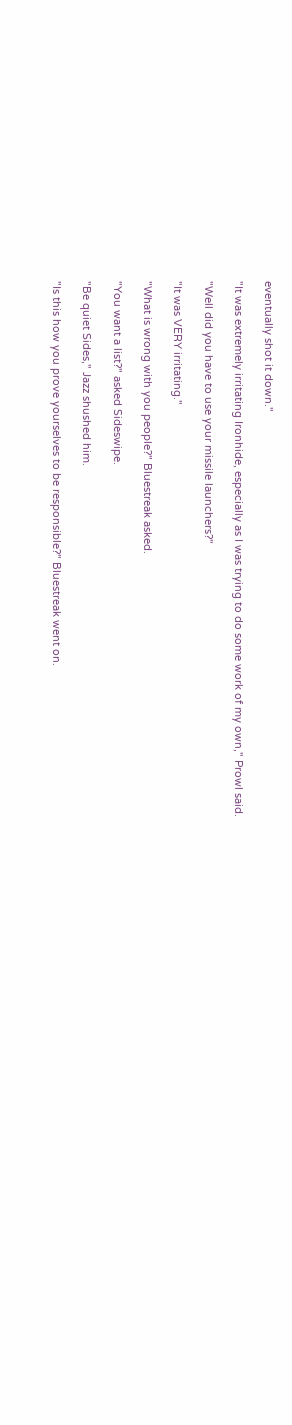eventually shot it down."

"It was extremely irritating Ironhide, especially as I was trying to do some work of my own," Prowl said.

"Well did you have to use your missile launchers?"

"It was VERY irritating."

"What is wrong with you people?" Bluestreak asked.

"You want a list?" asked Sideswipe.

"Be quiet Sides," Jazz shushed him.

"Is this how you prove yourselves to be responsible?" Bluestreak went on.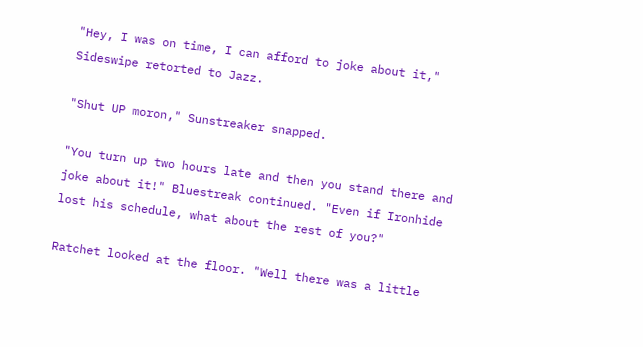"Hey, I was on time, I can afford to joke about it," Sideswipe retorted to Jazz.

"Shut UP moron," Sunstreaker snapped.

"You turn up two hours late and then you stand there and joke about it!" Bluestreak continued. "Even if Ironhide lost his schedule, what about the rest of you?"

Ratchet looked at the floor. "Well there was a little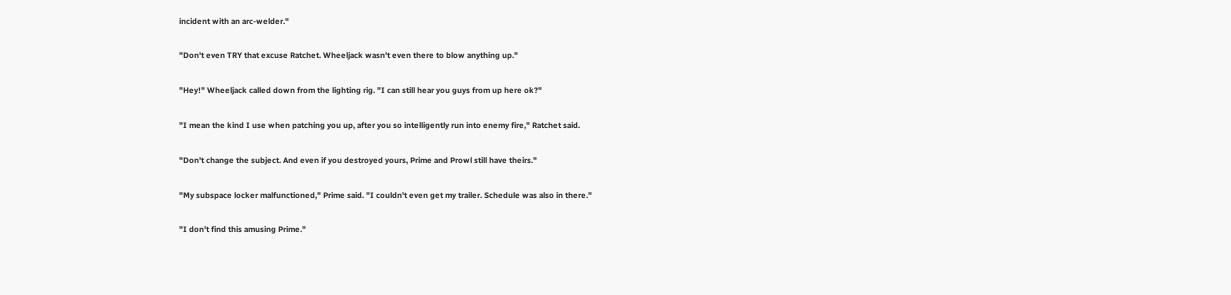incident with an arc-welder."

"Don't even TRY that excuse Ratchet. Wheeljack wasn't even there to blow anything up."

"Hey!" Wheeljack called down from the lighting rig. "I can still hear you guys from up here ok?"

"I mean the kind I use when patching you up, after you so intelligently run into enemy fire," Ratchet said.

"Don't change the subject. And even if you destroyed yours, Prime and Prowl still have theirs."

"My subspace locker malfunctioned," Prime said. "I couldn't even get my trailer. Schedule was also in there."

"I don't find this amusing Prime."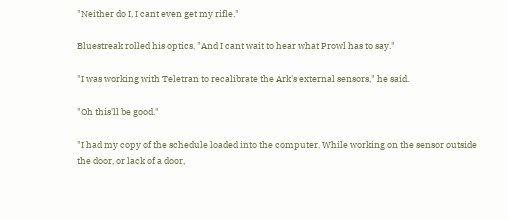"Neither do I, I cant even get my rifle."

Bluestreak rolled his optics. "And I cant wait to hear what Prowl has to say."

"I was working with Teletran to recalibrate the Ark's external sensors," he said.

"Oh this'll be good."

"I had my copy of the schedule loaded into the computer. While working on the sensor outside the door, or lack of a door,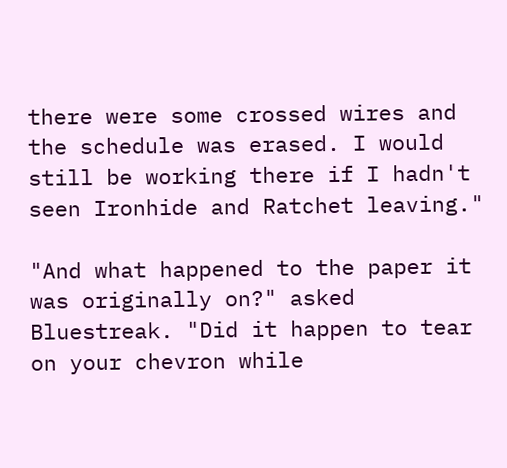there were some crossed wires and the schedule was erased. I would still be working there if I hadn't seen Ironhide and Ratchet leaving."

"And what happened to the paper it was originally on?" asked Bluestreak. "Did it happen to tear on your chevron while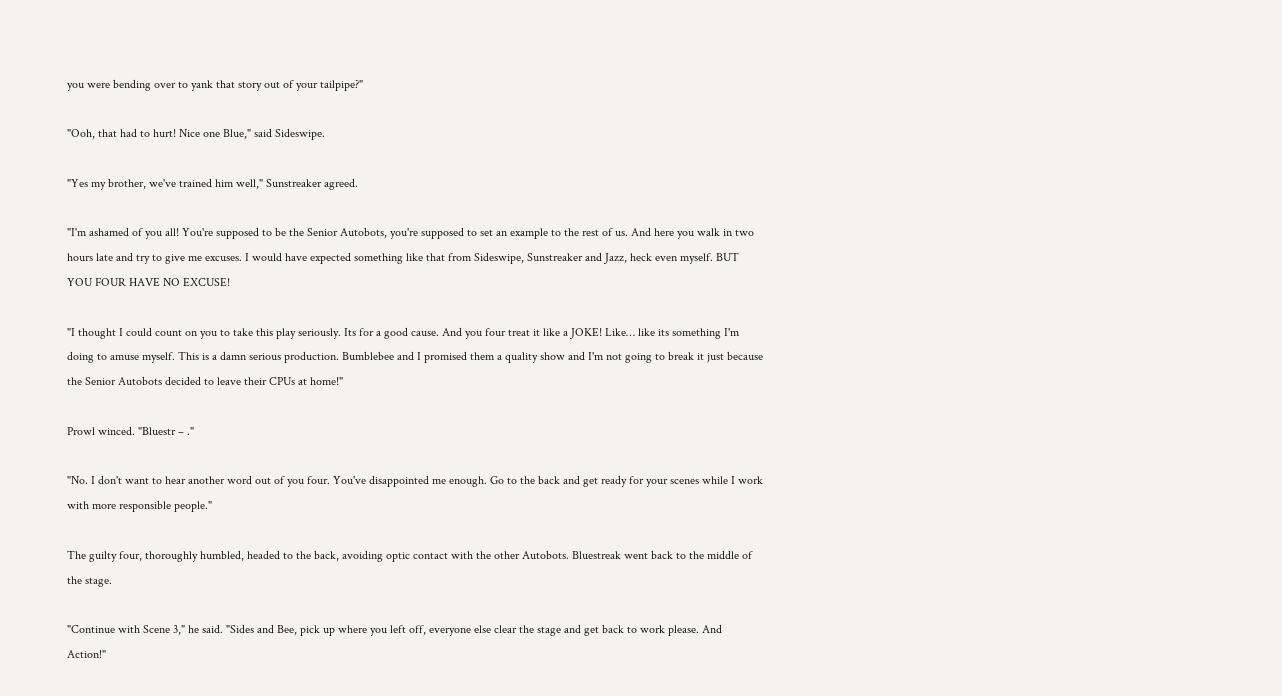you were bending over to yank that story out of your tailpipe?"

"Ooh, that had to hurt! Nice one Blue," said Sideswipe.

"Yes my brother, we've trained him well," Sunstreaker agreed.

"I'm ashamed of you all! You're supposed to be the Senior Autobots, you're supposed to set an example to the rest of us. And here you walk in two hours late and try to give me excuses. I would have expected something like that from Sideswipe, Sunstreaker and Jazz, heck even myself. BUT YOU FOUR HAVE NO EXCUSE!

"I thought I could count on you to take this play seriously. Its for a good cause. And you four treat it like a JOKE! Like… like its something I'm doing to amuse myself. This is a damn serious production. Bumblebee and I promised them a quality show and I'm not going to break it just because the Senior Autobots decided to leave their CPUs at home!"

Prowl winced. "Bluestr – ."

"No. I don't want to hear another word out of you four. You've disappointed me enough. Go to the back and get ready for your scenes while I work with more responsible people."

The guilty four, thoroughly humbled, headed to the back, avoiding optic contact with the other Autobots. Bluestreak went back to the middle of the stage.

"Continue with Scene 3," he said. "Sides and Bee, pick up where you left off, everyone else clear the stage and get back to work please. And Action!"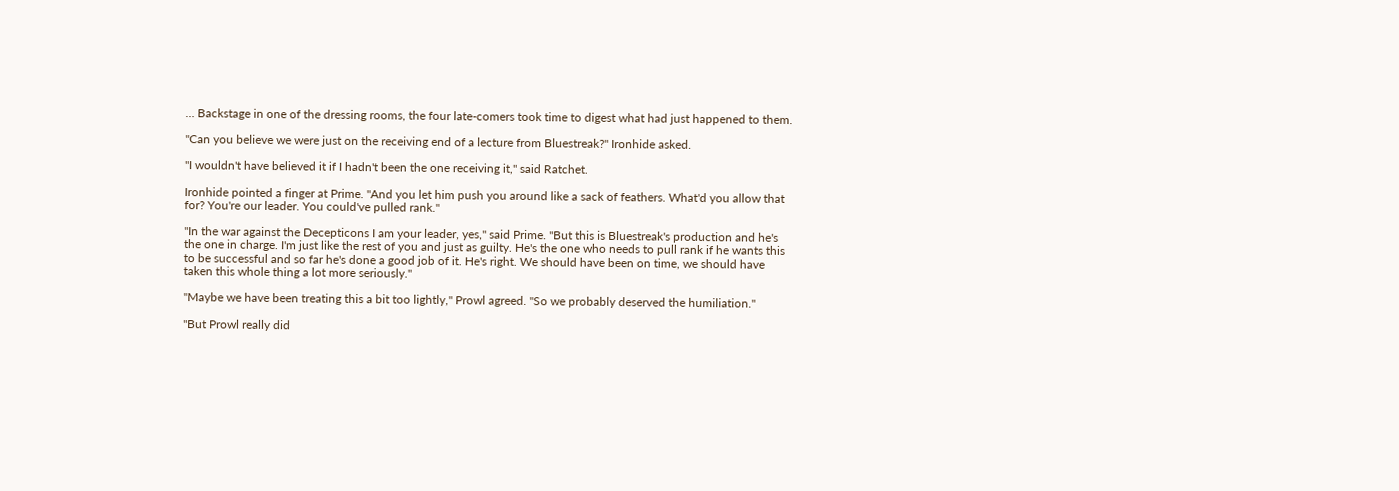… Backstage in one of the dressing rooms, the four late-comers took time to digest what had just happened to them.

"Can you believe we were just on the receiving end of a lecture from Bluestreak?" Ironhide asked.

"I wouldn't have believed it if I hadn't been the one receiving it," said Ratchet.

Ironhide pointed a finger at Prime. "And you let him push you around like a sack of feathers. What'd you allow that for? You're our leader. You could've pulled rank."

"In the war against the Decepticons I am your leader, yes," said Prime. "But this is Bluestreak's production and he's the one in charge. I'm just like the rest of you and just as guilty. He's the one who needs to pull rank if he wants this to be successful and so far he's done a good job of it. He's right. We should have been on time, we should have taken this whole thing a lot more seriously."

"Maybe we have been treating this a bit too lightly," Prowl agreed. "So we probably deserved the humiliation."

"But Prowl really did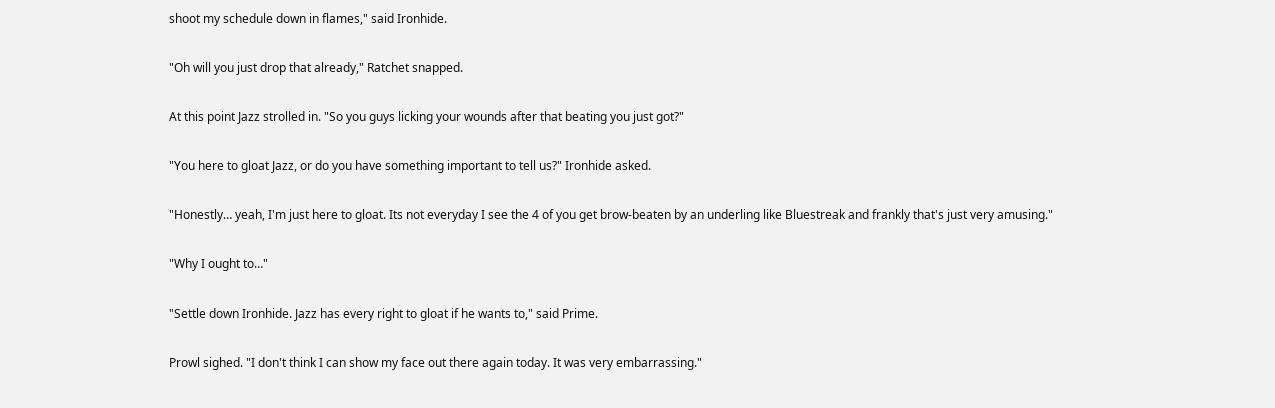shoot my schedule down in flames," said Ironhide.

"Oh will you just drop that already," Ratchet snapped.

At this point Jazz strolled in. "So you guys licking your wounds after that beating you just got?"

"You here to gloat Jazz, or do you have something important to tell us?" Ironhide asked.

"Honestly… yeah, I'm just here to gloat. Its not everyday I see the 4 of you get brow-beaten by an underling like Bluestreak and frankly that's just very amusing."

"Why I ought to…"

"Settle down Ironhide. Jazz has every right to gloat if he wants to," said Prime.

Prowl sighed. "I don't think I can show my face out there again today. It was very embarrassing."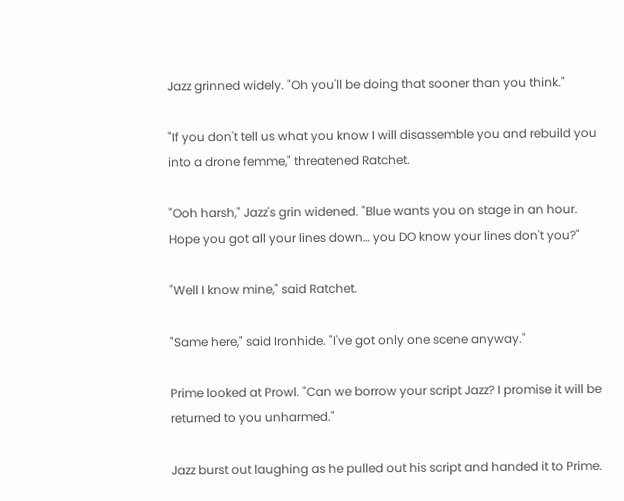Jazz grinned widely. "Oh you'll be doing that sooner than you think."

"If you don't tell us what you know I will disassemble you and rebuild you into a drone femme," threatened Ratchet.

"Ooh harsh," Jazz's grin widened. "Blue wants you on stage in an hour. Hope you got all your lines down… you DO know your lines don't you?"

"Well I know mine," said Ratchet.

"Same here," said Ironhide. "I've got only one scene anyway."

Prime looked at Prowl. "Can we borrow your script Jazz? I promise it will be returned to you unharmed."

Jazz burst out laughing as he pulled out his script and handed it to Prime.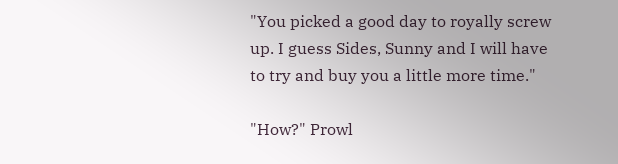"You picked a good day to royally screw up. I guess Sides, Sunny and I will have to try and buy you a little more time."

"How?" Prowl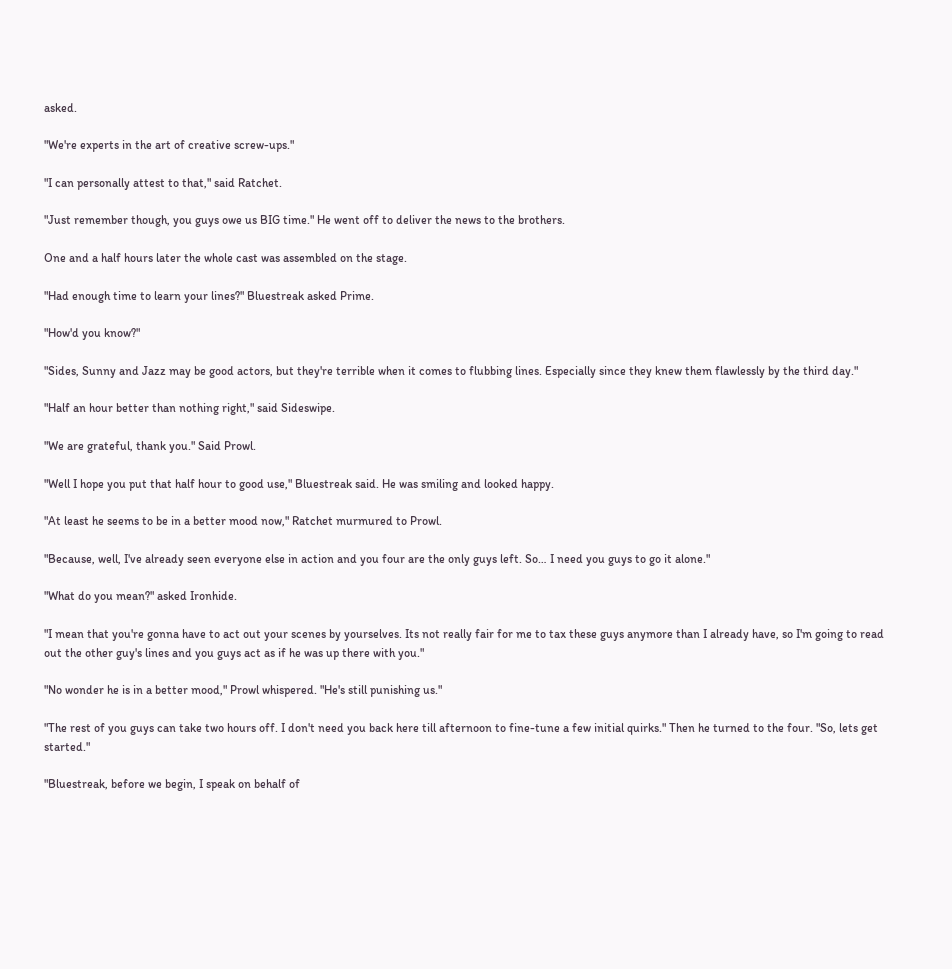asked.

"We're experts in the art of creative screw-ups."

"I can personally attest to that," said Ratchet.

"Just remember though, you guys owe us BIG time." He went off to deliver the news to the brothers.

One and a half hours later the whole cast was assembled on the stage.

"Had enough time to learn your lines?" Bluestreak asked Prime.

"How'd you know?"

"Sides, Sunny and Jazz may be good actors, but they're terrible when it comes to flubbing lines. Especially since they knew them flawlessly by the third day."

"Half an hour better than nothing right," said Sideswipe.

"We are grateful, thank you." Said Prowl.

"Well I hope you put that half hour to good use," Bluestreak said. He was smiling and looked happy.

"At least he seems to be in a better mood now," Ratchet murmured to Prowl.

"Because, well, I've already seen everyone else in action and you four are the only guys left. So… I need you guys to go it alone."

"What do you mean?" asked Ironhide.

"I mean that you're gonna have to act out your scenes by yourselves. Its not really fair for me to tax these guys anymore than I already have, so I'm going to read out the other guy's lines and you guys act as if he was up there with you."

"No wonder he is in a better mood," Prowl whispered. "He's still punishing us."

"The rest of you guys can take two hours off. I don't need you back here till afternoon to fine-tune a few initial quirks." Then he turned to the four. "So, lets get started."

"Bluestreak, before we begin, I speak on behalf of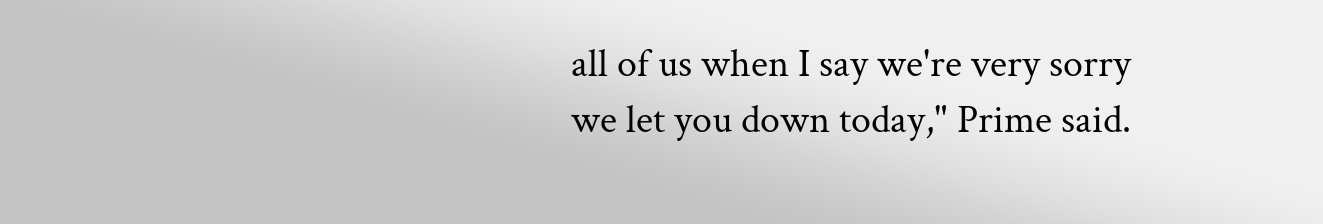all of us when I say we're very sorry we let you down today," Prime said.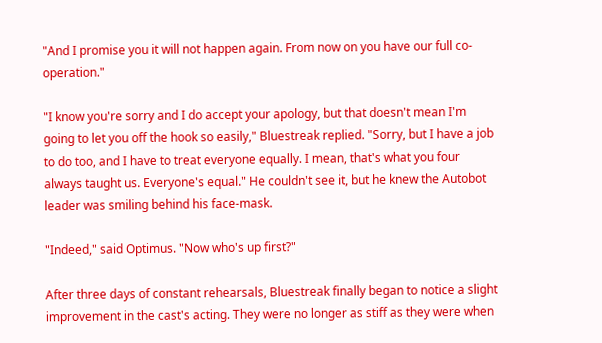"And I promise you it will not happen again. From now on you have our full co-operation."

"I know you're sorry and I do accept your apology, but that doesn't mean I'm going to let you off the hook so easily," Bluestreak replied. "Sorry, but I have a job to do too, and I have to treat everyone equally. I mean, that's what you four always taught us. Everyone's equal." He couldn't see it, but he knew the Autobot leader was smiling behind his face-mask.

"Indeed," said Optimus. "Now who's up first?"

After three days of constant rehearsals, Bluestreak finally began to notice a slight improvement in the cast's acting. They were no longer as stiff as they were when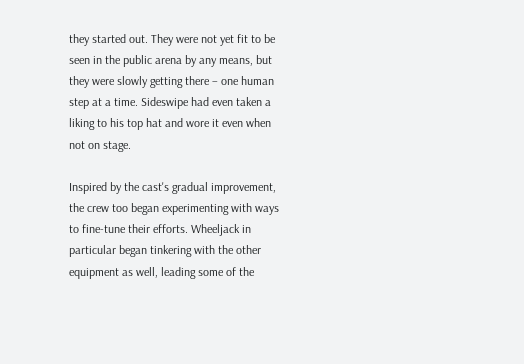they started out. They were not yet fit to be seen in the public arena by any means, but they were slowly getting there – one human step at a time. Sideswipe had even taken a liking to his top hat and wore it even when not on stage.

Inspired by the cast's gradual improvement, the crew too began experimenting with ways to fine-tune their efforts. Wheeljack in particular began tinkering with the other equipment as well, leading some of the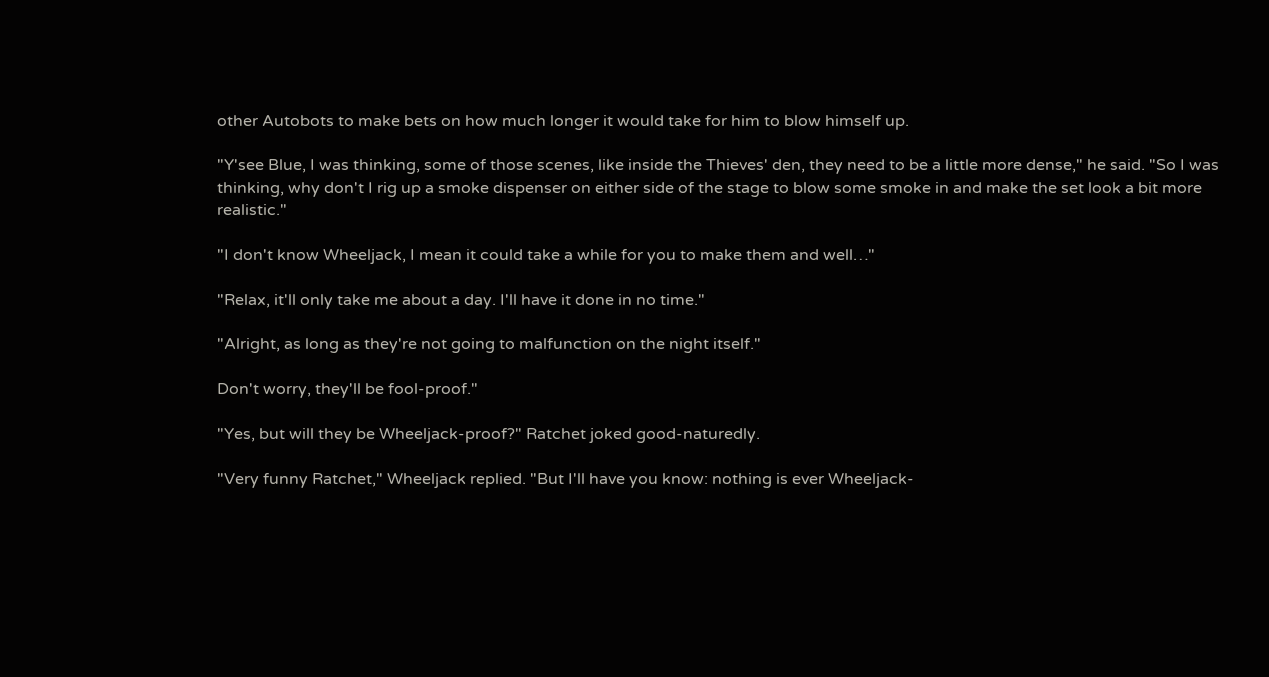other Autobots to make bets on how much longer it would take for him to blow himself up.

"Y'see Blue, I was thinking, some of those scenes, like inside the Thieves' den, they need to be a little more dense," he said. "So I was thinking, why don't I rig up a smoke dispenser on either side of the stage to blow some smoke in and make the set look a bit more realistic."

"I don't know Wheeljack, I mean it could take a while for you to make them and well…"

"Relax, it'll only take me about a day. I'll have it done in no time."

"Alright, as long as they're not going to malfunction on the night itself."

Don't worry, they'll be fool-proof."

"Yes, but will they be Wheeljack-proof?" Ratchet joked good-naturedly.

"Very funny Ratchet," Wheeljack replied. "But I'll have you know: nothing is ever Wheeljack-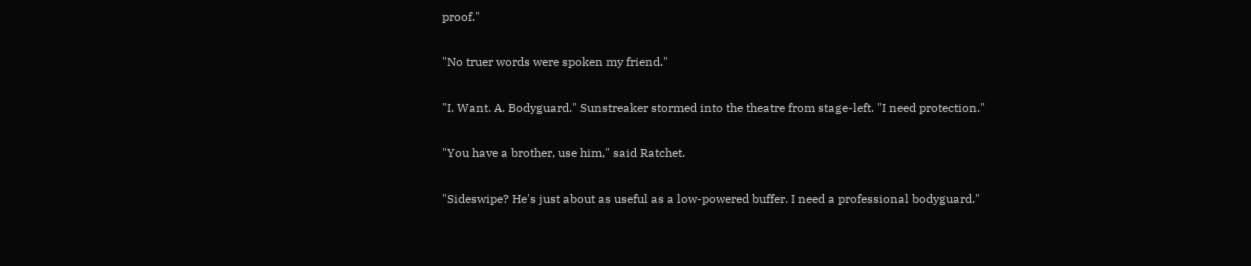proof."

"No truer words were spoken my friend."

"I. Want. A. Bodyguard." Sunstreaker stormed into the theatre from stage-left. "I need protection."

"You have a brother, use him," said Ratchet.

"Sideswipe? He's just about as useful as a low-powered buffer. I need a professional bodyguard."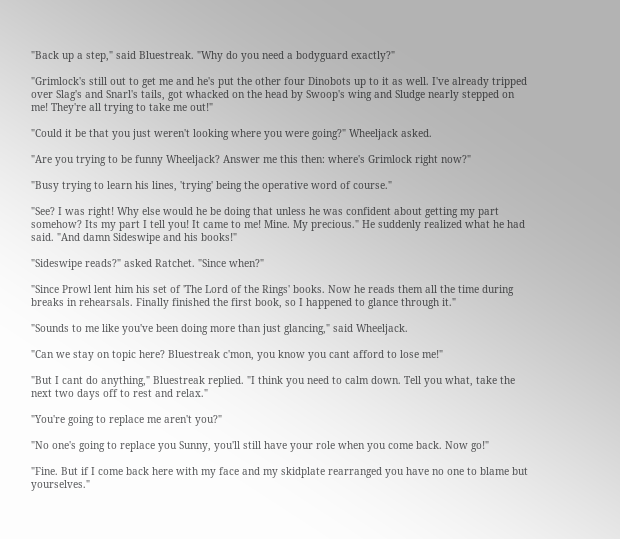"Back up a step," said Bluestreak. "Why do you need a bodyguard exactly?"

"Grimlock's still out to get me and he's put the other four Dinobots up to it as well. I've already tripped over Slag's and Snarl's tails, got whacked on the head by Swoop's wing and Sludge nearly stepped on me! They're all trying to take me out!"

"Could it be that you just weren't looking where you were going?" Wheeljack asked.

"Are you trying to be funny Wheeljack? Answer me this then: where's Grimlock right now?"

"Busy trying to learn his lines, 'trying' being the operative word of course."

"See? I was right! Why else would he be doing that unless he was confident about getting my part somehow? Its my part I tell you! It came to me! Mine. My precious." He suddenly realized what he had said. "And damn Sideswipe and his books!"

"Sideswipe reads?" asked Ratchet. "Since when?"

"Since Prowl lent him his set of 'The Lord of the Rings' books. Now he reads them all the time during breaks in rehearsals. Finally finished the first book, so I happened to glance through it."

"Sounds to me like you've been doing more than just glancing," said Wheeljack.

"Can we stay on topic here? Bluestreak c'mon, you know you cant afford to lose me!"

"But I cant do anything," Bluestreak replied. "I think you need to calm down. Tell you what, take the next two days off to rest and relax."

"You're going to replace me aren't you?"

"No one's going to replace you Sunny, you'll still have your role when you come back. Now go!"

"Fine. But if I come back here with my face and my skidplate rearranged you have no one to blame but yourselves."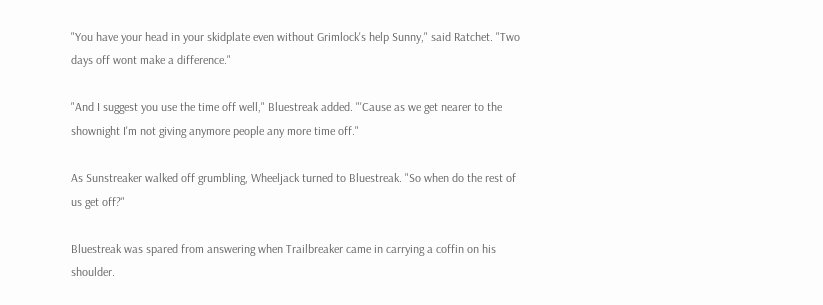"You have your head in your skidplate even without Grimlock's help Sunny," said Ratchet. "Two days off wont make a difference."

"And I suggest you use the time off well," Bluestreak added. "'Cause as we get nearer to the shownight I'm not giving anymore people any more time off."

As Sunstreaker walked off grumbling, Wheeljack turned to Bluestreak. "So when do the rest of us get off?"

Bluestreak was spared from answering when Trailbreaker came in carrying a coffin on his shoulder.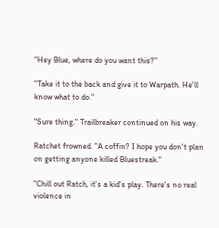"Hey Blue, where do you want this?"

"Take it to the back and give it to Warpath. He'll know what to do."

"Sure thing." Trailbreaker continued on his way.

Ratchet frowned. "A coffin? I hope you don't plan on getting anyone killed Bluestreak."

"Chill out Ratch, it's a kid's play. There's no real violence in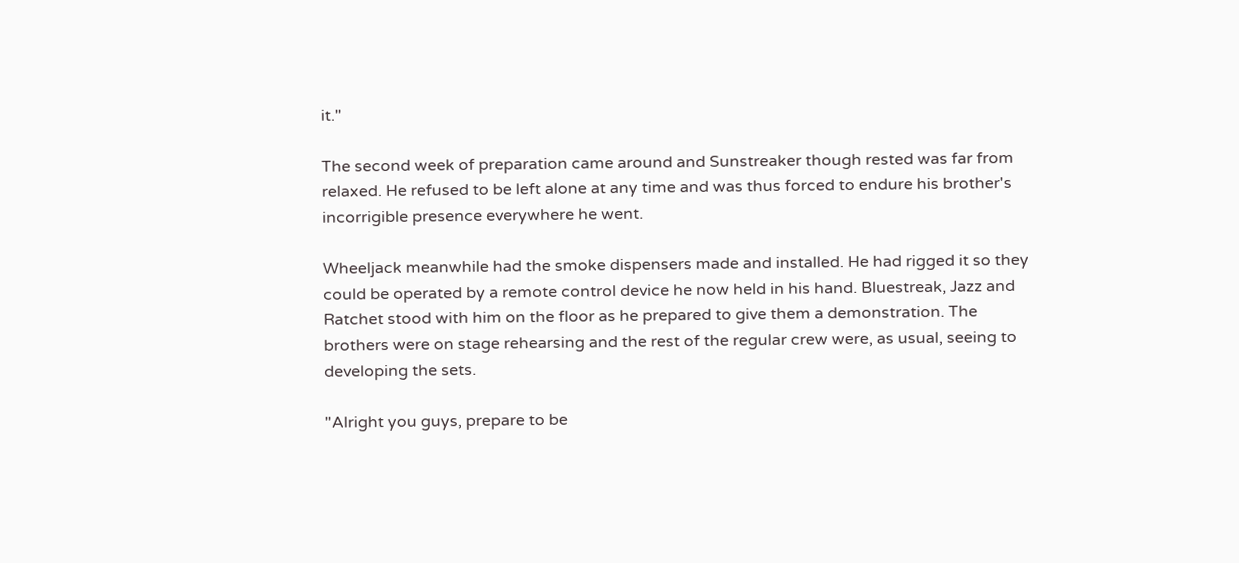it."

The second week of preparation came around and Sunstreaker though rested was far from relaxed. He refused to be left alone at any time and was thus forced to endure his brother's incorrigible presence everywhere he went.

Wheeljack meanwhile had the smoke dispensers made and installed. He had rigged it so they could be operated by a remote control device he now held in his hand. Bluestreak, Jazz and Ratchet stood with him on the floor as he prepared to give them a demonstration. The brothers were on stage rehearsing and the rest of the regular crew were, as usual, seeing to developing the sets.

"Alright you guys, prepare to be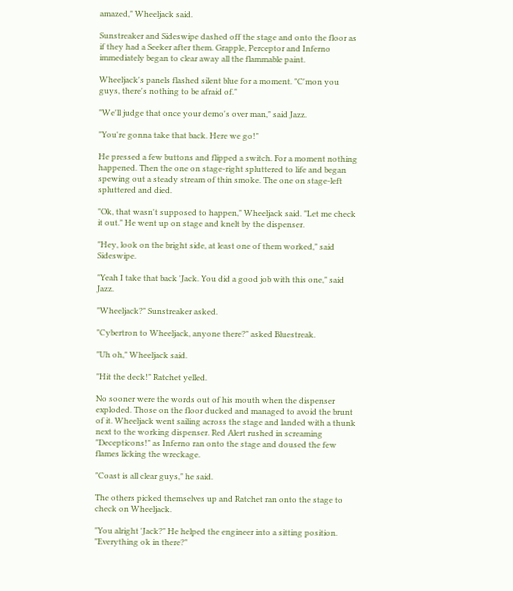amazed," Wheeljack said.

Sunstreaker and Sideswipe dashed off the stage and onto the floor as if they had a Seeker after them. Grapple, Perceptor and Inferno immediately began to clear away all the flammable paint.

Wheeljack's panels flashed silent blue for a moment. "C'mon you guys, there's nothing to be afraid of."

"We'll judge that once your demo's over man," said Jazz.

"You're gonna take that back. Here we go!"

He pressed a few buttons and flipped a switch. For a moment nothing happened. Then the one on stage-right spluttered to life and began spewing out a steady stream of thin smoke. The one on stage-left spluttered and died.

"Ok, that wasn't supposed to happen," Wheeljack said. "Let me check it out." He went up on stage and knelt by the dispenser.

"Hey, look on the bright side, at least one of them worked," said Sideswipe.

"Yeah I take that back 'Jack. You did a good job with this one," said Jazz.

"Wheeljack?" Sunstreaker asked.

"Cybertron to Wheeljack, anyone there?" asked Bluestreak.

"Uh oh," Wheeljack said.

"Hit the deck!" Ratchet yelled.

No sooner were the words out of his mouth when the dispenser exploded. Those on the floor ducked and managed to avoid the brunt of it. Wheeljack went sailing across the stage and landed with a thunk next to the working dispenser. Red Alert rushed in screaming "Decepticons!" as Inferno ran onto the stage and doused the few flames licking the wreckage.

"Coast is all clear guys," he said.

The others picked themselves up and Ratchet ran onto the stage to check on Wheeljack.

"You alright 'Jack?" He helped the engineer into a sitting position. "Everything ok in there?"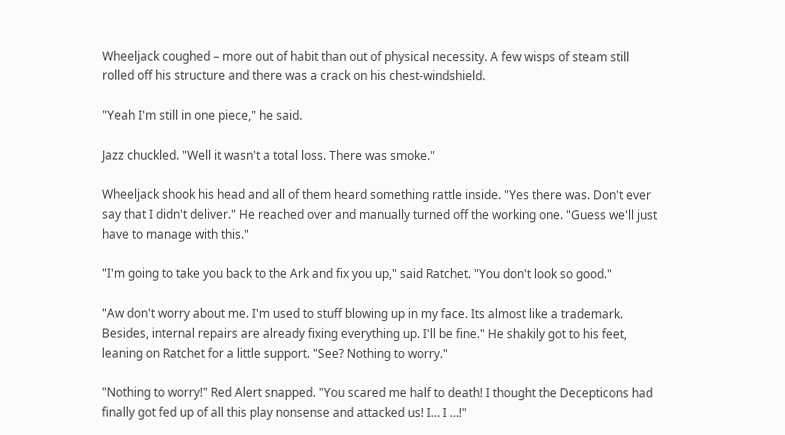Wheeljack coughed – more out of habit than out of physical necessity. A few wisps of steam still rolled off his structure and there was a crack on his chest-windshield.

"Yeah I'm still in one piece," he said.

Jazz chuckled. "Well it wasn't a total loss. There was smoke."

Wheeljack shook his head and all of them heard something rattle inside. "Yes there was. Don't ever say that I didn't deliver." He reached over and manually turned off the working one. "Guess we'll just have to manage with this."

"I'm going to take you back to the Ark and fix you up," said Ratchet. "You don't look so good."

"Aw don't worry about me. I'm used to stuff blowing up in my face. Its almost like a trademark. Besides, internal repairs are already fixing everything up. I'll be fine." He shakily got to his feet, leaning on Ratchet for a little support. "See? Nothing to worry."

"Nothing to worry!" Red Alert snapped. "You scared me half to death! I thought the Decepticons had finally got fed up of all this play nonsense and attacked us! I… I …!"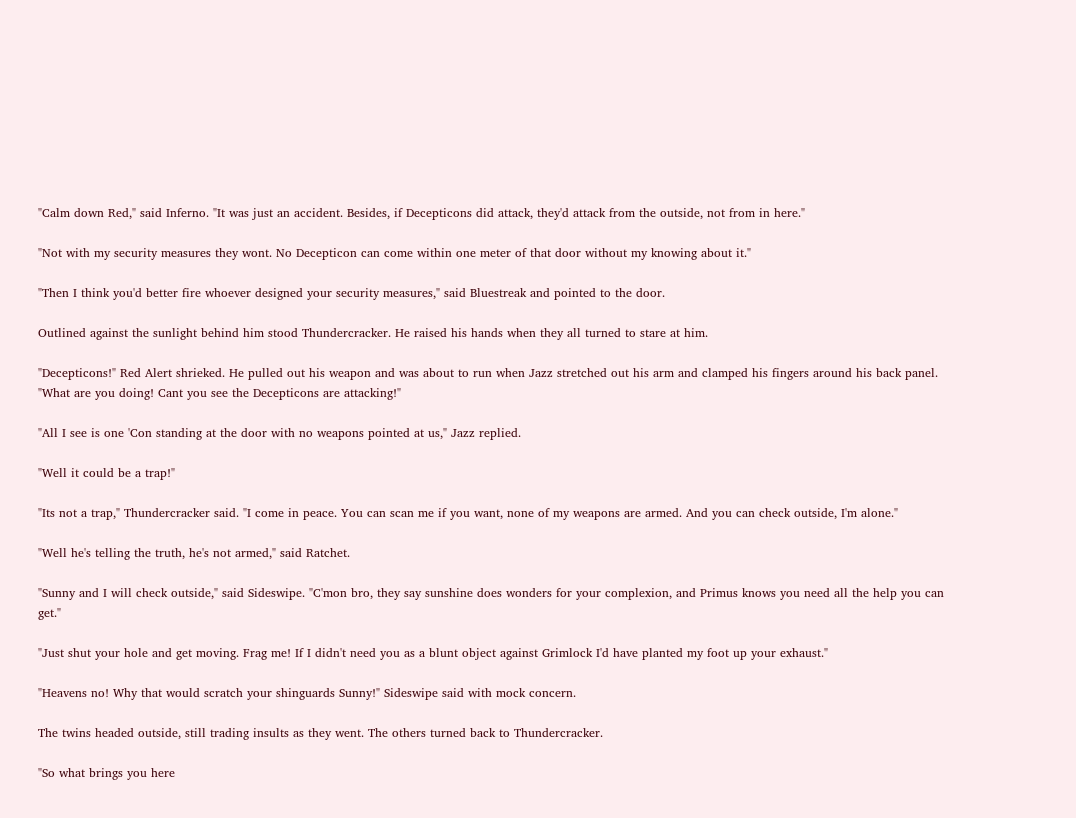"Calm down Red," said Inferno. "It was just an accident. Besides, if Decepticons did attack, they'd attack from the outside, not from in here."

"Not with my security measures they wont. No Decepticon can come within one meter of that door without my knowing about it."

"Then I think you'd better fire whoever designed your security measures," said Bluestreak and pointed to the door.

Outlined against the sunlight behind him stood Thundercracker. He raised his hands when they all turned to stare at him.

"Decepticons!" Red Alert shrieked. He pulled out his weapon and was about to run when Jazz stretched out his arm and clamped his fingers around his back panel. "What are you doing! Cant you see the Decepticons are attacking!"

"All I see is one 'Con standing at the door with no weapons pointed at us," Jazz replied.

"Well it could be a trap!"

"Its not a trap," Thundercracker said. "I come in peace. You can scan me if you want, none of my weapons are armed. And you can check outside, I'm alone."

"Well he's telling the truth, he's not armed," said Ratchet.

"Sunny and I will check outside," said Sideswipe. "C'mon bro, they say sunshine does wonders for your complexion, and Primus knows you need all the help you can get."

"Just shut your hole and get moving. Frag me! If I didn't need you as a blunt object against Grimlock I'd have planted my foot up your exhaust."

"Heavens no! Why that would scratch your shinguards Sunny!" Sideswipe said with mock concern.

The twins headed outside, still trading insults as they went. The others turned back to Thundercracker.

"So what brings you here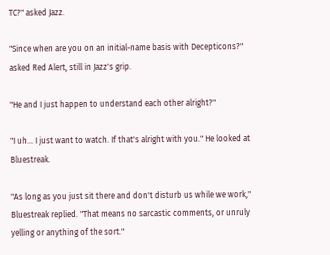TC?" asked Jazz.

"Since when are you on an initial-name basis with Decepticons?" asked Red Alert, still in Jazz's grip.

"He and I just happen to understand each other alright?"

"I uh… I just want to watch. If that's alright with you." He looked at Bluestreak.

"As long as you just sit there and don't disturb us while we work," Bluestreak replied. "That means no sarcastic comments, or unruly yelling or anything of the sort."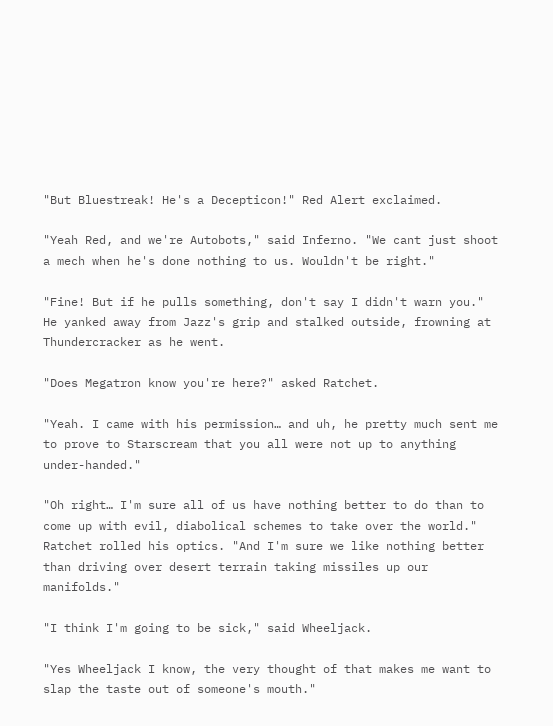"But Bluestreak! He's a Decepticon!" Red Alert exclaimed.

"Yeah Red, and we're Autobots," said Inferno. "We cant just shoot a mech when he's done nothing to us. Wouldn't be right."

"Fine! But if he pulls something, don't say I didn't warn you." He yanked away from Jazz's grip and stalked outside, frowning at Thundercracker as he went.

"Does Megatron know you're here?" asked Ratchet.

"Yeah. I came with his permission… and uh, he pretty much sent me to prove to Starscream that you all were not up to anything under-handed."

"Oh right… I'm sure all of us have nothing better to do than to come up with evil, diabolical schemes to take over the world." Ratchet rolled his optics. "And I'm sure we like nothing better than driving over desert terrain taking missiles up our manifolds."

"I think I'm going to be sick," said Wheeljack.

"Yes Wheeljack I know, the very thought of that makes me want to slap the taste out of someone's mouth."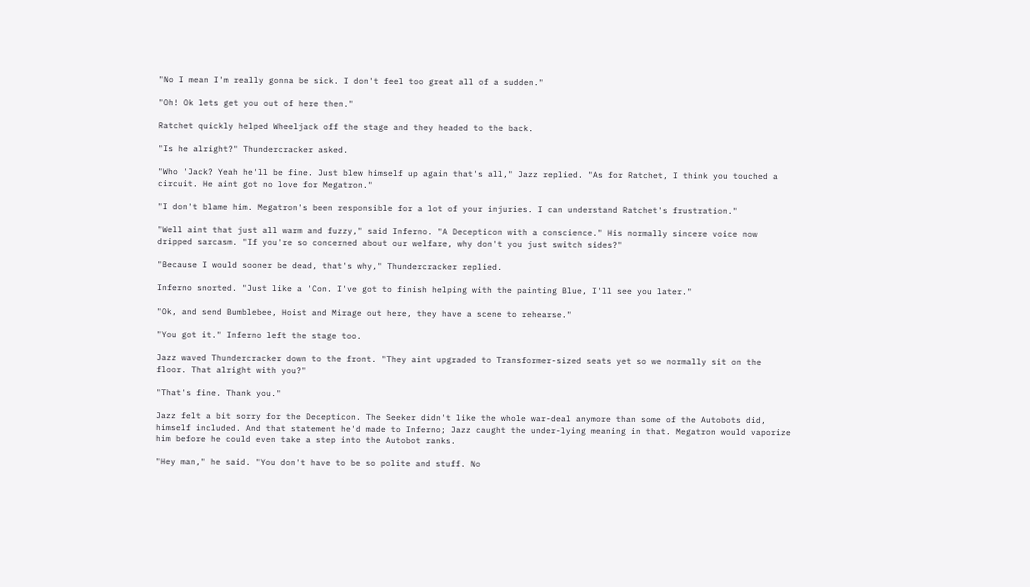"No I mean I'm really gonna be sick. I don't feel too great all of a sudden."

"Oh! Ok lets get you out of here then."

Ratchet quickly helped Wheeljack off the stage and they headed to the back.

"Is he alright?" Thundercracker asked.

"Who 'Jack? Yeah he'll be fine. Just blew himself up again that's all," Jazz replied. "As for Ratchet, I think you touched a circuit. He aint got no love for Megatron."

"I don't blame him. Megatron's been responsible for a lot of your injuries. I can understand Ratchet's frustration."

"Well aint that just all warm and fuzzy," said Inferno. "A Decepticon with a conscience." His normally sincere voice now dripped sarcasm. "If you're so concerned about our welfare, why don't you just switch sides?"

"Because I would sooner be dead, that's why," Thundercracker replied.

Inferno snorted. "Just like a 'Con. I've got to finish helping with the painting Blue, I'll see you later."

"Ok, and send Bumblebee, Hoist and Mirage out here, they have a scene to rehearse."

"You got it." Inferno left the stage too.

Jazz waved Thundercracker down to the front. "They aint upgraded to Transformer-sized seats yet so we normally sit on the floor. That alright with you?"

"That's fine. Thank you."

Jazz felt a bit sorry for the Decepticon. The Seeker didn't like the whole war-deal anymore than some of the Autobots did, himself included. And that statement he'd made to Inferno; Jazz caught the under-lying meaning in that. Megatron would vaporize him before he could even take a step into the Autobot ranks.

"Hey man," he said. "You don't have to be so polite and stuff. No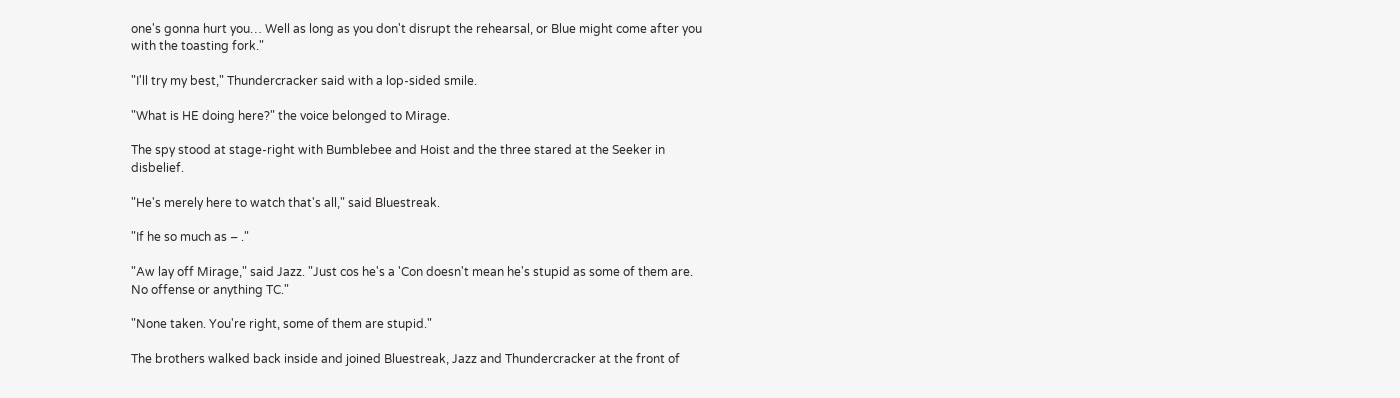one's gonna hurt you… Well as long as you don't disrupt the rehearsal, or Blue might come after you with the toasting fork."

"I'll try my best," Thundercracker said with a lop-sided smile.

"What is HE doing here?" the voice belonged to Mirage.

The spy stood at stage-right with Bumblebee and Hoist and the three stared at the Seeker in disbelief.

"He's merely here to watch that's all," said Bluestreak.

"If he so much as – ."

"Aw lay off Mirage," said Jazz. "Just cos he's a 'Con doesn't mean he's stupid as some of them are. No offense or anything TC."

"None taken. You're right, some of them are stupid."

The brothers walked back inside and joined Bluestreak, Jazz and Thundercracker at the front of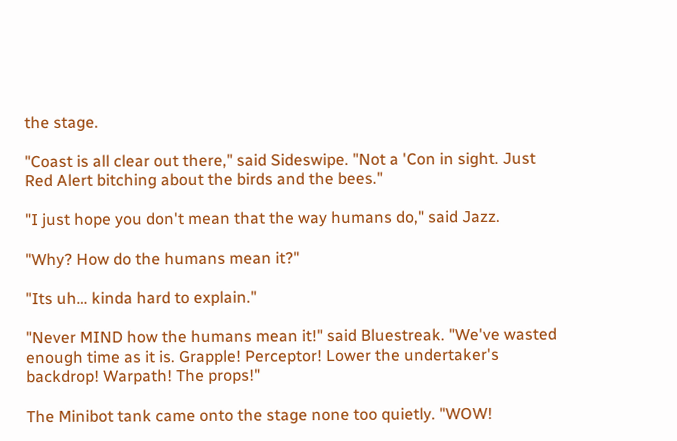the stage.

"Coast is all clear out there," said Sideswipe. "Not a 'Con in sight. Just Red Alert bitching about the birds and the bees."

"I just hope you don't mean that the way humans do," said Jazz.

"Why? How do the humans mean it?"

"Its uh… kinda hard to explain."

"Never MIND how the humans mean it!" said Bluestreak. "We've wasted enough time as it is. Grapple! Perceptor! Lower the undertaker's backdrop! Warpath! The props!"

The Minibot tank came onto the stage none too quietly. "WOW!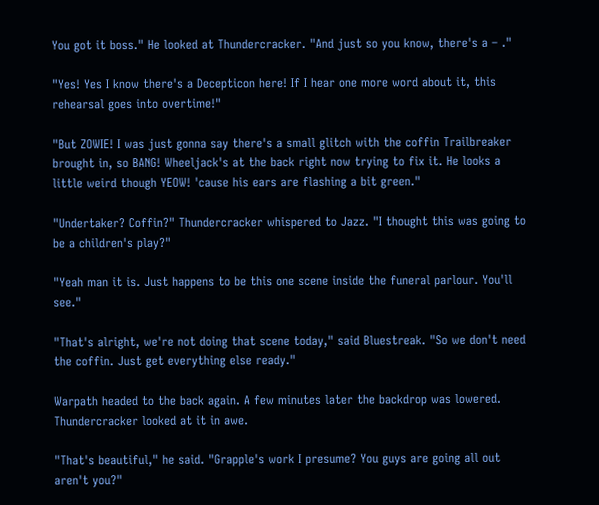You got it boss." He looked at Thundercracker. "And just so you know, there's a – ."

"Yes! Yes I know there's a Decepticon here! If I hear one more word about it, this rehearsal goes into overtime!"

"But ZOWIE! I was just gonna say there's a small glitch with the coffin Trailbreaker brought in, so BANG! Wheeljack's at the back right now trying to fix it. He looks a little weird though YEOW! 'cause his ears are flashing a bit green."

"Undertaker? Coffin?" Thundercracker whispered to Jazz. "I thought this was going to be a children's play?"

"Yeah man it is. Just happens to be this one scene inside the funeral parlour. You'll see."

"That's alright, we're not doing that scene today," said Bluestreak. "So we don't need the coffin. Just get everything else ready."

Warpath headed to the back again. A few minutes later the backdrop was lowered. Thundercracker looked at it in awe.

"That's beautiful," he said. "Grapple's work I presume? You guys are going all out aren't you?"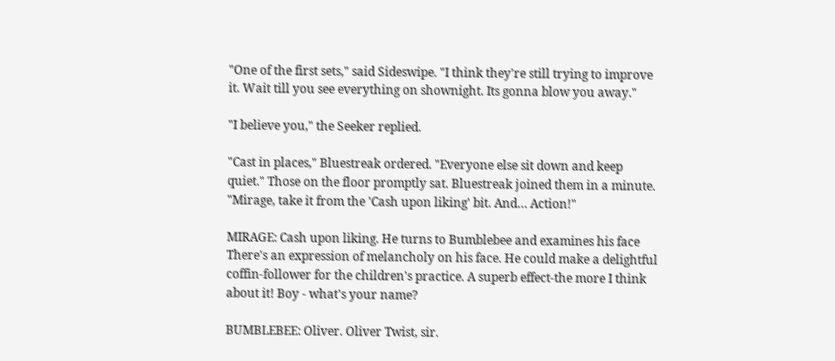"One of the first sets," said Sideswipe. "I think they're still trying to improve it. Wait till you see everything on shownight. Its gonna blow you away."

"I believe you," the Seeker replied.

"Cast in places," Bluestreak ordered. "Everyone else sit down and keep quiet." Those on the floor promptly sat. Bluestreak joined them in a minute. "Mirage, take it from the 'Cash upon liking' bit. And… Action!"

MIRAGE: Cash upon liking. He turns to Bumblebee and examines his face There's an expression of melancholy on his face. He could make a delightful coffin-follower for the children's practice. A superb effect-the more I think about it! Boy - what's your name?

BUMBLEBEE: Oliver. Oliver Twist, sir.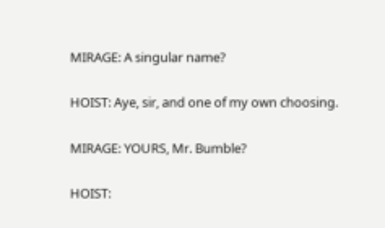MIRAGE: A singular name?

HOIST: Aye, sir, and one of my own choosing.

MIRAGE: YOURS, Mr. Bumble?

HOIST: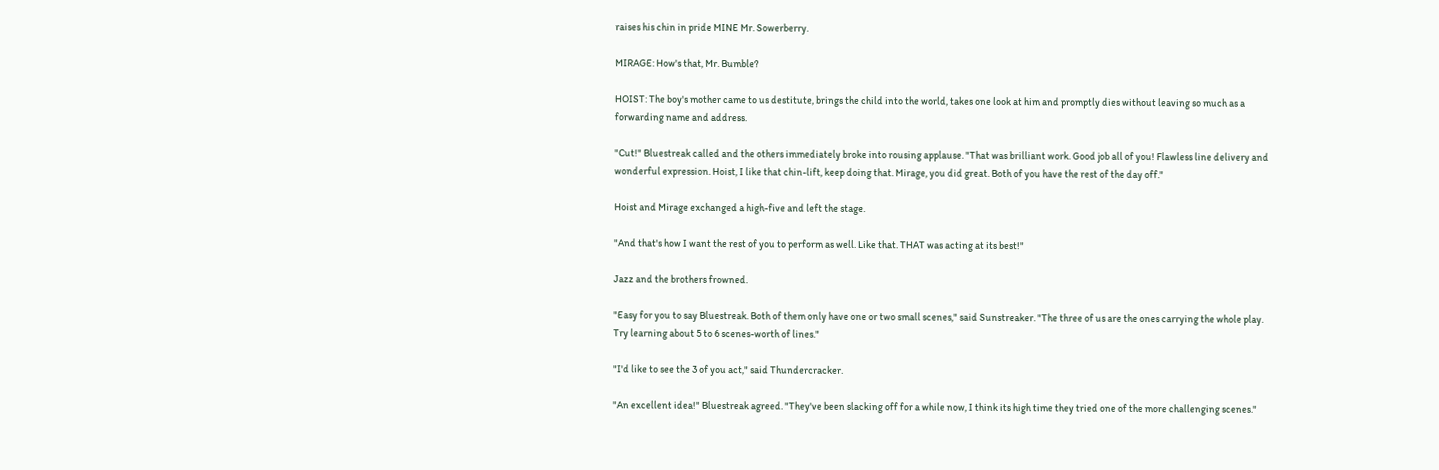raises his chin in pride MINE Mr. Sowerberry.

MIRAGE: How's that, Mr. Bumble?

HOIST: The boy's mother came to us destitute, brings the child into the world, takes one look at him and promptly dies without leaving so much as a forwarding name and address.

"Cut!" Bluestreak called and the others immediately broke into rousing applause. "That was brilliant work. Good job all of you! Flawless line delivery and wonderful expression. Hoist, I like that chin-lift, keep doing that. Mirage, you did great. Both of you have the rest of the day off."

Hoist and Mirage exchanged a high-five and left the stage.

"And that's how I want the rest of you to perform as well. Like that. THAT was acting at its best!"

Jazz and the brothers frowned.

"Easy for you to say Bluestreak. Both of them only have one or two small scenes," said Sunstreaker. "The three of us are the ones carrying the whole play. Try learning about 5 to 6 scenes-worth of lines."

"I'd like to see the 3 of you act," said Thundercracker.

"An excellent idea!" Bluestreak agreed. "They've been slacking off for a while now, I think its high time they tried one of the more challenging scenes."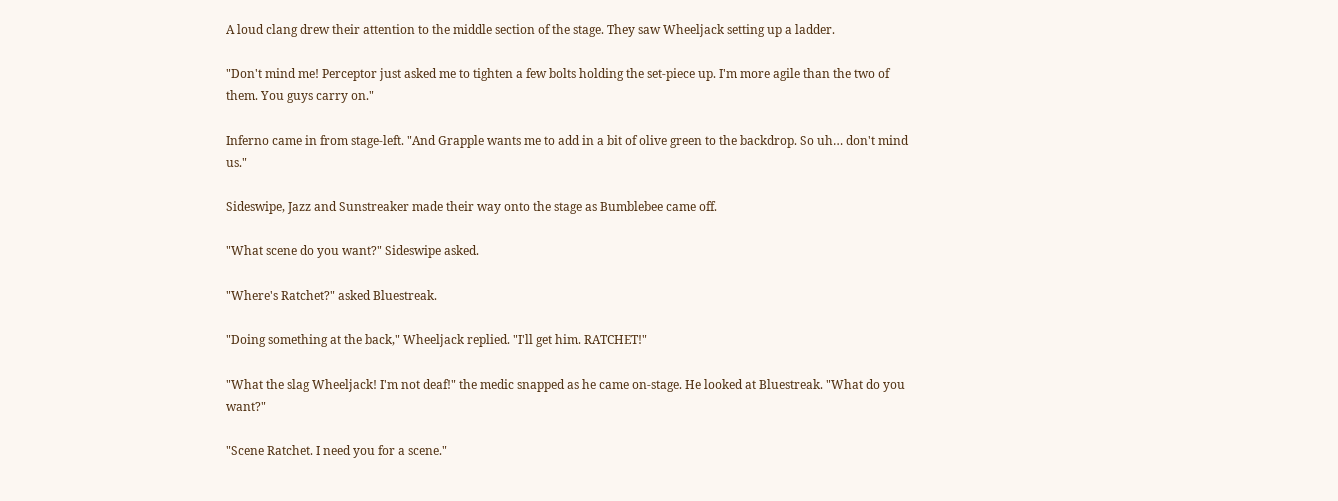A loud clang drew their attention to the middle section of the stage. They saw Wheeljack setting up a ladder.

"Don't mind me! Perceptor just asked me to tighten a few bolts holding the set-piece up. I'm more agile than the two of them. You guys carry on."

Inferno came in from stage-left. "And Grapple wants me to add in a bit of olive green to the backdrop. So uh… don't mind us."

Sideswipe, Jazz and Sunstreaker made their way onto the stage as Bumblebee came off.

"What scene do you want?" Sideswipe asked.

"Where's Ratchet?" asked Bluestreak.

"Doing something at the back," Wheeljack replied. "I'll get him. RATCHET!"

"What the slag Wheeljack! I'm not deaf!" the medic snapped as he came on-stage. He looked at Bluestreak. "What do you want?"

"Scene Ratchet. I need you for a scene."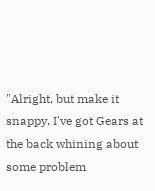"Alright, but make it snappy. I've got Gears at the back whining about some problem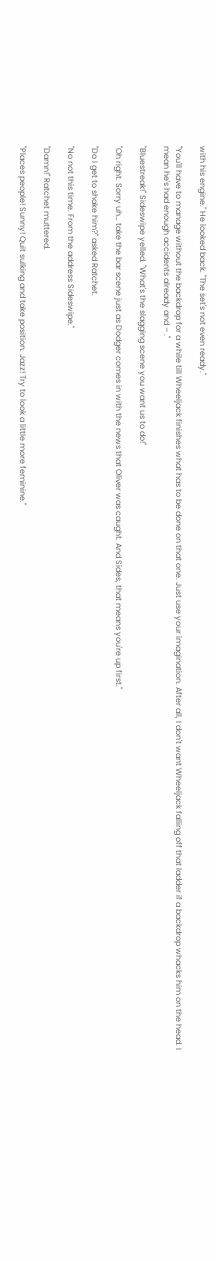with his engine." He looked back. "The set's not even ready."

"You'll have to manage without the backdrop for a while till Wheeljack finishes what has to be done on that one. Just use your imagination. After all, I don't want Wheeljack falling off that ladder if a backdrop whacks him on the head. I mean he's had enough accidents already and – ."

"Bluestreak!" Sideswipe yelled. "What's the slagging scene you want us to do!"

"Oh right. Sorry uh… take the bar scene just as Dodger comes in with the news that Oliver was caught. And Sides, that means you're up first."

"Do I get to shake him?" asked Ratchet.

"No not this time. From the address Sideswipe."

"Damn!" Ratchet muttered.

"Places people! Sunny! Quit sulking and take position. Jazz! Try to look a little more feminine."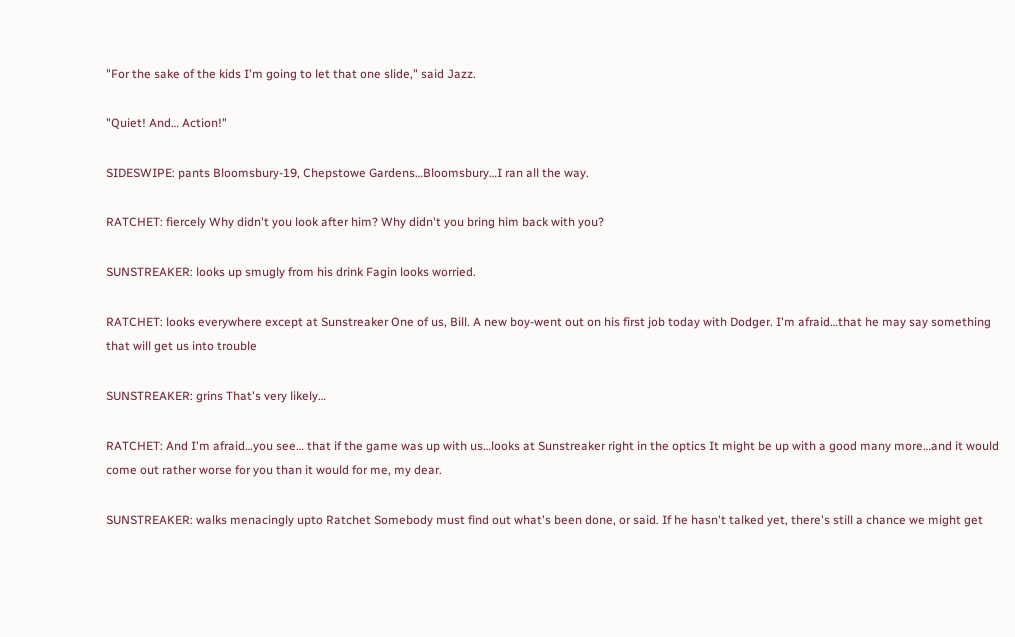"For the sake of the kids I'm going to let that one slide," said Jazz.

"Quiet! And… Action!"

SIDESWIPE: pants Bloomsbury-19, Chepstowe Gardens…Bloomsbury…I ran all the way.

RATCHET: fiercely Why didn't you look after him? Why didn't you bring him back with you?

SUNSTREAKER: looks up smugly from his drink Fagin looks worried.

RATCHET: looks everywhere except at Sunstreaker One of us, Bill. A new boy-went out on his first job today with Dodger. I'm afraid…that he may say something that will get us into trouble

SUNSTREAKER: grins That's very likely…

RATCHET: And I'm afraid…you see… that if the game was up with us…looks at Sunstreaker right in the optics It might be up with a good many more…and it would come out rather worse for you than it would for me, my dear.

SUNSTREAKER: walks menacingly upto Ratchet Somebody must find out what's been done, or said. If he hasn't talked yet, there's still a chance we might get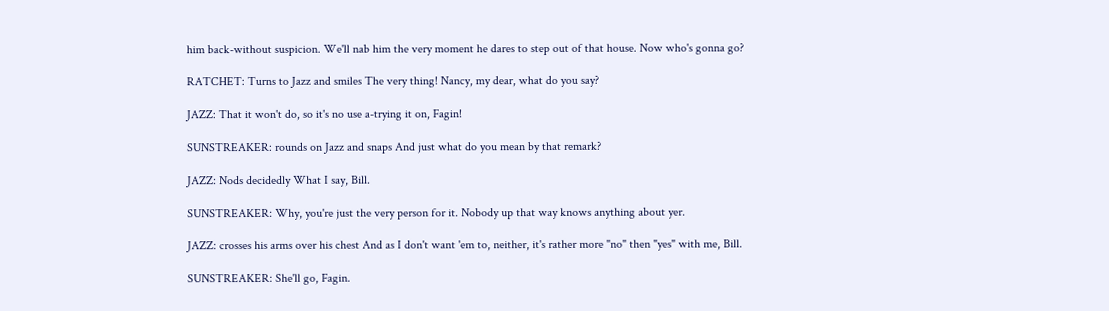him back-without suspicion. We'll nab him the very moment he dares to step out of that house. Now who's gonna go?

RATCHET: Turns to Jazz and smiles The very thing! Nancy, my dear, what do you say?

JAZZ: That it won't do, so it's no use a-trying it on, Fagin!

SUNSTREAKER: rounds on Jazz and snaps And just what do you mean by that remark?

JAZZ: Nods decidedly What I say, Bill.

SUNSTREAKER: Why, you're just the very person for it. Nobody up that way knows anything about yer.

JAZZ: crosses his arms over his chest And as I don't want 'em to, neither, it's rather more "no" then "yes" with me, Bill.

SUNSTREAKER: She'll go, Fagin.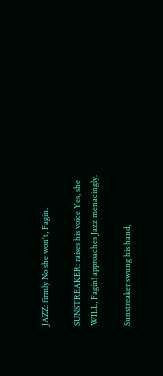JAZZ: firmly No she won't, Fagin.

SUNSTREAKER: raises his voice Yes, she WILL, Fagin! approaches Jazz menacingly.

Sunstreaker swung his hand,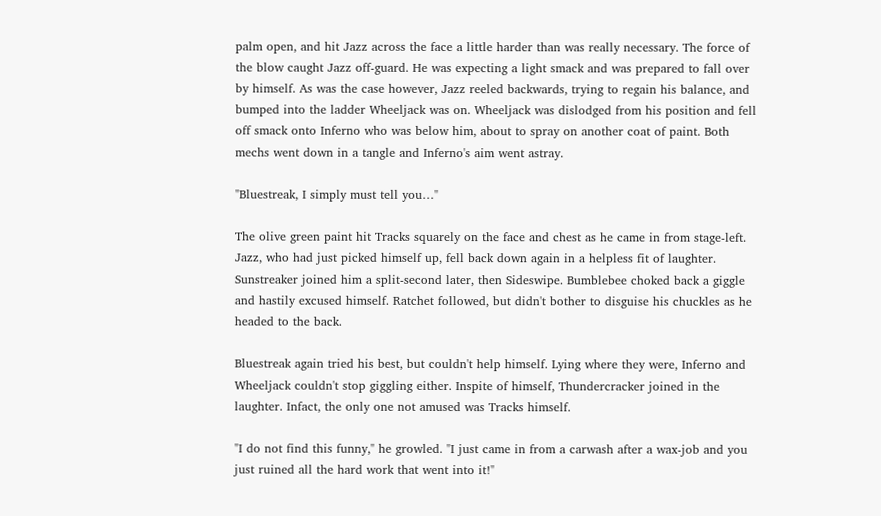palm open, and hit Jazz across the face a little harder than was really necessary. The force of the blow caught Jazz off-guard. He was expecting a light smack and was prepared to fall over by himself. As was the case however, Jazz reeled backwards, trying to regain his balance, and bumped into the ladder Wheeljack was on. Wheeljack was dislodged from his position and fell off smack onto Inferno who was below him, about to spray on another coat of paint. Both mechs went down in a tangle and Inferno's aim went astray.

"Bluestreak, I simply must tell you…"

The olive green paint hit Tracks squarely on the face and chest as he came in from stage-left. Jazz, who had just picked himself up, fell back down again in a helpless fit of laughter. Sunstreaker joined him a split-second later, then Sideswipe. Bumblebee choked back a giggle and hastily excused himself. Ratchet followed, but didn't bother to disguise his chuckles as he headed to the back.

Bluestreak again tried his best, but couldn't help himself. Lying where they were, Inferno and Wheeljack couldn't stop giggling either. Inspite of himself, Thundercracker joined in the laughter. Infact, the only one not amused was Tracks himself.

"I do not find this funny," he growled. "I just came in from a carwash after a wax-job and you just ruined all the hard work that went into it!"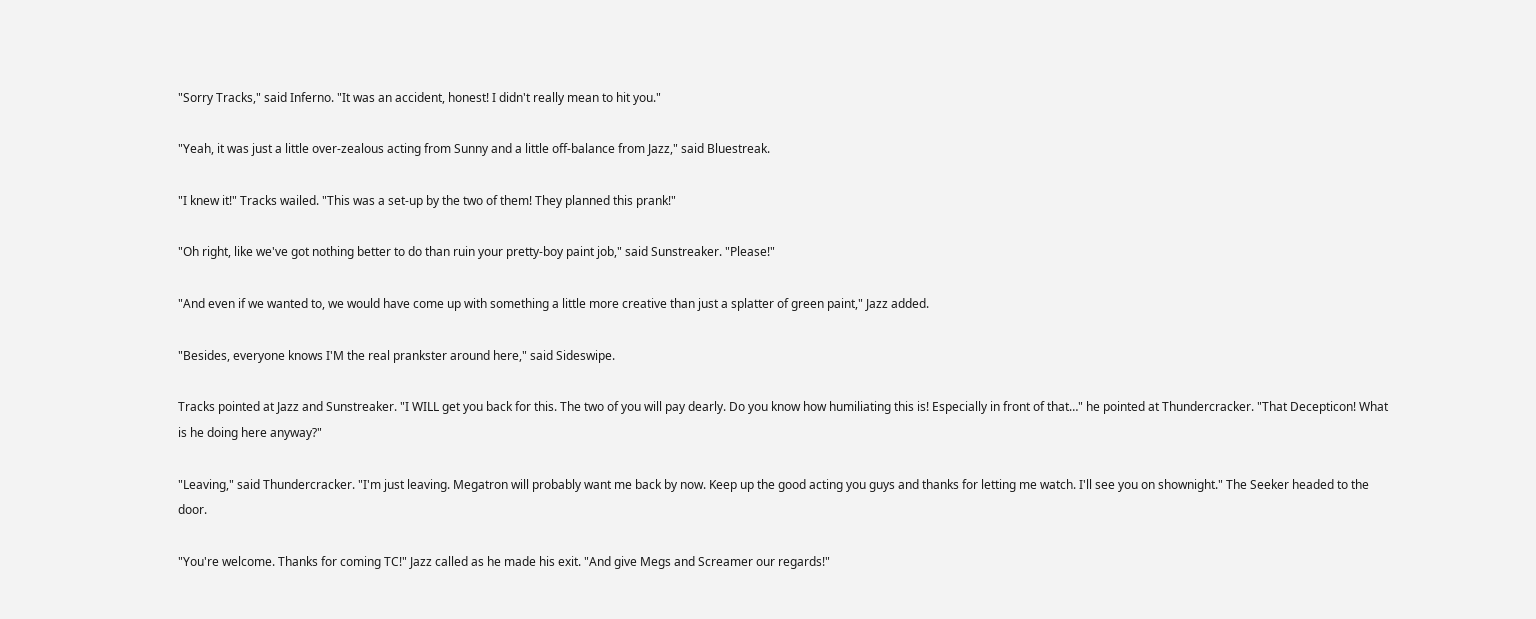"Sorry Tracks," said Inferno. "It was an accident, honest! I didn't really mean to hit you."

"Yeah, it was just a little over-zealous acting from Sunny and a little off-balance from Jazz," said Bluestreak.

"I knew it!" Tracks wailed. "This was a set-up by the two of them! They planned this prank!"

"Oh right, like we've got nothing better to do than ruin your pretty-boy paint job," said Sunstreaker. "Please!"

"And even if we wanted to, we would have come up with something a little more creative than just a splatter of green paint," Jazz added.

"Besides, everyone knows I'M the real prankster around here," said Sideswipe.

Tracks pointed at Jazz and Sunstreaker. "I WILL get you back for this. The two of you will pay dearly. Do you know how humiliating this is! Especially in front of that…" he pointed at Thundercracker. "That Decepticon! What is he doing here anyway?"

"Leaving," said Thundercracker. "I'm just leaving. Megatron will probably want me back by now. Keep up the good acting you guys and thanks for letting me watch. I'll see you on shownight." The Seeker headed to the door.

"You're welcome. Thanks for coming TC!" Jazz called as he made his exit. "And give Megs and Screamer our regards!"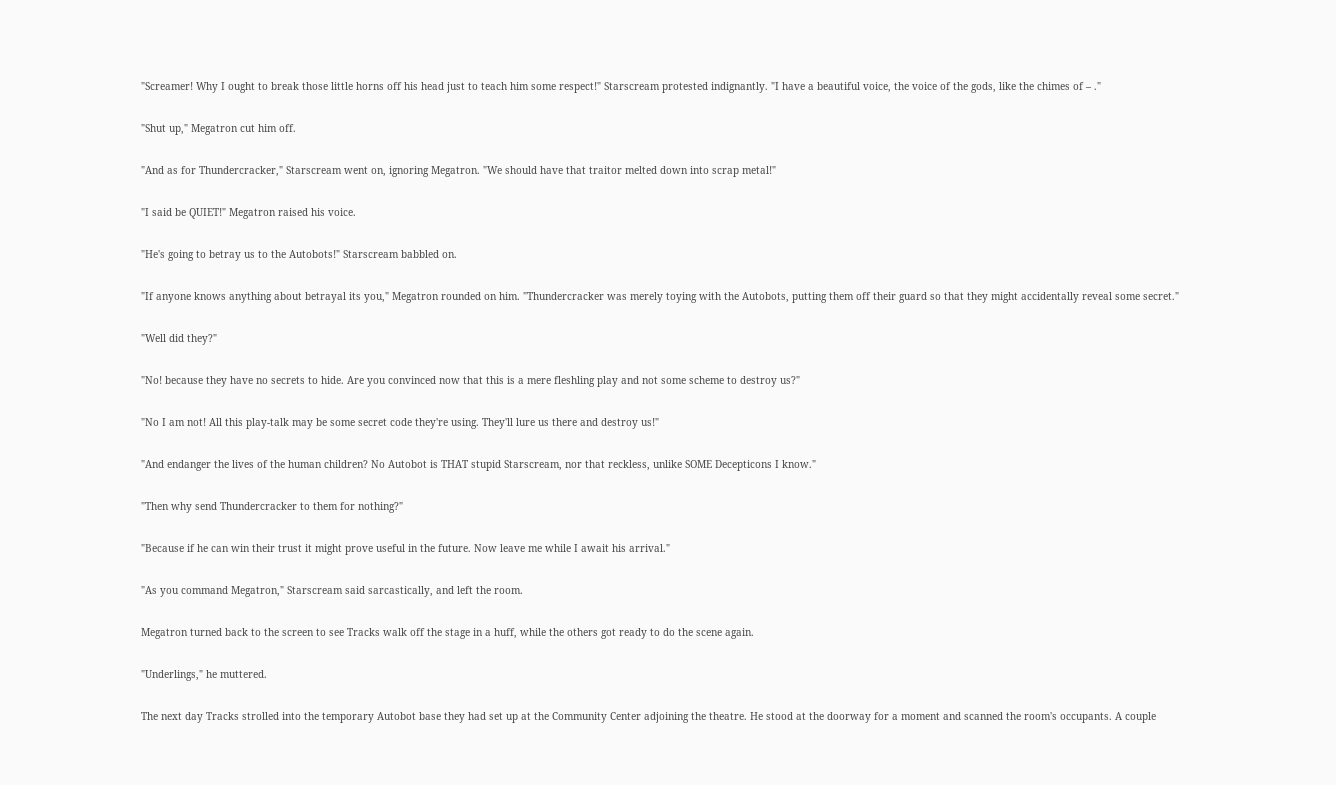"Screamer! Why I ought to break those little horns off his head just to teach him some respect!" Starscream protested indignantly. "I have a beautiful voice, the voice of the gods, like the chimes of – ."

"Shut up," Megatron cut him off.

"And as for Thundercracker," Starscream went on, ignoring Megatron. "We should have that traitor melted down into scrap metal!"

"I said be QUIET!" Megatron raised his voice.

"He's going to betray us to the Autobots!" Starscream babbled on.

"If anyone knows anything about betrayal its you," Megatron rounded on him. "Thundercracker was merely toying with the Autobots, putting them off their guard so that they might accidentally reveal some secret."

"Well did they?"

"No! because they have no secrets to hide. Are you convinced now that this is a mere fleshling play and not some scheme to destroy us?"

"No I am not! All this play-talk may be some secret code they're using. They'll lure us there and destroy us!"

"And endanger the lives of the human children? No Autobot is THAT stupid Starscream, nor that reckless, unlike SOME Decepticons I know."

"Then why send Thundercracker to them for nothing?"

"Because if he can win their trust it might prove useful in the future. Now leave me while I await his arrival."

"As you command Megatron," Starscream said sarcastically, and left the room.

Megatron turned back to the screen to see Tracks walk off the stage in a huff, while the others got ready to do the scene again.

"Underlings," he muttered.

The next day Tracks strolled into the temporary Autobot base they had set up at the Community Center adjoining the theatre. He stood at the doorway for a moment and scanned the room's occupants. A couple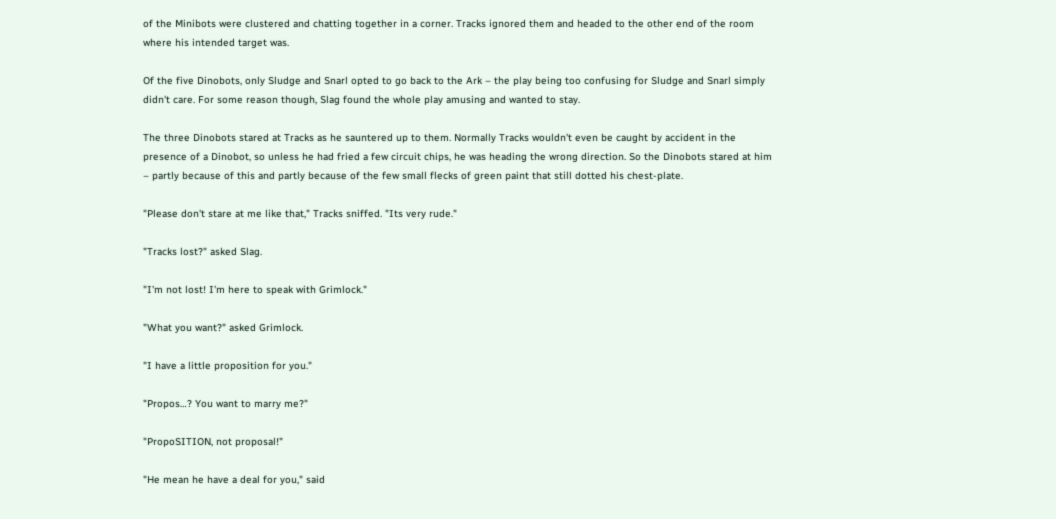of the Minibots were clustered and chatting together in a corner. Tracks ignored them and headed to the other end of the room where his intended target was.

Of the five Dinobots, only Sludge and Snarl opted to go back to the Ark – the play being too confusing for Sludge and Snarl simply didn't care. For some reason though, Slag found the whole play amusing and wanted to stay.

The three Dinobots stared at Tracks as he sauntered up to them. Normally Tracks wouldn't even be caught by accident in the presence of a Dinobot, so unless he had fried a few circuit chips, he was heading the wrong direction. So the Dinobots stared at him – partly because of this and partly because of the few small flecks of green paint that still dotted his chest-plate.

"Please don't stare at me like that," Tracks sniffed. "Its very rude."

"Tracks lost?" asked Slag.

"I'm not lost! I'm here to speak with Grimlock."

"What you want?" asked Grimlock.

"I have a little proposition for you."

"Propos…? You want to marry me?"

"PropoSITION, not proposal!"

"He mean he have a deal for you," said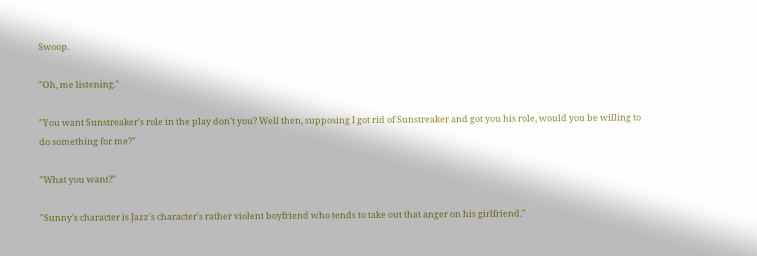Swoop.

"Oh, me listening."

"You want Sunstreaker's role in the play don't you? Well then, supposing I got rid of Sunstreaker and got you his role, would you be willing to do something for me?"

"What you want?"

"Sunny's character is Jazz's character's rather violent boyfriend who tends to take out that anger on his girlfriend."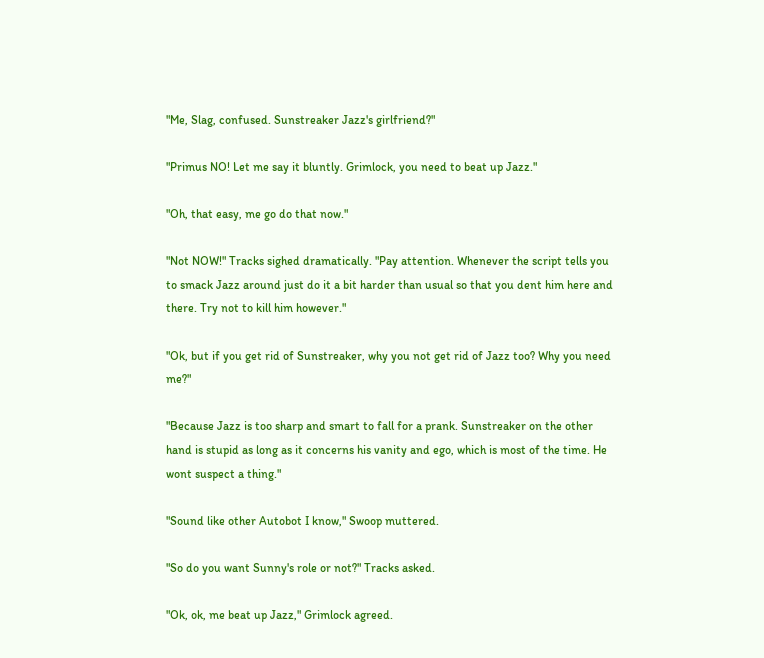"Me, Slag, confused. Sunstreaker Jazz's girlfriend?"

"Primus NO! Let me say it bluntly. Grimlock, you need to beat up Jazz."

"Oh, that easy, me go do that now."

"Not NOW!" Tracks sighed dramatically. "Pay attention. Whenever the script tells you to smack Jazz around just do it a bit harder than usual so that you dent him here and there. Try not to kill him however."

"Ok, but if you get rid of Sunstreaker, why you not get rid of Jazz too? Why you need me?"

"Because Jazz is too sharp and smart to fall for a prank. Sunstreaker on the other hand is stupid as long as it concerns his vanity and ego, which is most of the time. He wont suspect a thing."

"Sound like other Autobot I know," Swoop muttered.

"So do you want Sunny's role or not?" Tracks asked.

"Ok, ok, me beat up Jazz," Grimlock agreed.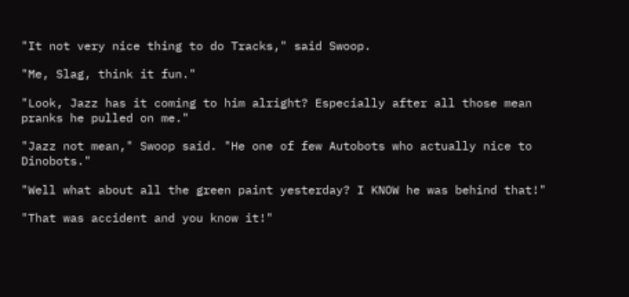"It not very nice thing to do Tracks," said Swoop.

"Me, Slag, think it fun."

"Look, Jazz has it coming to him alright? Especially after all those mean pranks he pulled on me."

"Jazz not mean," Swoop said. "He one of few Autobots who actually nice to Dinobots."

"Well what about all the green paint yesterday? I KNOW he was behind that!"

"That was accident and you know it!"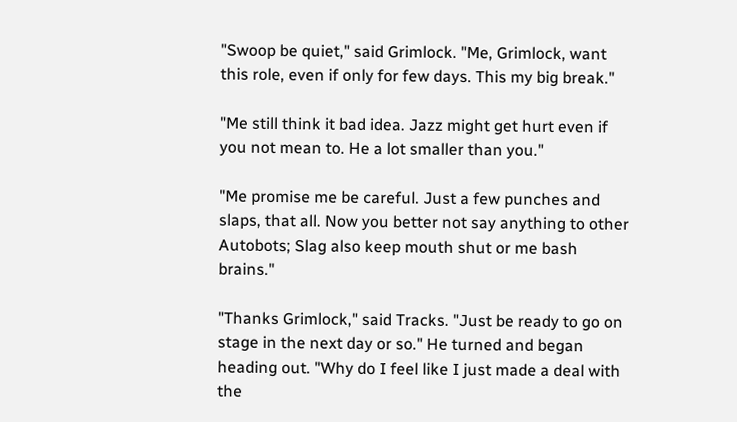"Swoop be quiet," said Grimlock. "Me, Grimlock, want this role, even if only for few days. This my big break."

"Me still think it bad idea. Jazz might get hurt even if you not mean to. He a lot smaller than you."

"Me promise me be careful. Just a few punches and slaps, that all. Now you better not say anything to other Autobots; Slag also keep mouth shut or me bash brains."

"Thanks Grimlock," said Tracks. "Just be ready to go on stage in the next day or so." He turned and began heading out. "Why do I feel like I just made a deal with the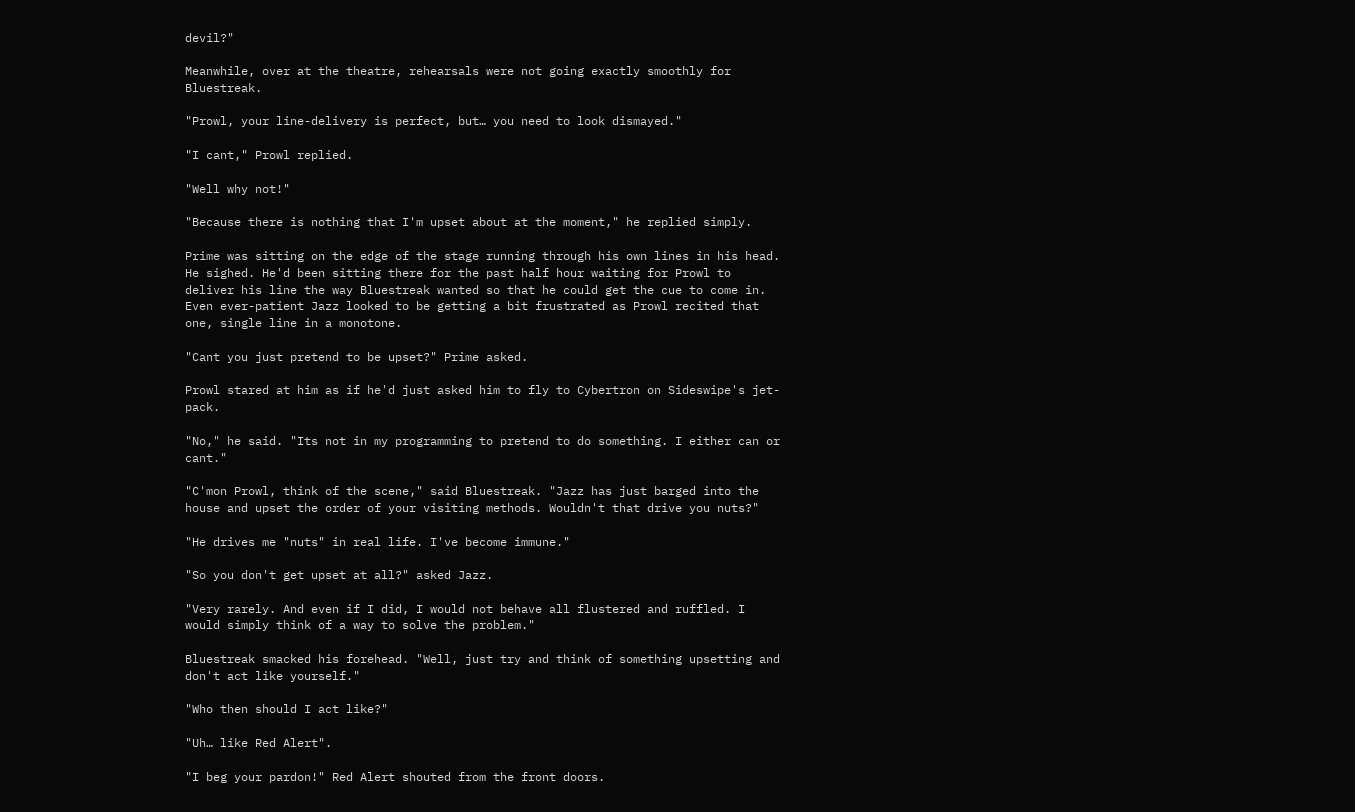devil?"

Meanwhile, over at the theatre, rehearsals were not going exactly smoothly for Bluestreak.

"Prowl, your line-delivery is perfect, but… you need to look dismayed."

"I cant," Prowl replied.

"Well why not!"

"Because there is nothing that I'm upset about at the moment," he replied simply.

Prime was sitting on the edge of the stage running through his own lines in his head. He sighed. He'd been sitting there for the past half hour waiting for Prowl to deliver his line the way Bluestreak wanted so that he could get the cue to come in. Even ever-patient Jazz looked to be getting a bit frustrated as Prowl recited that one, single line in a monotone.

"Cant you just pretend to be upset?" Prime asked.

Prowl stared at him as if he'd just asked him to fly to Cybertron on Sideswipe's jet-pack.

"No," he said. "Its not in my programming to pretend to do something. I either can or cant."

"C'mon Prowl, think of the scene," said Bluestreak. "Jazz has just barged into the house and upset the order of your visiting methods. Wouldn't that drive you nuts?"

"He drives me "nuts" in real life. I've become immune."

"So you don't get upset at all?" asked Jazz.

"Very rarely. And even if I did, I would not behave all flustered and ruffled. I would simply think of a way to solve the problem."

Bluestreak smacked his forehead. "Well, just try and think of something upsetting and don't act like yourself."

"Who then should I act like?"

"Uh… like Red Alert".

"I beg your pardon!" Red Alert shouted from the front doors.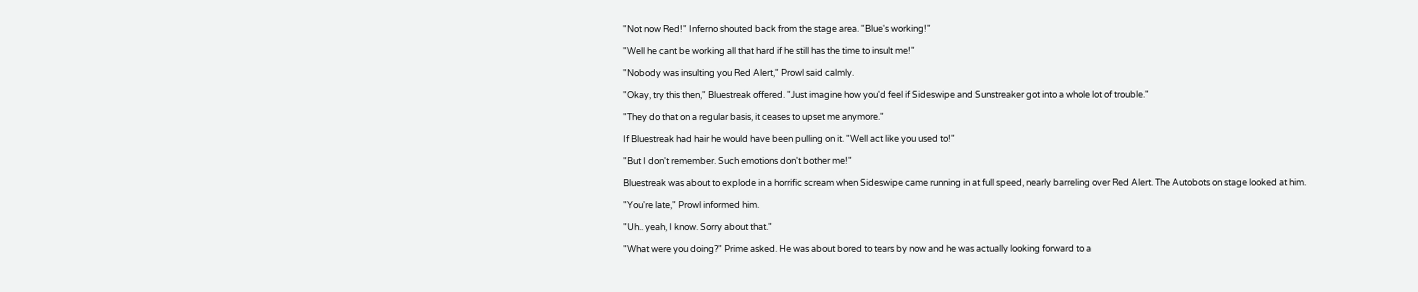"Not now Red!" Inferno shouted back from the stage area. "Blue's working!"

"Well he cant be working all that hard if he still has the time to insult me!"

"Nobody was insulting you Red Alert," Prowl said calmly.

"Okay, try this then," Bluestreak offered. "Just imagine how you'd feel if Sideswipe and Sunstreaker got into a whole lot of trouble."

"They do that on a regular basis, it ceases to upset me anymore."

If Bluestreak had hair he would have been pulling on it. "Well act like you used to!"

"But I don't remember. Such emotions don't bother me!"

Bluestreak was about to explode in a horrific scream when Sideswipe came running in at full speed, nearly barreling over Red Alert. The Autobots on stage looked at him.

"You're late," Prowl informed him.

"Uh.. yeah, I know. Sorry about that."

"What were you doing?" Prime asked. He was about bored to tears by now and he was actually looking forward to a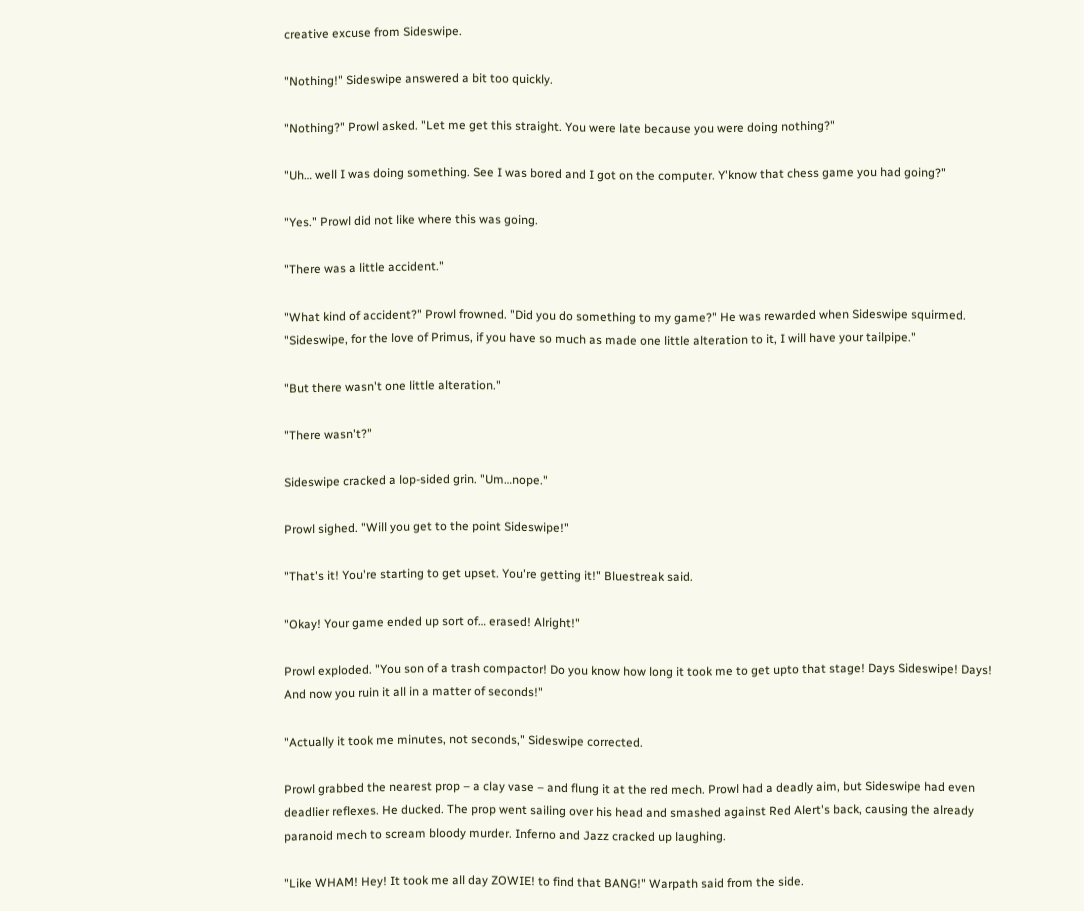creative excuse from Sideswipe.

"Nothing!" Sideswipe answered a bit too quickly.

"Nothing?" Prowl asked. "Let me get this straight. You were late because you were doing nothing?"

"Uh… well I was doing something. See I was bored and I got on the computer. Y'know that chess game you had going?"

"Yes." Prowl did not like where this was going.

"There was a little accident."

"What kind of accident?" Prowl frowned. "Did you do something to my game?" He was rewarded when Sideswipe squirmed. "Sideswipe, for the love of Primus, if you have so much as made one little alteration to it, I will have your tailpipe."

"But there wasn't one little alteration."

"There wasn't?"

Sideswipe cracked a lop-sided grin. "Um…nope."

Prowl sighed. "Will you get to the point Sideswipe!"

"That's it! You're starting to get upset. You're getting it!" Bluestreak said.

"Okay! Your game ended up sort of… erased! Alright!"

Prowl exploded. "You son of a trash compactor! Do you know how long it took me to get upto that stage! Days Sideswipe! Days! And now you ruin it all in a matter of seconds!"

"Actually it took me minutes, not seconds," Sideswipe corrected.

Prowl grabbed the nearest prop – a clay vase – and flung it at the red mech. Prowl had a deadly aim, but Sideswipe had even deadlier reflexes. He ducked. The prop went sailing over his head and smashed against Red Alert's back, causing the already paranoid mech to scream bloody murder. Inferno and Jazz cracked up laughing.

"Like WHAM! Hey! It took me all day ZOWIE! to find that BANG!" Warpath said from the side.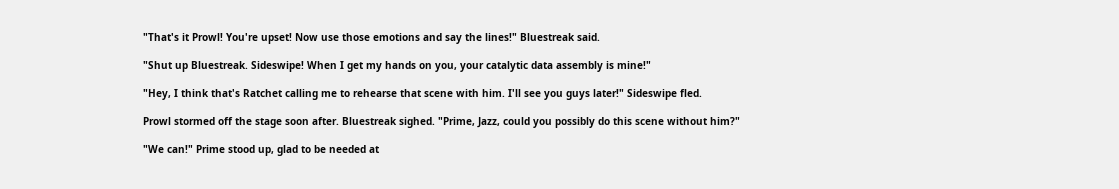"That's it Prowl! You're upset! Now use those emotions and say the lines!" Bluestreak said.

"Shut up Bluestreak. Sideswipe! When I get my hands on you, your catalytic data assembly is mine!"

"Hey, I think that's Ratchet calling me to rehearse that scene with him. I'll see you guys later!" Sideswipe fled.

Prowl stormed off the stage soon after. Bluestreak sighed. "Prime, Jazz, could you possibly do this scene without him?"

"We can!" Prime stood up, glad to be needed at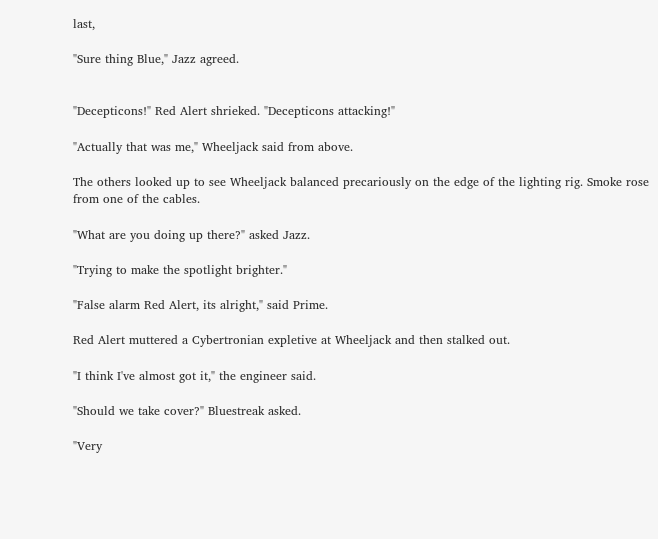last,

"Sure thing Blue," Jazz agreed.


"Decepticons!" Red Alert shrieked. "Decepticons attacking!"

"Actually that was me," Wheeljack said from above.

The others looked up to see Wheeljack balanced precariously on the edge of the lighting rig. Smoke rose from one of the cables.

"What are you doing up there?" asked Jazz.

"Trying to make the spotlight brighter."

"False alarm Red Alert, its alright," said Prime.

Red Alert muttered a Cybertronian expletive at Wheeljack and then stalked out.

"I think I've almost got it," the engineer said.

"Should we take cover?" Bluestreak asked.

"Very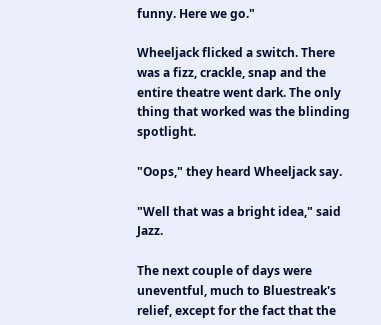funny. Here we go."

Wheeljack flicked a switch. There was a fizz, crackle, snap and the entire theatre went dark. The only thing that worked was the blinding spotlight.

"Oops," they heard Wheeljack say.

"Well that was a bright idea," said Jazz.

The next couple of days were uneventful, much to Bluestreak's relief, except for the fact that the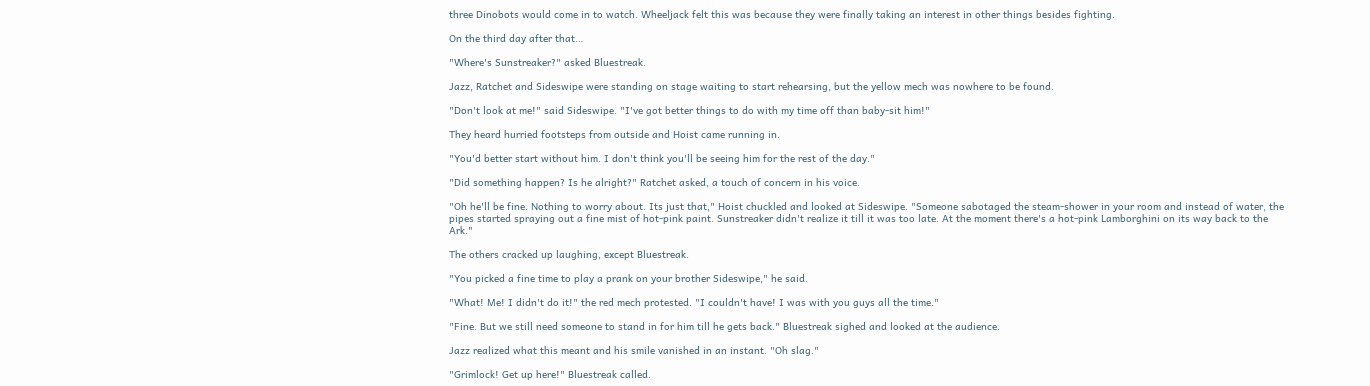three Dinobots would come in to watch. Wheeljack felt this was because they were finally taking an interest in other things besides fighting.

On the third day after that…

"Where's Sunstreaker?" asked Bluestreak.

Jazz, Ratchet and Sideswipe were standing on stage waiting to start rehearsing, but the yellow mech was nowhere to be found.

"Don't look at me!" said Sideswipe. "I've got better things to do with my time off than baby-sit him!"

They heard hurried footsteps from outside and Hoist came running in.

"You'd better start without him. I don't think you'll be seeing him for the rest of the day."

"Did something happen? Is he alright?" Ratchet asked, a touch of concern in his voice.

"Oh he'll be fine. Nothing to worry about. Its just that," Hoist chuckled and looked at Sideswipe. "Someone sabotaged the steam-shower in your room and instead of water, the pipes started spraying out a fine mist of hot-pink paint. Sunstreaker didn't realize it till it was too late. At the moment there's a hot-pink Lamborghini on its way back to the Ark."

The others cracked up laughing, except Bluestreak.

"You picked a fine time to play a prank on your brother Sideswipe," he said.

"What! Me! I didn't do it!" the red mech protested. "I couldn't have! I was with you guys all the time."

"Fine. But we still need someone to stand in for him till he gets back." Bluestreak sighed and looked at the audience.

Jazz realized what this meant and his smile vanished in an instant. "Oh slag."

"Grimlock! Get up here!" Bluestreak called.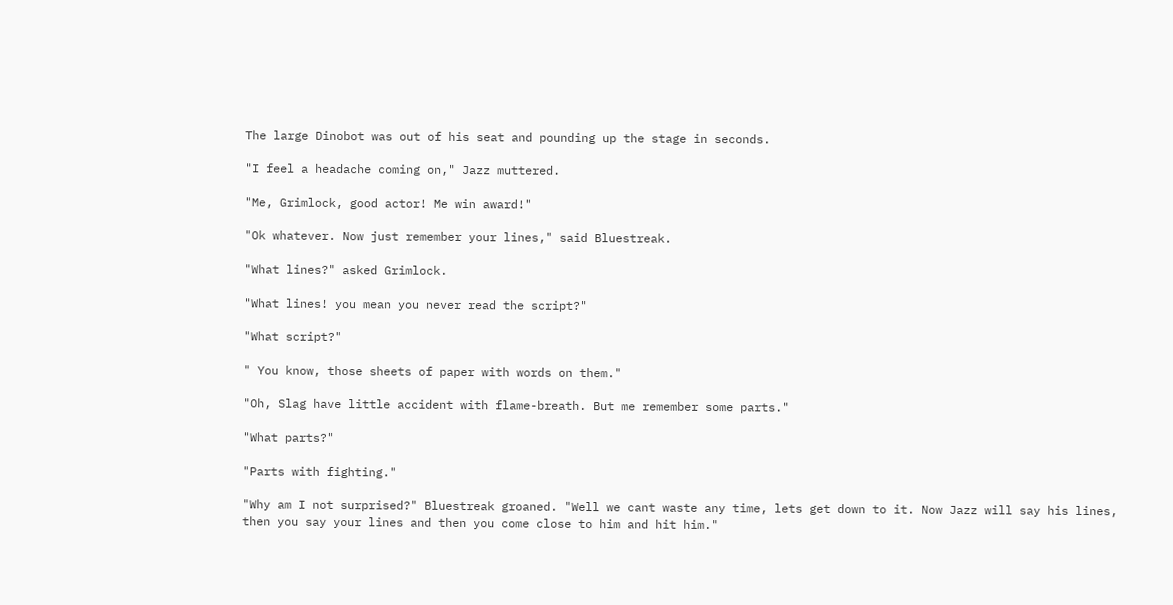The large Dinobot was out of his seat and pounding up the stage in seconds.

"I feel a headache coming on," Jazz muttered.

"Me, Grimlock, good actor! Me win award!"

"Ok whatever. Now just remember your lines," said Bluestreak.

"What lines?" asked Grimlock.

"What lines! you mean you never read the script?"

"What script?"

" You know, those sheets of paper with words on them."

"Oh, Slag have little accident with flame-breath. But me remember some parts."

"What parts?"

"Parts with fighting."

"Why am I not surprised?" Bluestreak groaned. "Well we cant waste any time, lets get down to it. Now Jazz will say his lines, then you say your lines and then you come close to him and hit him."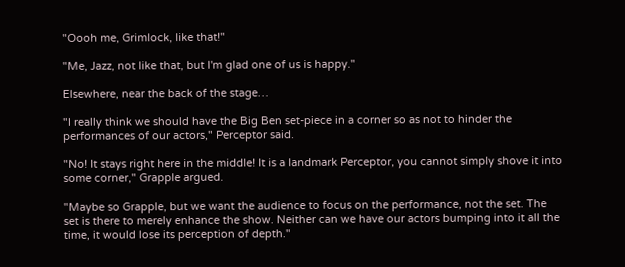"Oooh me, Grimlock, like that!"

"Me, Jazz, not like that, but I'm glad one of us is happy."

Elsewhere, near the back of the stage…

"I really think we should have the Big Ben set-piece in a corner so as not to hinder the performances of our actors," Perceptor said.

"No! It stays right here in the middle! It is a landmark Perceptor, you cannot simply shove it into some corner," Grapple argued.

"Maybe so Grapple, but we want the audience to focus on the performance, not the set. The set is there to merely enhance the show. Neither can we have our actors bumping into it all the time, it would lose its perception of depth."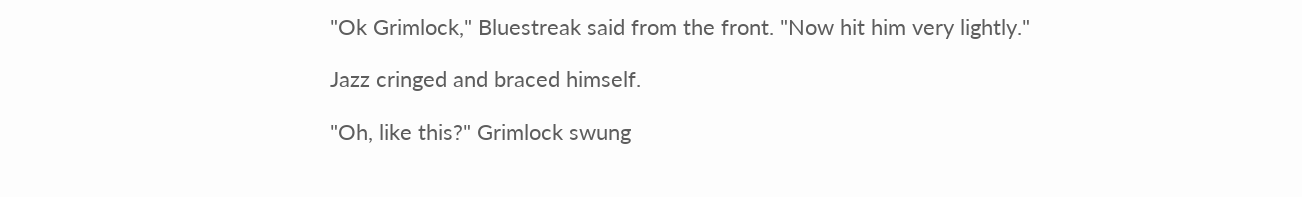"Ok Grimlock," Bluestreak said from the front. "Now hit him very lightly."

Jazz cringed and braced himself.

"Oh, like this?" Grimlock swung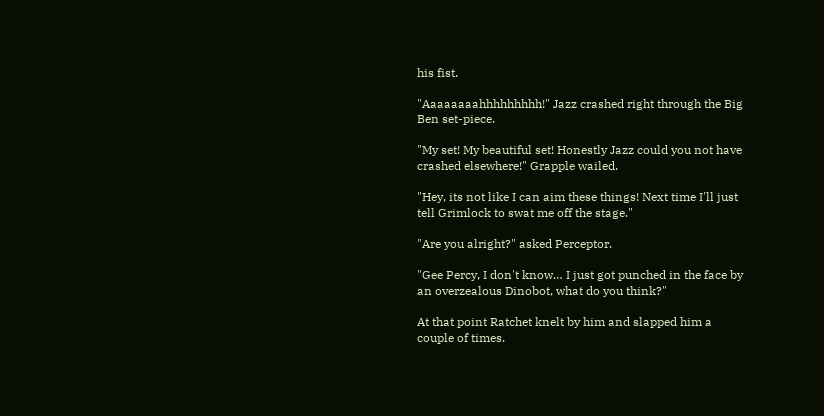his fist.

"Aaaaaaaahhhhhhhhh!" Jazz crashed right through the Big Ben set-piece.

"My set! My beautiful set! Honestly Jazz could you not have crashed elsewhere!" Grapple wailed.

"Hey, its not like I can aim these things! Next time I'll just tell Grimlock to swat me off the stage."

"Are you alright?" asked Perceptor.

"Gee Percy, I don't know… I just got punched in the face by an overzealous Dinobot, what do you think?"

At that point Ratchet knelt by him and slapped him a couple of times.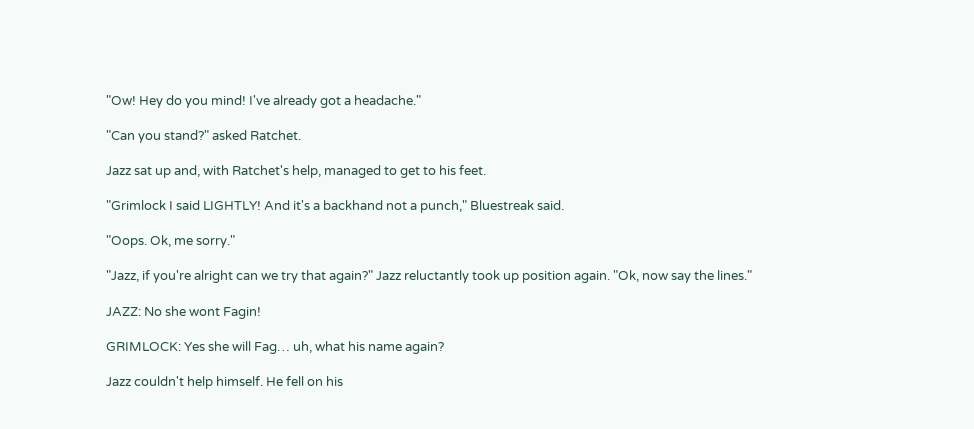"Ow! Hey do you mind! I've already got a headache."

"Can you stand?" asked Ratchet.

Jazz sat up and, with Ratchet's help, managed to get to his feet.

"Grimlock I said LIGHTLY! And it's a backhand not a punch," Bluestreak said.

"Oops. Ok, me sorry."

"Jazz, if you're alright can we try that again?" Jazz reluctantly took up position again. "Ok, now say the lines."

JAZZ: No she wont Fagin!

GRIMLOCK: Yes she will Fag… uh, what his name again?

Jazz couldn't help himself. He fell on his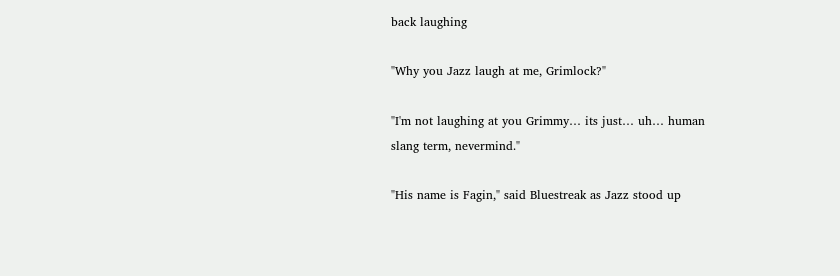back laughing

"Why you Jazz laugh at me, Grimlock?"

"I'm not laughing at you Grimmy… its just… uh… human slang term, nevermind."

"His name is Fagin," said Bluestreak as Jazz stood up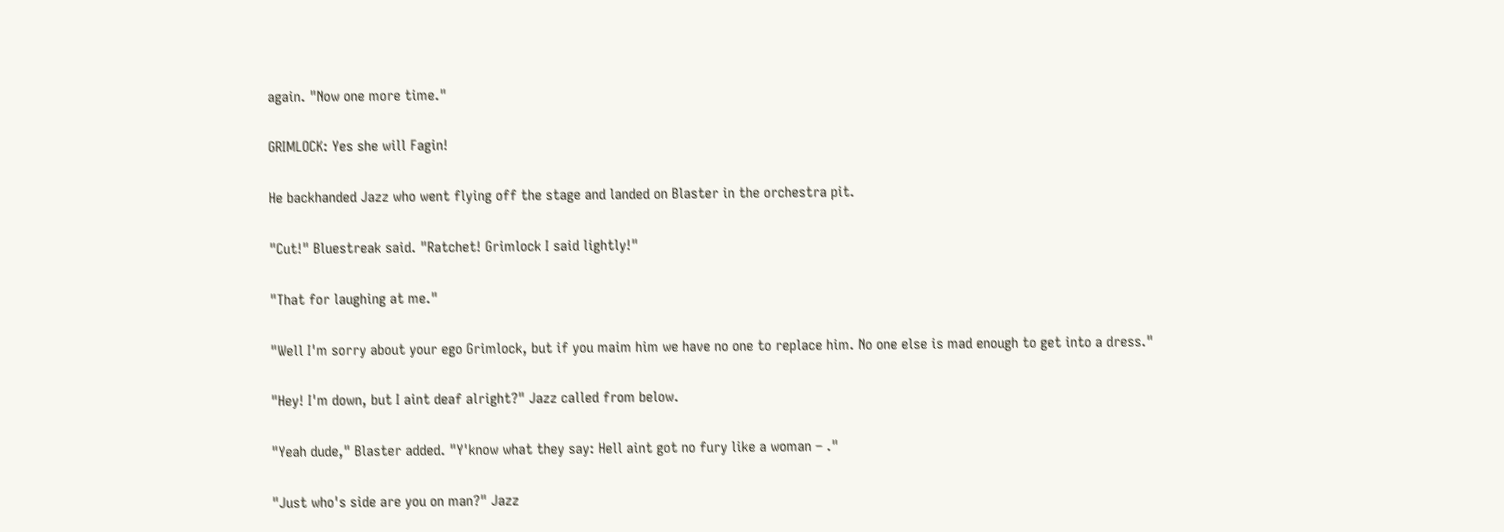again. "Now one more time."

GRIMLOCK: Yes she will Fagin!

He backhanded Jazz who went flying off the stage and landed on Blaster in the orchestra pit.

"Cut!" Bluestreak said. "Ratchet! Grimlock I said lightly!"

"That for laughing at me."

"Well I'm sorry about your ego Grimlock, but if you maim him we have no one to replace him. No one else is mad enough to get into a dress."

"Hey! I'm down, but I aint deaf alright?" Jazz called from below.

"Yeah dude," Blaster added. "Y'know what they say: Hell aint got no fury like a woman – ."

"Just who's side are you on man?" Jazz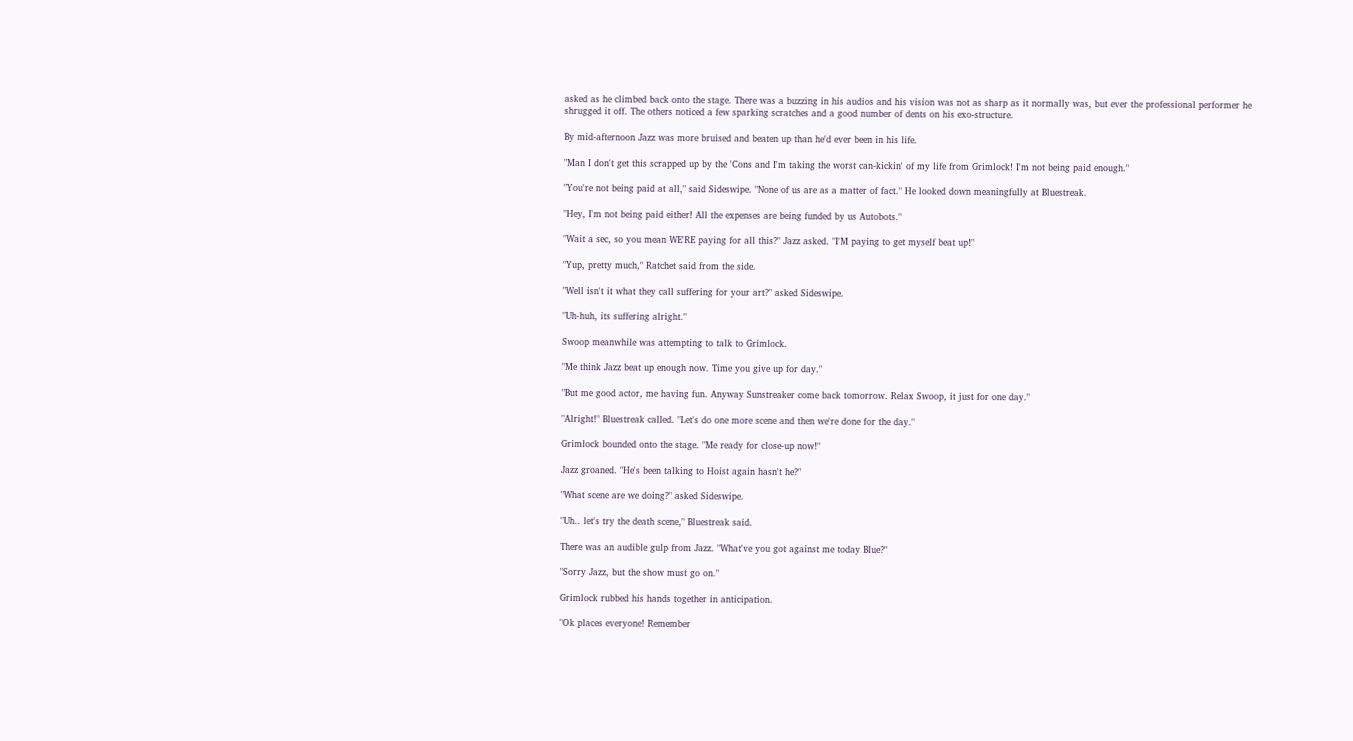asked as he climbed back onto the stage. There was a buzzing in his audios and his vision was not as sharp as it normally was, but ever the professional performer he shrugged it off. The others noticed a few sparking scratches and a good number of dents on his exo-structure.

By mid-afternoon Jazz was more bruised and beaten up than he'd ever been in his life.

"Man I don't get this scrapped up by the 'Cons and I'm taking the worst can-kickin' of my life from Grimlock! I'm not being paid enough."

"You're not being paid at all," said Sideswipe. "None of us are as a matter of fact." He looked down meaningfully at Bluestreak.

"Hey, I'm not being paid either! All the expenses are being funded by us Autobots."

"Wait a sec, so you mean WE'RE paying for all this?" Jazz asked. "I'M paying to get myself beat up!"

"Yup, pretty much," Ratchet said from the side.

"Well isn't it what they call suffering for your art?" asked Sideswipe.

"Uh-huh, its suffering alright."

Swoop meanwhile was attempting to talk to Grimlock.

"Me think Jazz beat up enough now. Time you give up for day."

"But me good actor, me having fun. Anyway Sunstreaker come back tomorrow. Relax Swoop, it just for one day."

"Alright!" Bluestreak called. "Let's do one more scene and then we're done for the day."

Grimlock bounded onto the stage. "Me ready for close-up now!"

Jazz groaned. "He's been talking to Hoist again hasn't he?"

"What scene are we doing?" asked Sideswipe.

"Uh.. let's try the death scene," Bluestreak said.

There was an audible gulp from Jazz. "What've you got against me today Blue?"

"Sorry Jazz, but the show must go on."

Grimlock rubbed his hands together in anticipation.

"Ok places everyone! Remember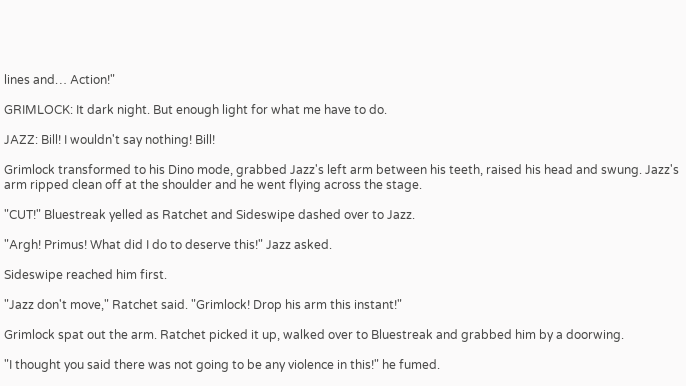lines and… Action!"

GRIMLOCK: It dark night. But enough light for what me have to do.

JAZZ: Bill! I wouldn't say nothing! Bill!

Grimlock transformed to his Dino mode, grabbed Jazz's left arm between his teeth, raised his head and swung. Jazz's arm ripped clean off at the shoulder and he went flying across the stage.

"CUT!" Bluestreak yelled as Ratchet and Sideswipe dashed over to Jazz.

"Argh! Primus! What did I do to deserve this!" Jazz asked.

Sideswipe reached him first.

"Jazz don't move," Ratchet said. "Grimlock! Drop his arm this instant!"

Grimlock spat out the arm. Ratchet picked it up, walked over to Bluestreak and grabbed him by a doorwing.

"I thought you said there was not going to be any violence in this!" he fumed.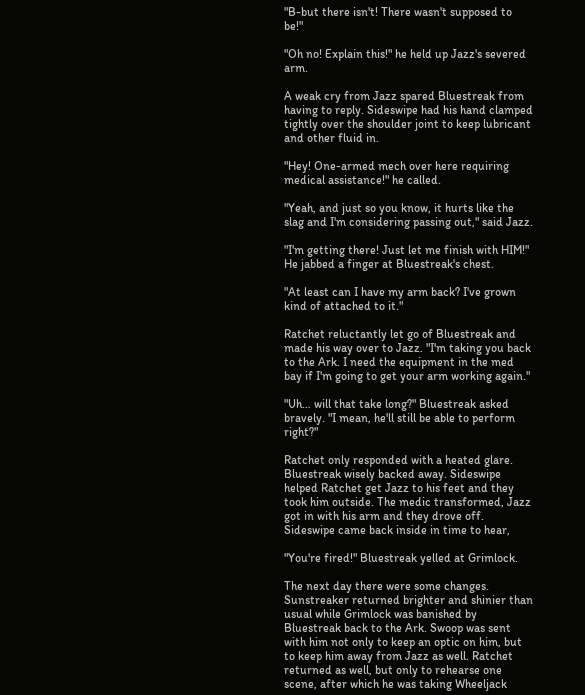"B-but there isn't! There wasn't supposed to be!"

"Oh no! Explain this!" he held up Jazz's severed arm.

A weak cry from Jazz spared Bluestreak from having to reply. Sideswipe had his hand clamped tightly over the shoulder joint to keep lubricant and other fluid in.

"Hey! One-armed mech over here requiring medical assistance!" he called.

"Yeah, and just so you know, it hurts like the slag and I'm considering passing out," said Jazz.

"I'm getting there! Just let me finish with HIM!" He jabbed a finger at Bluestreak's chest.

"At least can I have my arm back? I've grown kind of attached to it."

Ratchet reluctantly let go of Bluestreak and made his way over to Jazz. "I'm taking you back to the Ark. I need the equipment in the med bay if I'm going to get your arm working again."

"Uh… will that take long?" Bluestreak asked bravely. "I mean, he'll still be able to perform right?"

Ratchet only responded with a heated glare. Bluestreak wisely backed away. Sideswipe helped Ratchet get Jazz to his feet and they took him outside. The medic transformed, Jazz got in with his arm and they drove off. Sideswipe came back inside in time to hear,

"You're fired!" Bluestreak yelled at Grimlock.

The next day there were some changes. Sunstreaker returned brighter and shinier than usual while Grimlock was banished by Bluestreak back to the Ark. Swoop was sent with him not only to keep an optic on him, but to keep him away from Jazz as well. Ratchet returned as well, but only to rehearse one scene, after which he was taking Wheeljack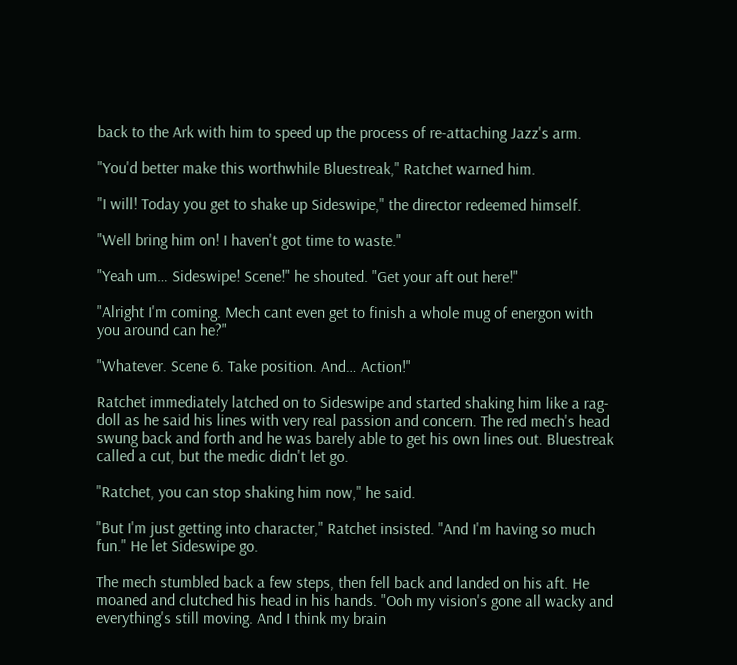back to the Ark with him to speed up the process of re-attaching Jazz's arm.

"You'd better make this worthwhile Bluestreak," Ratchet warned him.

"I will! Today you get to shake up Sideswipe," the director redeemed himself.

"Well bring him on! I haven't got time to waste."

"Yeah um… Sideswipe! Scene!" he shouted. "Get your aft out here!"

"Alright I'm coming. Mech cant even get to finish a whole mug of energon with you around can he?"

"Whatever. Scene 6. Take position. And… Action!"

Ratchet immediately latched on to Sideswipe and started shaking him like a rag-doll as he said his lines with very real passion and concern. The red mech's head swung back and forth and he was barely able to get his own lines out. Bluestreak called a cut, but the medic didn't let go.

"Ratchet, you can stop shaking him now," he said.

"But I'm just getting into character," Ratchet insisted. "And I'm having so much fun." He let Sideswipe go.

The mech stumbled back a few steps, then fell back and landed on his aft. He moaned and clutched his head in his hands. "Ooh my vision's gone all wacky and everything's still moving. And I think my brain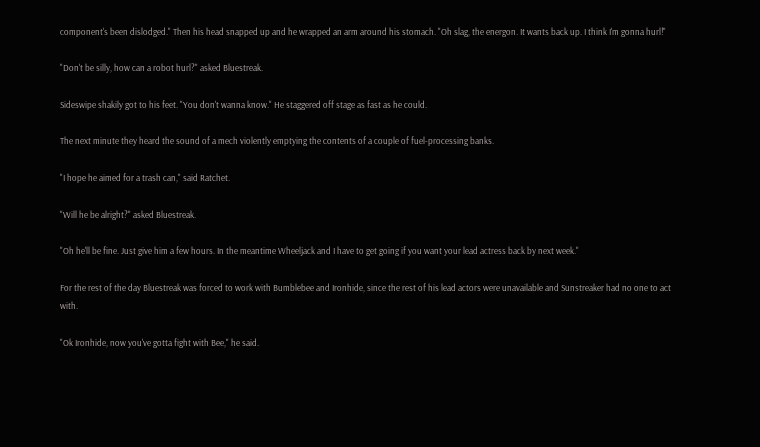component's been dislodged." Then his head snapped up and he wrapped an arm around his stomach. "Oh slag, the energon. It wants back up. I think I'm gonna hurl!"

"Don't be silly, how can a robot hurl?" asked Bluestreak.

Sideswipe shakily got to his feet. "You don't wanna know." He staggered off stage as fast as he could.

The next minute they heard the sound of a mech violently emptying the contents of a couple of fuel-processing banks.

"I hope he aimed for a trash can," said Ratchet.

"Will he be alright?" asked Bluestreak.

"Oh he'll be fine. Just give him a few hours. In the meantime Wheeljack and I have to get going if you want your lead actress back by next week."

For the rest of the day Bluestreak was forced to work with Bumblebee and Ironhide, since the rest of his lead actors were unavailable and Sunstreaker had no one to act with.

"Ok Ironhide, now you've gotta fight with Bee," he said.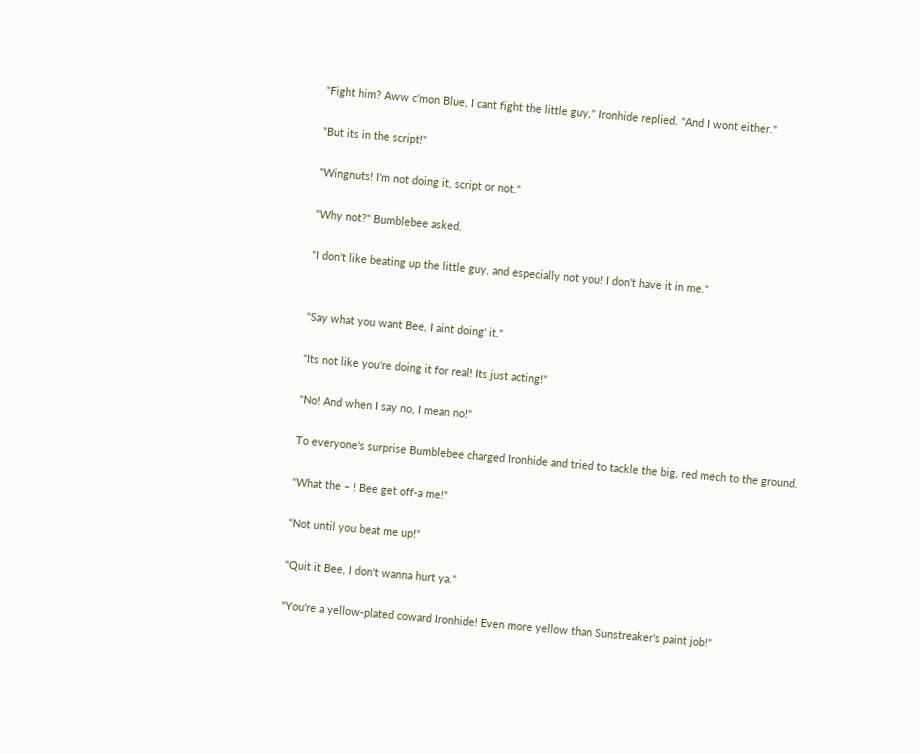"Fight him? Aww c'mon Blue, I cant fight the little guy," Ironhide replied. "And I wont either."

"But its in the script!"

"Wingnuts! I'm not doing it, script or not."

"Why not?" Bumblebee asked.

"I don't like beating up the little guy, and especially not you! I don't have it in me."


"Say what you want Bee, I aint doing' it."

"Its not like you're doing it for real! Its just acting!"

"No! And when I say no, I mean no!"

To everyone's surprise Bumblebee charged Ironhide and tried to tackle the big, red mech to the ground.

"What the – ! Bee get off-a me!"

"Not until you beat me up!"

"Quit it Bee, I don't wanna hurt ya."

"You're a yellow-plated coward Ironhide! Even more yellow than Sunstreaker's paint job!"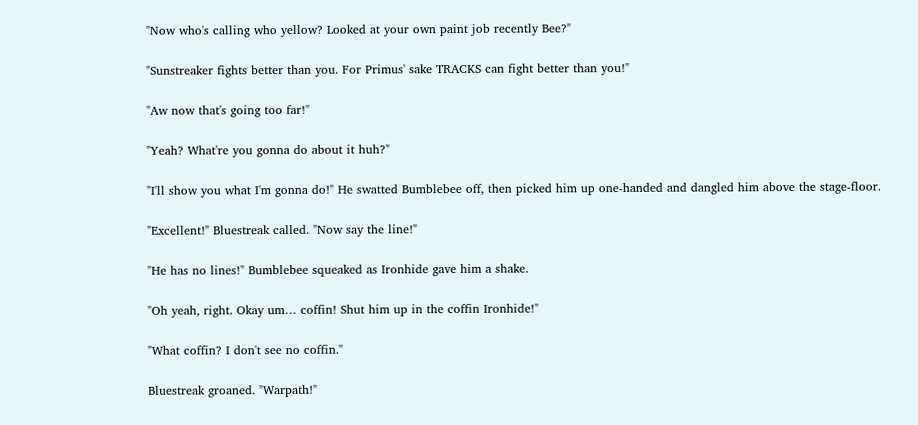"Now who's calling who yellow? Looked at your own paint job recently Bee?"

"Sunstreaker fights better than you. For Primus' sake TRACKS can fight better than you!"

"Aw now that's going too far!"

"Yeah? What're you gonna do about it huh?"

"I'll show you what I'm gonna do!" He swatted Bumblebee off, then picked him up one-handed and dangled him above the stage-floor.

"Excellent!" Bluestreak called. "Now say the line!"

"He has no lines!" Bumblebee squeaked as Ironhide gave him a shake.

"Oh yeah, right. Okay um… coffin! Shut him up in the coffin Ironhide!"

"What coffin? I don't see no coffin."

Bluestreak groaned. "Warpath!"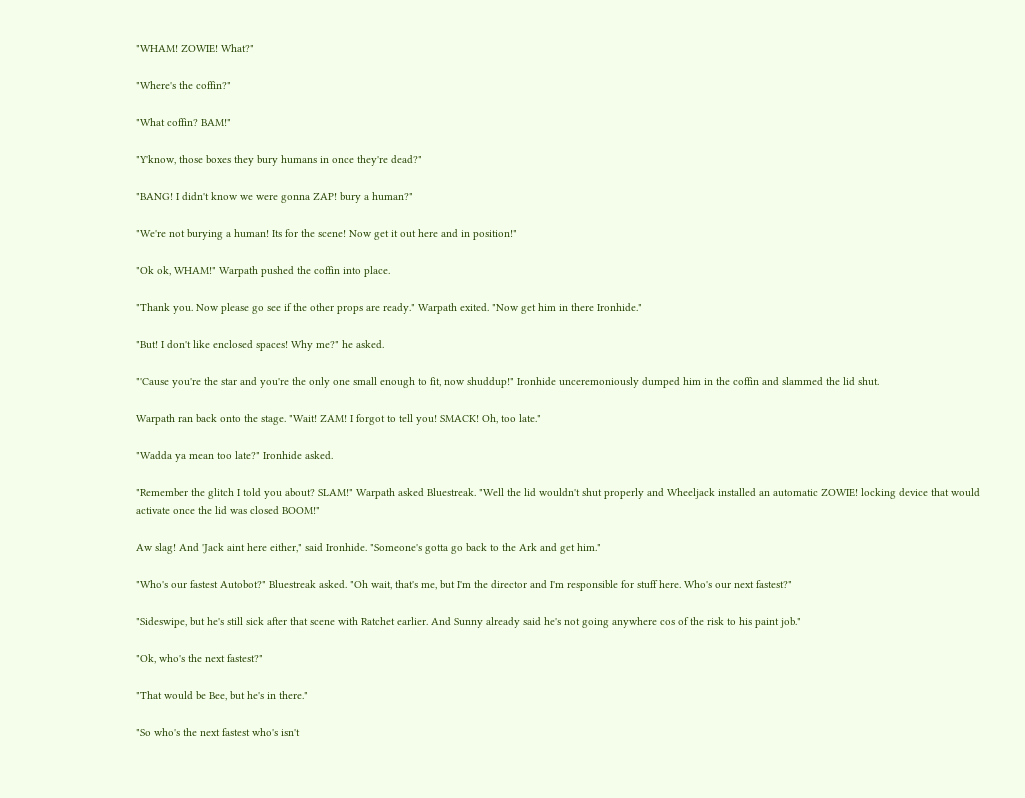"WHAM! ZOWIE! What?"

"Where's the coffin?"

"What coffin? BAM!"

"Y'know, those boxes they bury humans in once they're dead?"

"BANG! I didn't know we were gonna ZAP! bury a human?"

"We're not burying a human! Its for the scene! Now get it out here and in position!"

"Ok ok, WHAM!" Warpath pushed the coffin into place.

"Thank you. Now please go see if the other props are ready." Warpath exited. "Now get him in there Ironhide."

"But! I don't like enclosed spaces! Why me?" he asked.

"'Cause you're the star and you're the only one small enough to fit, now shuddup!" Ironhide unceremoniously dumped him in the coffin and slammed the lid shut.

Warpath ran back onto the stage. "Wait! ZAM! I forgot to tell you! SMACK! Oh, too late."

"Wadda ya mean too late?" Ironhide asked.

"Remember the glitch I told you about? SLAM!" Warpath asked Bluestreak. "Well the lid wouldn't shut properly and Wheeljack installed an automatic ZOWIE! locking device that would activate once the lid was closed BOOM!"

Aw slag! And 'Jack aint here either," said Ironhide. "Someone's gotta go back to the Ark and get him."

"Who's our fastest Autobot?" Bluestreak asked. "Oh wait, that's me, but I'm the director and I'm responsible for stuff here. Who's our next fastest?"

"Sideswipe, but he's still sick after that scene with Ratchet earlier. And Sunny already said he's not going anywhere cos of the risk to his paint job."

"Ok, who's the next fastest?"

"That would be Bee, but he's in there."

"So who's the next fastest who's isn't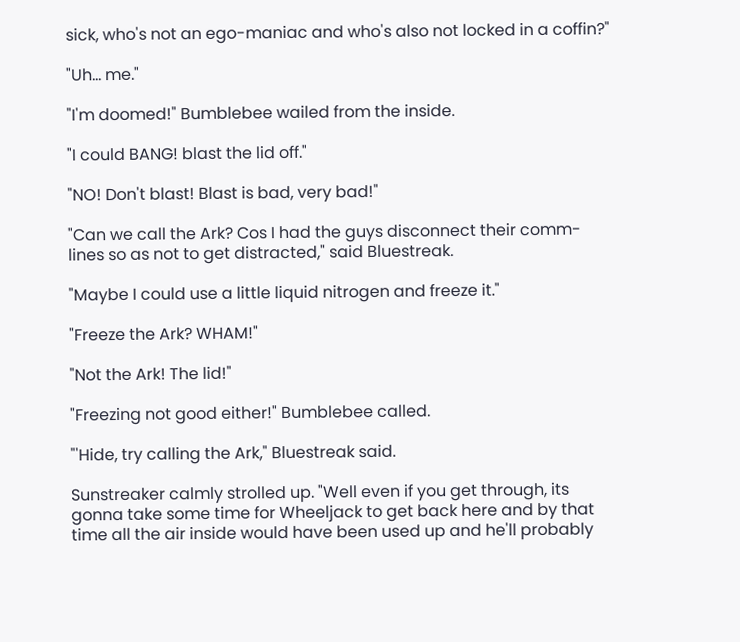sick, who's not an ego-maniac and who's also not locked in a coffin?"

"Uh… me."

"I'm doomed!" Bumblebee wailed from the inside.

"I could BANG! blast the lid off."

"NO! Don't blast! Blast is bad, very bad!"

"Can we call the Ark? Cos I had the guys disconnect their comm-lines so as not to get distracted," said Bluestreak.

"Maybe I could use a little liquid nitrogen and freeze it."

"Freeze the Ark? WHAM!"

"Not the Ark! The lid!"

"Freezing not good either!" Bumblebee called.

"'Hide, try calling the Ark," Bluestreak said.

Sunstreaker calmly strolled up. "Well even if you get through, its gonna take some time for Wheeljack to get back here and by that time all the air inside would have been used up and he'll probably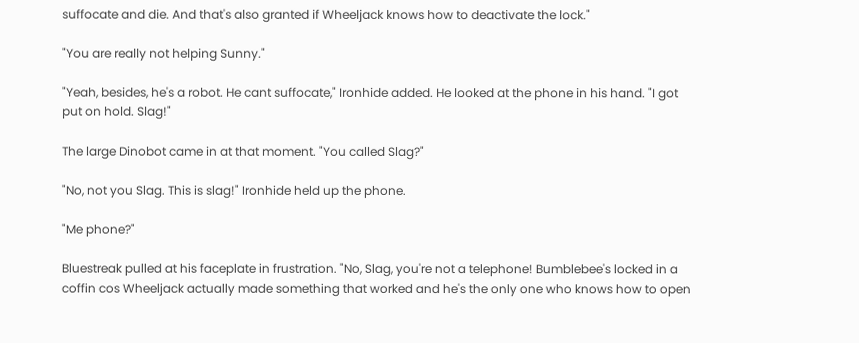suffocate and die. And that's also granted if Wheeljack knows how to deactivate the lock."

"You are really not helping Sunny."

"Yeah, besides, he's a robot. He cant suffocate," Ironhide added. He looked at the phone in his hand. "I got put on hold. Slag!"

The large Dinobot came in at that moment. "You called Slag?"

"No, not you Slag. This is slag!" Ironhide held up the phone.

"Me phone?"

Bluestreak pulled at his faceplate in frustration. "No, Slag, you're not a telephone! Bumblebee's locked in a coffin cos Wheeljack actually made something that worked and he's the only one who knows how to open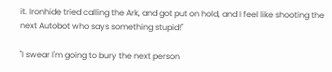it. Ironhide tried calling the Ark, and got put on hold, and I feel like shooting the next Autobot who says something stupid!"

"I swear I'm going to bury the next person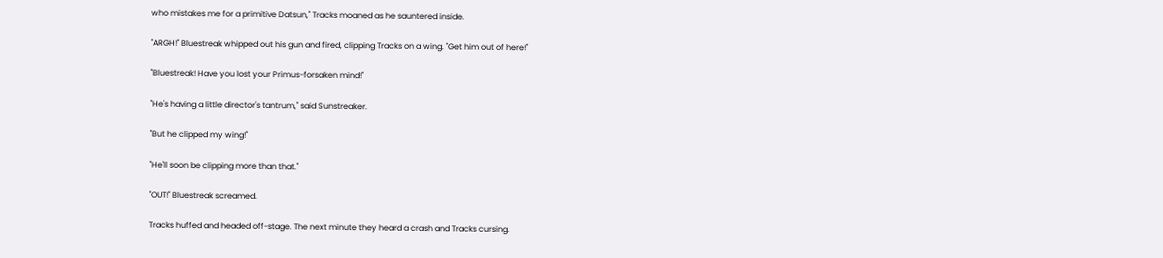who mistakes me for a primitive Datsun," Tracks moaned as he sauntered inside.

"ARGH!" Bluestreak whipped out his gun and fired, clipping Tracks on a wing. "Get him out of here!"

"Bluestreak! Have you lost your Primus-forsaken mind!"

"He's having a little director's tantrum," said Sunstreaker.

"But he clipped my wing!"

"He'll soon be clipping more than that."

"OUT!" Bluestreak screamed.

Tracks huffed and headed off-stage. The next minute they heard a crash and Tracks cursing.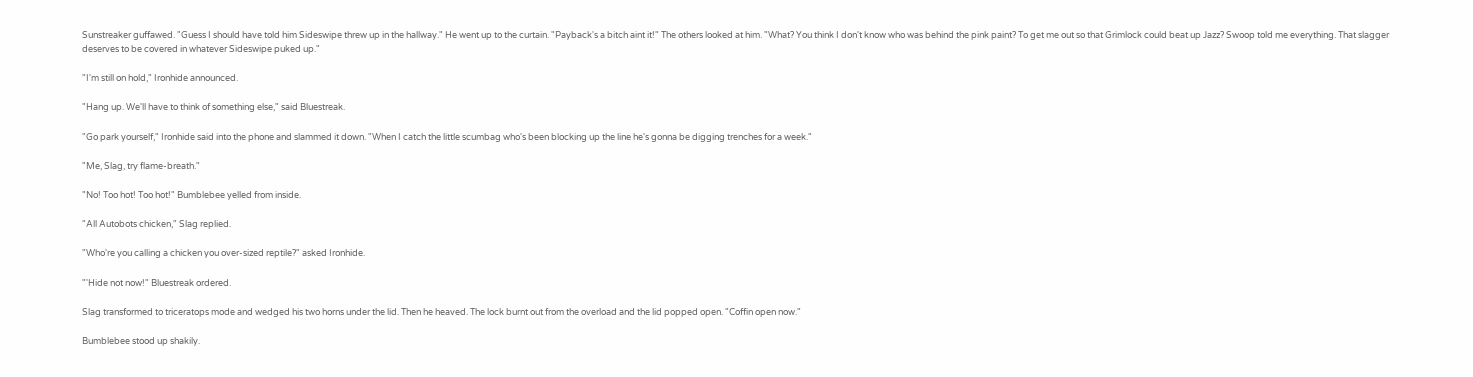Sunstreaker guffawed. "Guess I should have told him Sideswipe threw up in the hallway." He went up to the curtain. "Payback's a bitch aint it!" The others looked at him. "What? You think I don't know who was behind the pink paint? To get me out so that Grimlock could beat up Jazz? Swoop told me everything. That slagger deserves to be covered in whatever Sideswipe puked up."

"I'm still on hold," Ironhide announced.

"Hang up. We'll have to think of something else," said Bluestreak.

"Go park yourself," Ironhide said into the phone and slammed it down. "When I catch the little scumbag who's been blocking up the line he's gonna be digging trenches for a week."

"Me, Slag, try flame-breath."

"No! Too hot! Too hot!" Bumblebee yelled from inside.

"All Autobots chicken," Slag replied.

"Who're you calling a chicken you over-sized reptile?" asked Ironhide.

"'Hide not now!" Bluestreak ordered.

Slag transformed to triceratops mode and wedged his two horns under the lid. Then he heaved. The lock burnt out from the overload and the lid popped open. "Coffin open now."

Bumblebee stood up shakily.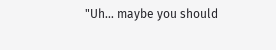"Uh… maybe you should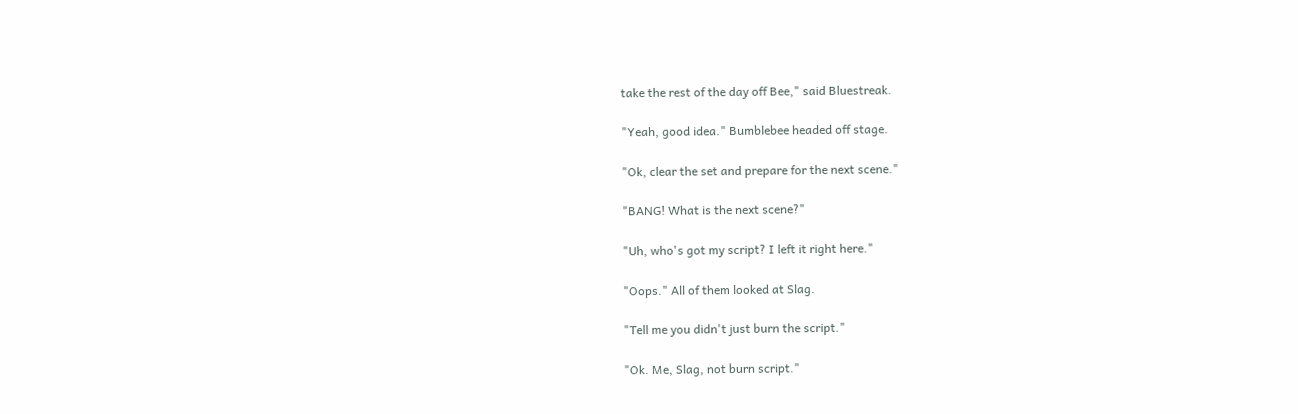take the rest of the day off Bee," said Bluestreak.

"Yeah, good idea." Bumblebee headed off stage.

"Ok, clear the set and prepare for the next scene."

"BANG! What is the next scene?"

"Uh, who's got my script? I left it right here."

"Oops." All of them looked at Slag.

"Tell me you didn't just burn the script."

"Ok. Me, Slag, not burn script."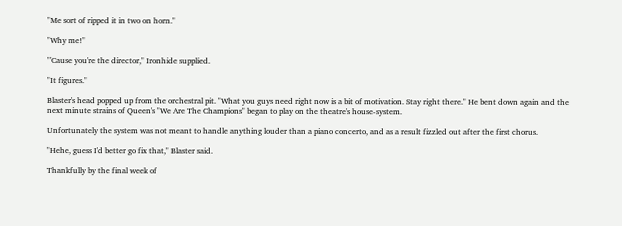"Me sort of ripped it in two on horn."

"Why me!"

"'Cause you're the director," Ironhide supplied.

"It figures."

Blaster's head popped up from the orchestral pit. "What you guys need right now is a bit of motivation. Stay right there." He bent down again and the next minute strains of Queen's "We Are The Champions" began to play on the theatre's house-system.

Unfortunately the system was not meant to handle anything louder than a piano concerto, and as a result fizzled out after the first chorus.

"Hehe, guess I'd better go fix that," Blaster said.

Thankfully by the final week of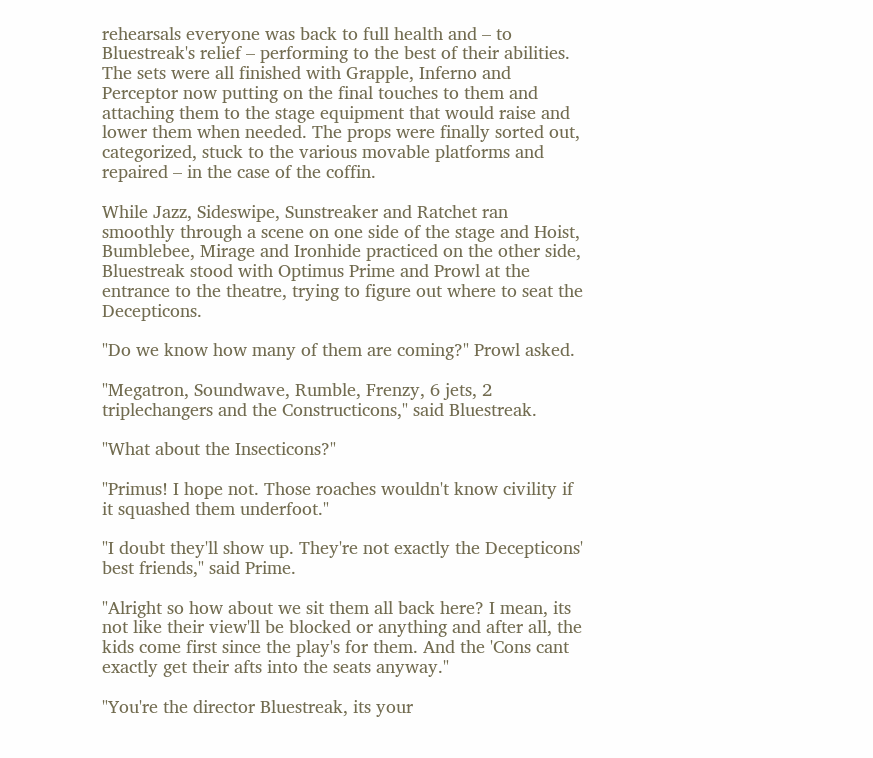rehearsals everyone was back to full health and – to Bluestreak's relief – performing to the best of their abilities. The sets were all finished with Grapple, Inferno and Perceptor now putting on the final touches to them and attaching them to the stage equipment that would raise and lower them when needed. The props were finally sorted out, categorized, stuck to the various movable platforms and repaired – in the case of the coffin.

While Jazz, Sideswipe, Sunstreaker and Ratchet ran smoothly through a scene on one side of the stage and Hoist, Bumblebee, Mirage and Ironhide practiced on the other side, Bluestreak stood with Optimus Prime and Prowl at the entrance to the theatre, trying to figure out where to seat the Decepticons.

"Do we know how many of them are coming?" Prowl asked.

"Megatron, Soundwave, Rumble, Frenzy, 6 jets, 2 triplechangers and the Constructicons," said Bluestreak.

"What about the Insecticons?"

"Primus! I hope not. Those roaches wouldn't know civility if it squashed them underfoot."

"I doubt they'll show up. They're not exactly the Decepticons' best friends," said Prime.

"Alright so how about we sit them all back here? I mean, its not like their view'll be blocked or anything and after all, the kids come first since the play's for them. And the 'Cons cant exactly get their afts into the seats anyway."

"You're the director Bluestreak, its your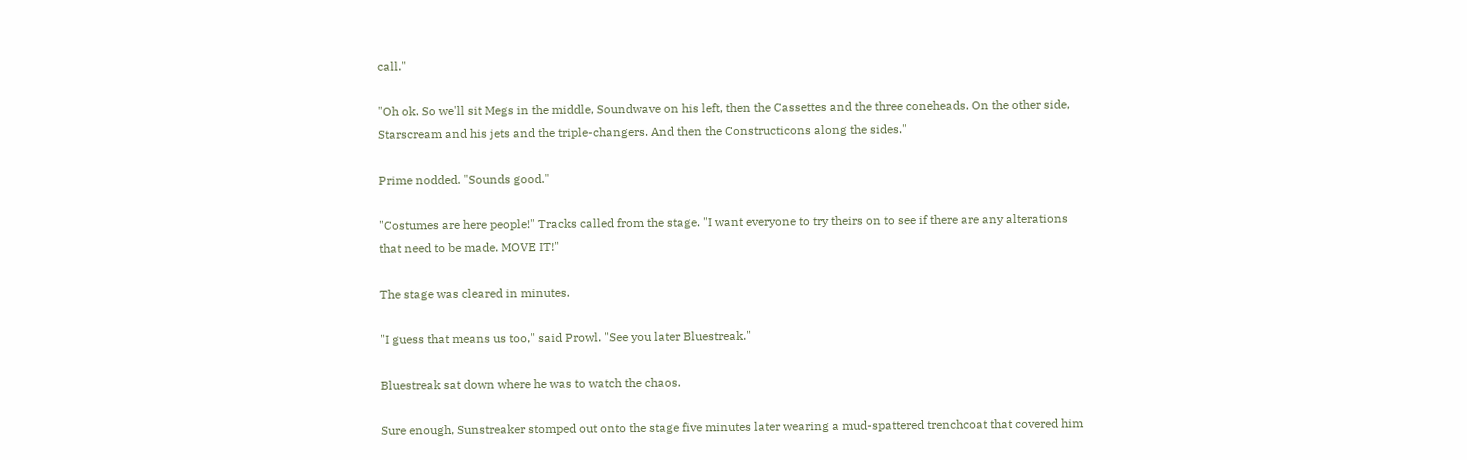call."

"Oh ok. So we'll sit Megs in the middle, Soundwave on his left, then the Cassettes and the three coneheads. On the other side, Starscream and his jets and the triple-changers. And then the Constructicons along the sides."

Prime nodded. "Sounds good."

"Costumes are here people!" Tracks called from the stage. "I want everyone to try theirs on to see if there are any alterations that need to be made. MOVE IT!"

The stage was cleared in minutes.

"I guess that means us too," said Prowl. "See you later Bluestreak."

Bluestreak sat down where he was to watch the chaos.

Sure enough, Sunstreaker stomped out onto the stage five minutes later wearing a mud-spattered trenchcoat that covered him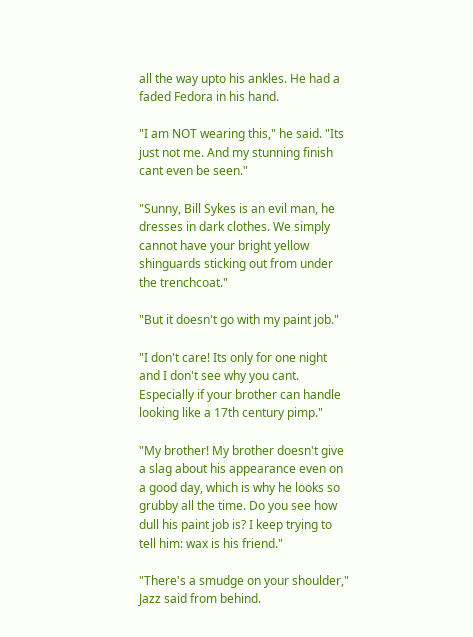all the way upto his ankles. He had a faded Fedora in his hand.

"I am NOT wearing this," he said. "Its just not me. And my stunning finish cant even be seen."

"Sunny, Bill Sykes is an evil man, he dresses in dark clothes. We simply cannot have your bright yellow shinguards sticking out from under the trenchcoat."

"But it doesn't go with my paint job."

"I don't care! Its only for one night and I don't see why you cant. Especially if your brother can handle looking like a 17th century pimp."

"My brother! My brother doesn't give a slag about his appearance even on a good day, which is why he looks so grubby all the time. Do you see how dull his paint job is? I keep trying to tell him: wax is his friend."

"There's a smudge on your shoulder," Jazz said from behind.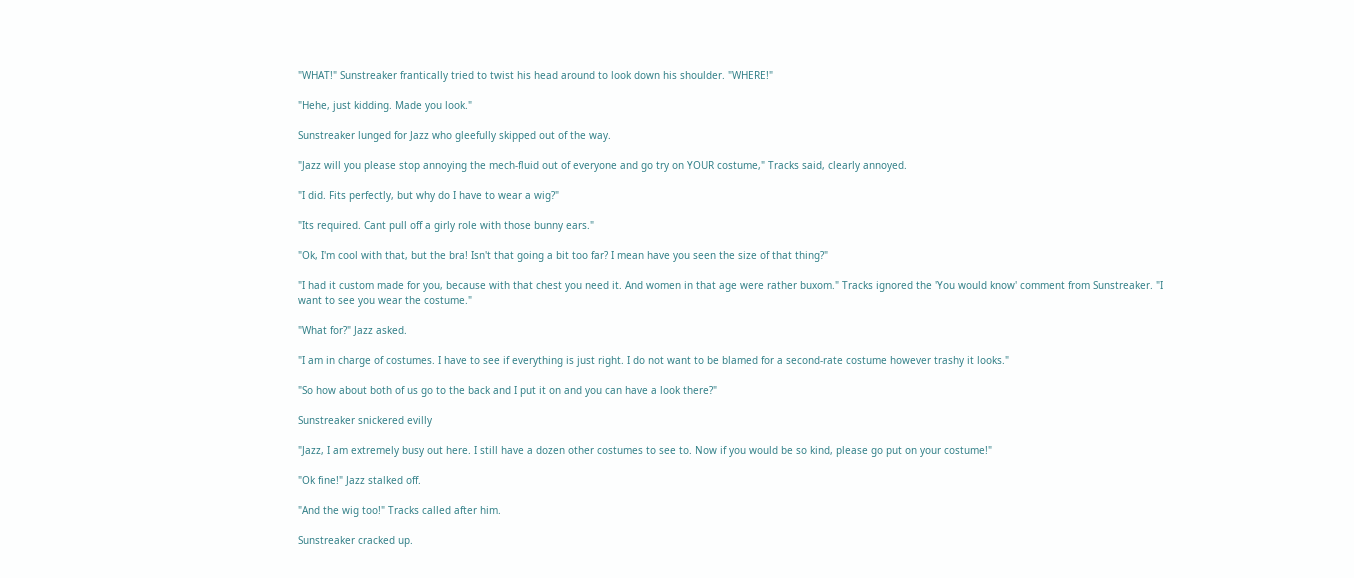"WHAT!" Sunstreaker frantically tried to twist his head around to look down his shoulder. "WHERE!"

"Hehe, just kidding. Made you look."

Sunstreaker lunged for Jazz who gleefully skipped out of the way.

"Jazz will you please stop annoying the mech-fluid out of everyone and go try on YOUR costume," Tracks said, clearly annoyed.

"I did. Fits perfectly, but why do I have to wear a wig?"

"Its required. Cant pull off a girly role with those bunny ears."

"Ok, I'm cool with that, but the bra! Isn't that going a bit too far? I mean have you seen the size of that thing?"

"I had it custom made for you, because with that chest you need it. And women in that age were rather buxom." Tracks ignored the 'You would know' comment from Sunstreaker. "I want to see you wear the costume."

"What for?" Jazz asked.

"I am in charge of costumes. I have to see if everything is just right. I do not want to be blamed for a second-rate costume however trashy it looks."

"So how about both of us go to the back and I put it on and you can have a look there?"

Sunstreaker snickered evilly

"Jazz, I am extremely busy out here. I still have a dozen other costumes to see to. Now if you would be so kind, please go put on your costume!"

"Ok fine!" Jazz stalked off.

"And the wig too!" Tracks called after him.

Sunstreaker cracked up.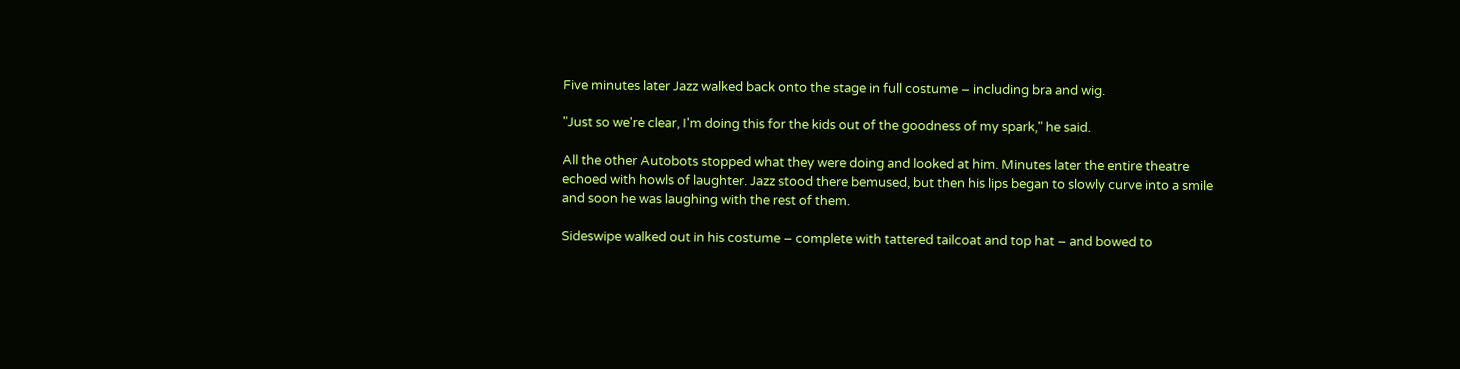Five minutes later Jazz walked back onto the stage in full costume – including bra and wig.

"Just so we're clear, I'm doing this for the kids out of the goodness of my spark," he said.

All the other Autobots stopped what they were doing and looked at him. Minutes later the entire theatre echoed with howls of laughter. Jazz stood there bemused, but then his lips began to slowly curve into a smile and soon he was laughing with the rest of them.

Sideswipe walked out in his costume – complete with tattered tailcoat and top hat – and bowed to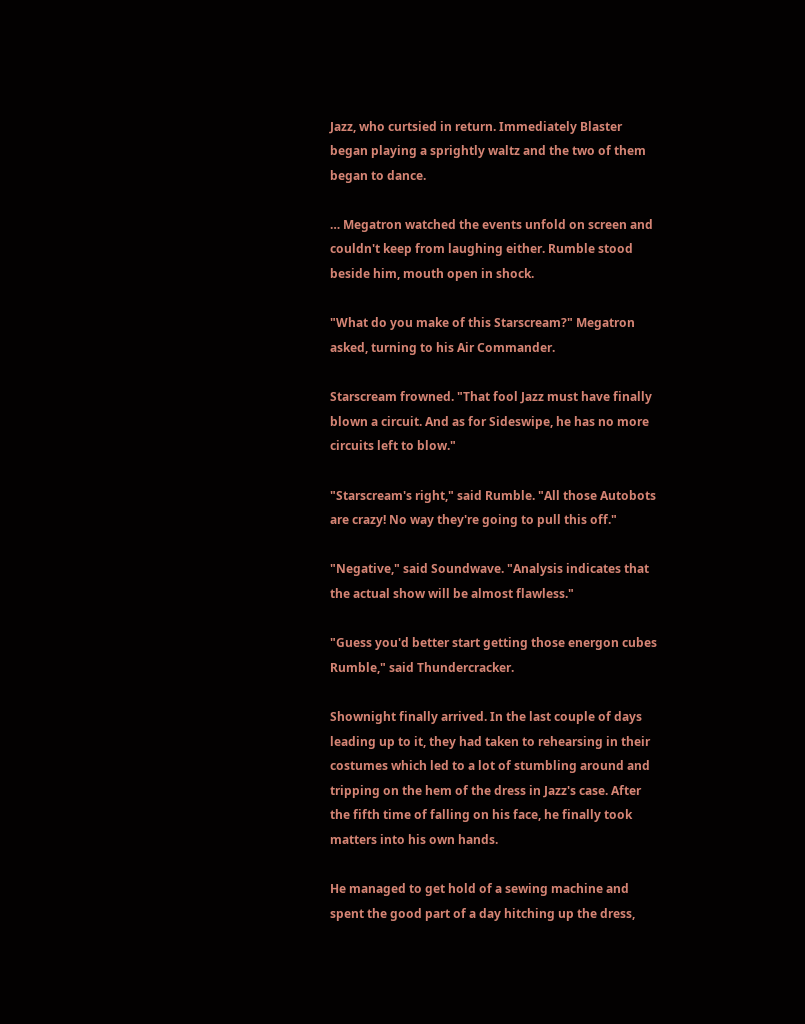Jazz, who curtsied in return. Immediately Blaster began playing a sprightly waltz and the two of them began to dance.

… Megatron watched the events unfold on screen and couldn't keep from laughing either. Rumble stood beside him, mouth open in shock.

"What do you make of this Starscream?" Megatron asked, turning to his Air Commander.

Starscream frowned. "That fool Jazz must have finally blown a circuit. And as for Sideswipe, he has no more circuits left to blow."

"Starscream's right," said Rumble. "All those Autobots are crazy! No way they're going to pull this off."

"Negative," said Soundwave. "Analysis indicates that the actual show will be almost flawless."

"Guess you'd better start getting those energon cubes Rumble," said Thundercracker.

Shownight finally arrived. In the last couple of days leading up to it, they had taken to rehearsing in their costumes which led to a lot of stumbling around and tripping on the hem of the dress in Jazz's case. After the fifth time of falling on his face, he finally took matters into his own hands.

He managed to get hold of a sewing machine and spent the good part of a day hitching up the dress,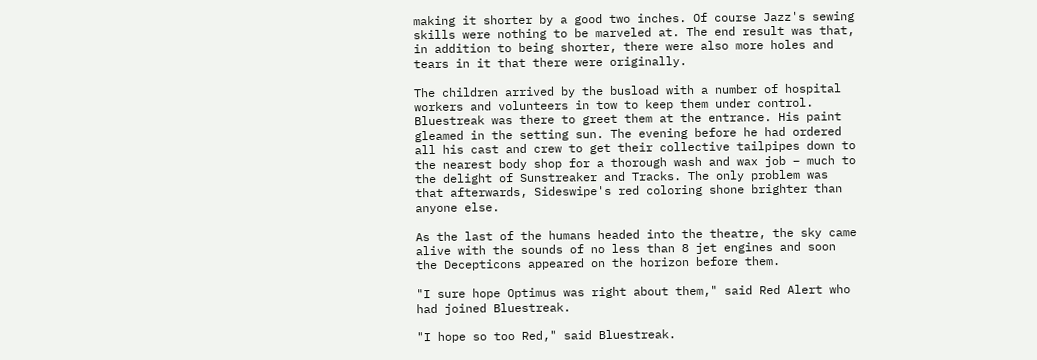making it shorter by a good two inches. Of course Jazz's sewing skills were nothing to be marveled at. The end result was that, in addition to being shorter, there were also more holes and tears in it that there were originally.

The children arrived by the busload with a number of hospital workers and volunteers in tow to keep them under control. Bluestreak was there to greet them at the entrance. His paint gleamed in the setting sun. The evening before he had ordered all his cast and crew to get their collective tailpipes down to the nearest body shop for a thorough wash and wax job – much to the delight of Sunstreaker and Tracks. The only problem was that afterwards, Sideswipe's red coloring shone brighter than anyone else.

As the last of the humans headed into the theatre, the sky came alive with the sounds of no less than 8 jet engines and soon the Decepticons appeared on the horizon before them.

"I sure hope Optimus was right about them," said Red Alert who had joined Bluestreak.

"I hope so too Red," said Bluestreak.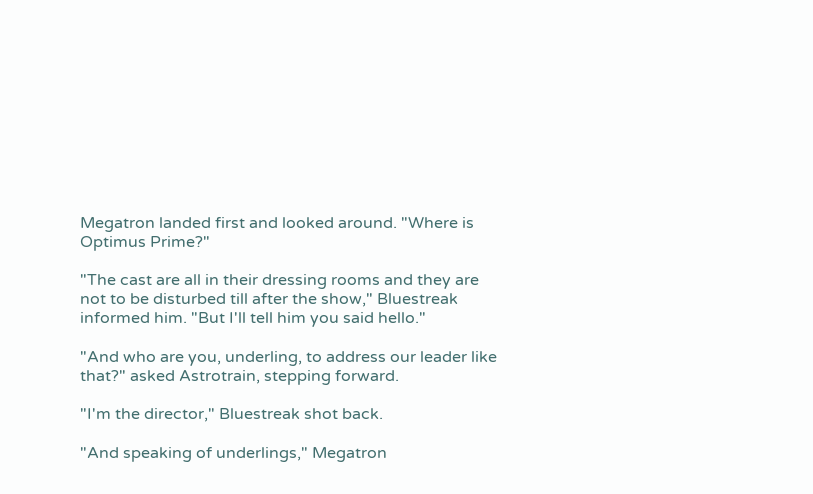Megatron landed first and looked around. "Where is Optimus Prime?"

"The cast are all in their dressing rooms and they are not to be disturbed till after the show," Bluestreak informed him. "But I'll tell him you said hello."

"And who are you, underling, to address our leader like that?" asked Astrotrain, stepping forward.

"I'm the director," Bluestreak shot back.

"And speaking of underlings," Megatron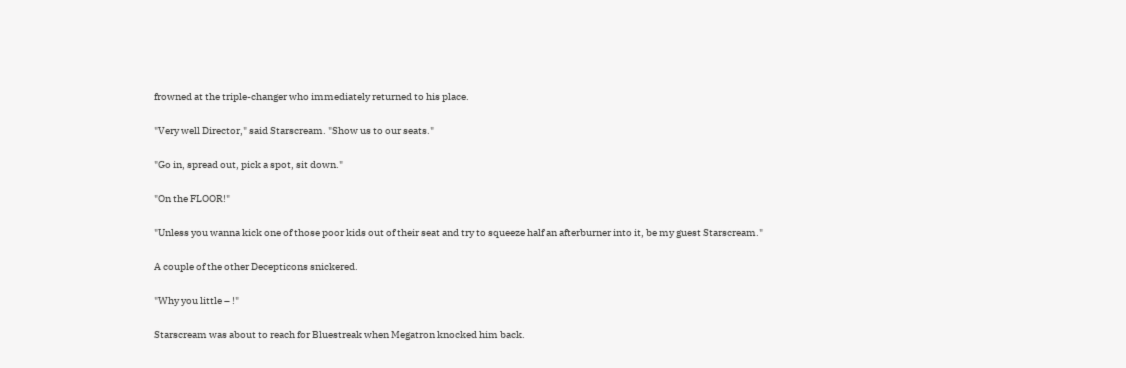frowned at the triple-changer who immediately returned to his place.

"Very well Director," said Starscream. "Show us to our seats."

"Go in, spread out, pick a spot, sit down."

"On the FLOOR!"

"Unless you wanna kick one of those poor kids out of their seat and try to squeeze half an afterburner into it, be my guest Starscream."

A couple of the other Decepticons snickered.

"Why you little – !"

Starscream was about to reach for Bluestreak when Megatron knocked him back.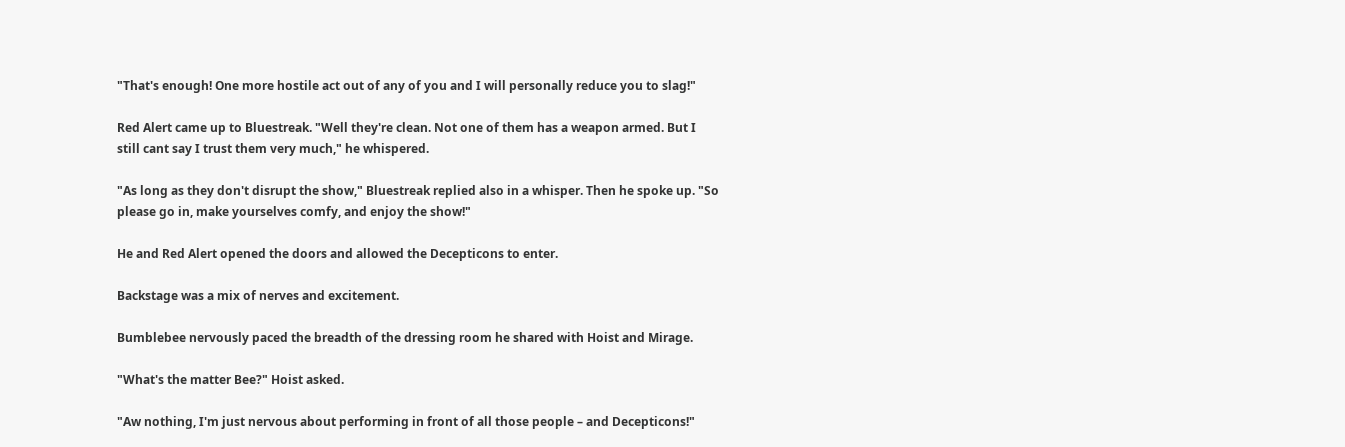"That's enough! One more hostile act out of any of you and I will personally reduce you to slag!"

Red Alert came up to Bluestreak. "Well they're clean. Not one of them has a weapon armed. But I still cant say I trust them very much," he whispered.

"As long as they don't disrupt the show," Bluestreak replied also in a whisper. Then he spoke up. "So please go in, make yourselves comfy, and enjoy the show!"

He and Red Alert opened the doors and allowed the Decepticons to enter.

Backstage was a mix of nerves and excitement.

Bumblebee nervously paced the breadth of the dressing room he shared with Hoist and Mirage.

"What's the matter Bee?" Hoist asked.

"Aw nothing, I'm just nervous about performing in front of all those people – and Decepticons!"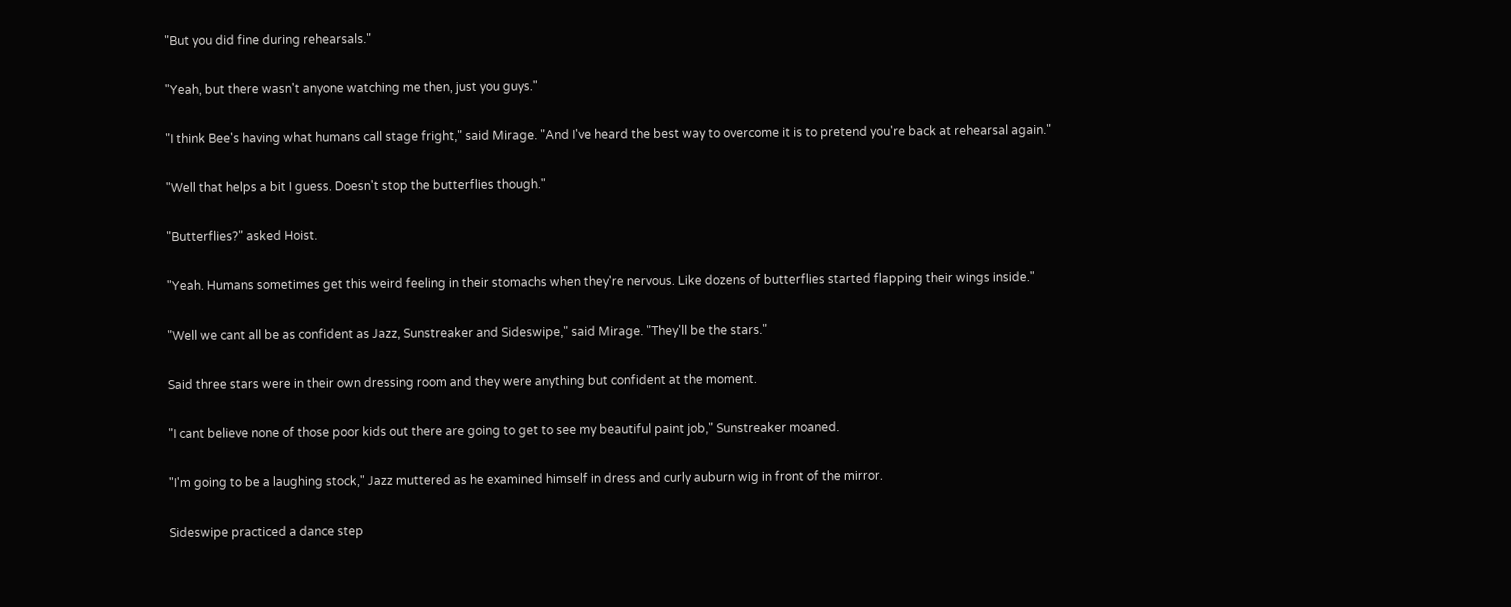"But you did fine during rehearsals."

"Yeah, but there wasn't anyone watching me then, just you guys."

"I think Bee's having what humans call stage fright," said Mirage. "And I've heard the best way to overcome it is to pretend you're back at rehearsal again."

"Well that helps a bit I guess. Doesn't stop the butterflies though."

"Butterflies?" asked Hoist.

"Yeah. Humans sometimes get this weird feeling in their stomachs when they're nervous. Like dozens of butterflies started flapping their wings inside."

"Well we cant all be as confident as Jazz, Sunstreaker and Sideswipe," said Mirage. "They'll be the stars."

Said three stars were in their own dressing room and they were anything but confident at the moment.

"I cant believe none of those poor kids out there are going to get to see my beautiful paint job," Sunstreaker moaned.

"I'm going to be a laughing stock," Jazz muttered as he examined himself in dress and curly auburn wig in front of the mirror.

Sideswipe practiced a dance step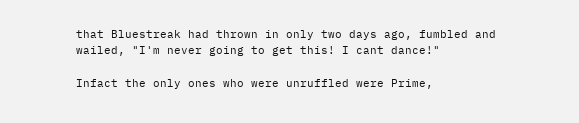that Bluestreak had thrown in only two days ago, fumbled and wailed, "I'm never going to get this! I cant dance!"

Infact the only ones who were unruffled were Prime,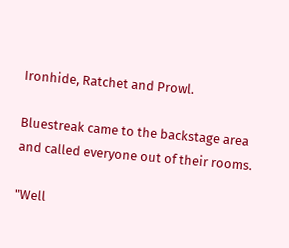Ironhide, Ratchet and Prowl.

Bluestreak came to the backstage area and called everyone out of their rooms.

"Well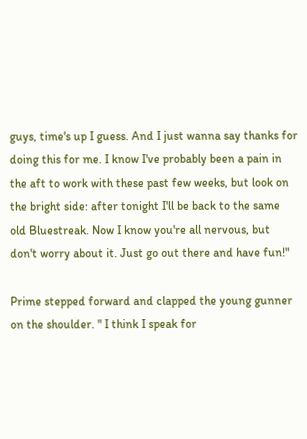guys, time's up I guess. And I just wanna say thanks for doing this for me. I know I've probably been a pain in the aft to work with these past few weeks, but look on the bright side: after tonight I'll be back to the same old Bluestreak. Now I know you're all nervous, but don't worry about it. Just go out there and have fun!"

Prime stepped forward and clapped the young gunner on the shoulder. " I think I speak for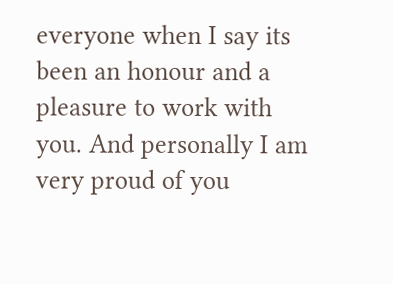everyone when I say its been an honour and a pleasure to work with you. And personally I am very proud of you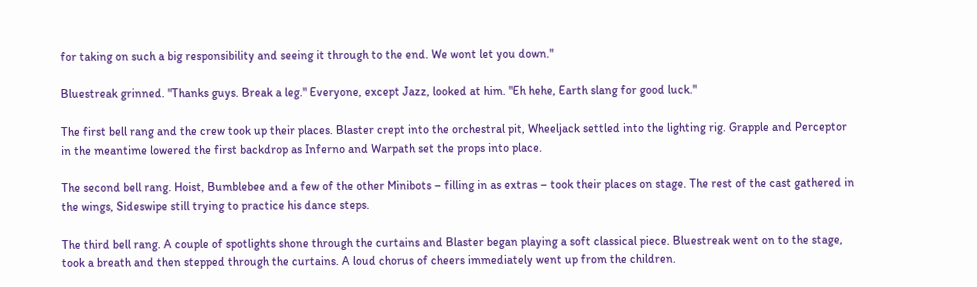for taking on such a big responsibility and seeing it through to the end. We wont let you down."

Bluestreak grinned. "Thanks guys. Break a leg." Everyone, except Jazz, looked at him. "Eh hehe, Earth slang for good luck."

The first bell rang and the crew took up their places. Blaster crept into the orchestral pit, Wheeljack settled into the lighting rig. Grapple and Perceptor in the meantime lowered the first backdrop as Inferno and Warpath set the props into place.

The second bell rang. Hoist, Bumblebee and a few of the other Minibots – filling in as extras – took their places on stage. The rest of the cast gathered in the wings, Sideswipe still trying to practice his dance steps.

The third bell rang. A couple of spotlights shone through the curtains and Blaster began playing a soft classical piece. Bluestreak went on to the stage, took a breath and then stepped through the curtains. A loud chorus of cheers immediately went up from the children.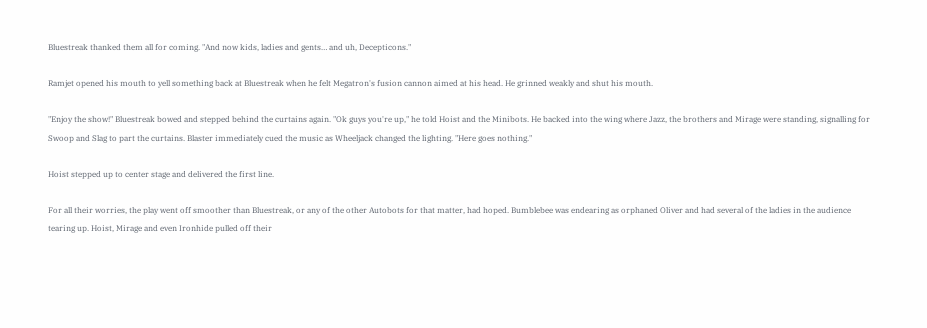Bluestreak thanked them all for coming. "And now kids, ladies and gents… and uh, Decepticons."

Ramjet opened his mouth to yell something back at Bluestreak when he felt Megatron's fusion cannon aimed at his head. He grinned weakly and shut his mouth.

"Enjoy the show!" Bluestreak bowed and stepped behind the curtains again. "Ok guys you're up," he told Hoist and the Minibots. He backed into the wing where Jazz, the brothers and Mirage were standing, signalling for Swoop and Slag to part the curtains. Blaster immediately cued the music as Wheeljack changed the lighting. "Here goes nothing."

Hoist stepped up to center stage and delivered the first line.

For all their worries, the play went off smoother than Bluestreak, or any of the other Autobots for that matter, had hoped. Bumblebee was endearing as orphaned Oliver and had several of the ladies in the audience tearing up. Hoist, Mirage and even Ironhide pulled off their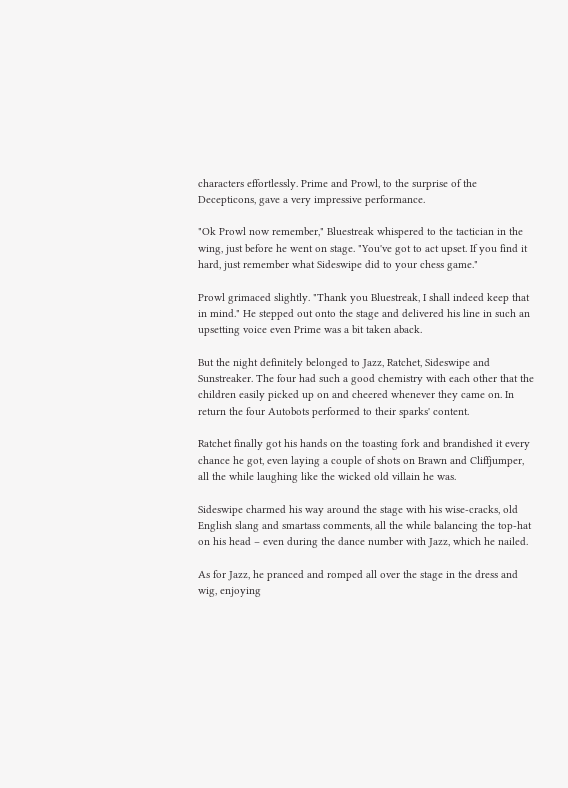characters effortlessly. Prime and Prowl, to the surprise of the Decepticons, gave a very impressive performance.

"Ok Prowl now remember," Bluestreak whispered to the tactician in the wing, just before he went on stage. "You've got to act upset. If you find it hard, just remember what Sideswipe did to your chess game."

Prowl grimaced slightly. "Thank you Bluestreak, I shall indeed keep that in mind." He stepped out onto the stage and delivered his line in such an upsetting voice even Prime was a bit taken aback.

But the night definitely belonged to Jazz, Ratchet, Sideswipe and Sunstreaker. The four had such a good chemistry with each other that the children easily picked up on and cheered whenever they came on. In return the four Autobots performed to their sparks' content.

Ratchet finally got his hands on the toasting fork and brandished it every chance he got, even laying a couple of shots on Brawn and Cliffjumper, all the while laughing like the wicked old villain he was.

Sideswipe charmed his way around the stage with his wise-cracks, old English slang and smartass comments, all the while balancing the top-hat on his head – even during the dance number with Jazz, which he nailed.

As for Jazz, he pranced and romped all over the stage in the dress and wig, enjoying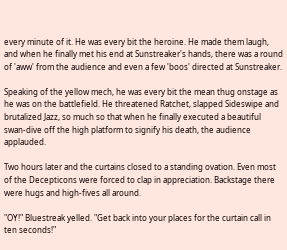every minute of it. He was every bit the heroine. He made them laugh, and when he finally met his end at Sunstreaker's hands, there was a round of 'aww' from the audience and even a few 'boos' directed at Sunstreaker.

Speaking of the yellow mech, he was every bit the mean thug onstage as he was on the battlefield. He threatened Ratchet, slapped Sideswipe and brutalized Jazz, so much so that when he finally executed a beautiful swan-dive off the high platform to signify his death, the audience applauded.

Two hours later and the curtains closed to a standing ovation. Even most of the Decepticons were forced to clap in appreciation. Backstage there were hugs and high-fives all around.

"OY!" Bluestreak yelled. "Get back into your places for the curtain call in ten seconds!"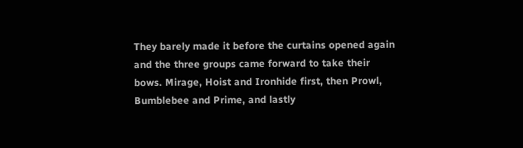They barely made it before the curtains opened again and the three groups came forward to take their bows. Mirage, Hoist and Ironhide first, then Prowl, Bumblebee and Prime, and lastly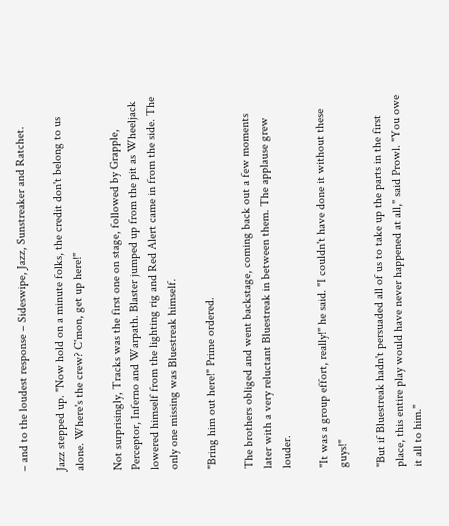– and to the loudest response – Sideswipe, Jazz, Sunstreaker and Ratchet.

Jazz stepped up. "Now hold on a minute folks, the credit don't belong to us alone. Where's the crew? C'mon, get up here!"

Not surprisingly, Tracks was the first one on stage, followed by Grapple, Perceptor, Inferno and Warpath. Blaster jumped up from the pit as Wheeljack lowered himself from the lighting rig and Red Alert came in from the side. The only one missing was Bluestreak himself.

"Bring him out here!" Prime ordered.

The brothers obliged and went backstage, coming back out a few moments later with a very reluctant Bluestreak in between them. The applause grew louder.

"It was a group effort, really!" he said. "I couldn't have done it without these guys!"

"But if Bluestreak hadn't persuaded all of us to take up the parts in the first place, this entire play would have never happened at all," said Prowl. "You owe it all to him."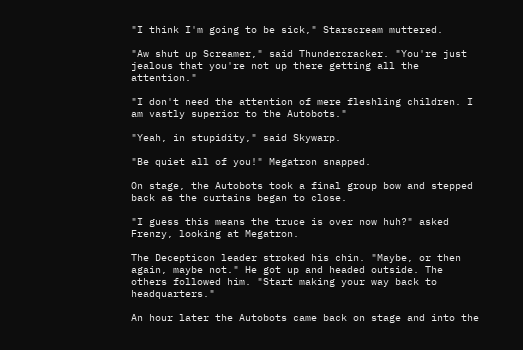"I think I'm going to be sick," Starscream muttered.

"Aw shut up Screamer," said Thundercracker. "You're just jealous that you're not up there getting all the attention."

"I don't need the attention of mere fleshling children. I am vastly superior to the Autobots."

"Yeah, in stupidity," said Skywarp.

"Be quiet all of you!" Megatron snapped.

On stage, the Autobots took a final group bow and stepped back as the curtains began to close.

"I guess this means the truce is over now huh?" asked Frenzy, looking at Megatron.

The Decepticon leader stroked his chin. "Maybe, or then again, maybe not." He got up and headed outside. The others followed him. "Start making your way back to headquarters."

An hour later the Autobots came back on stage and into the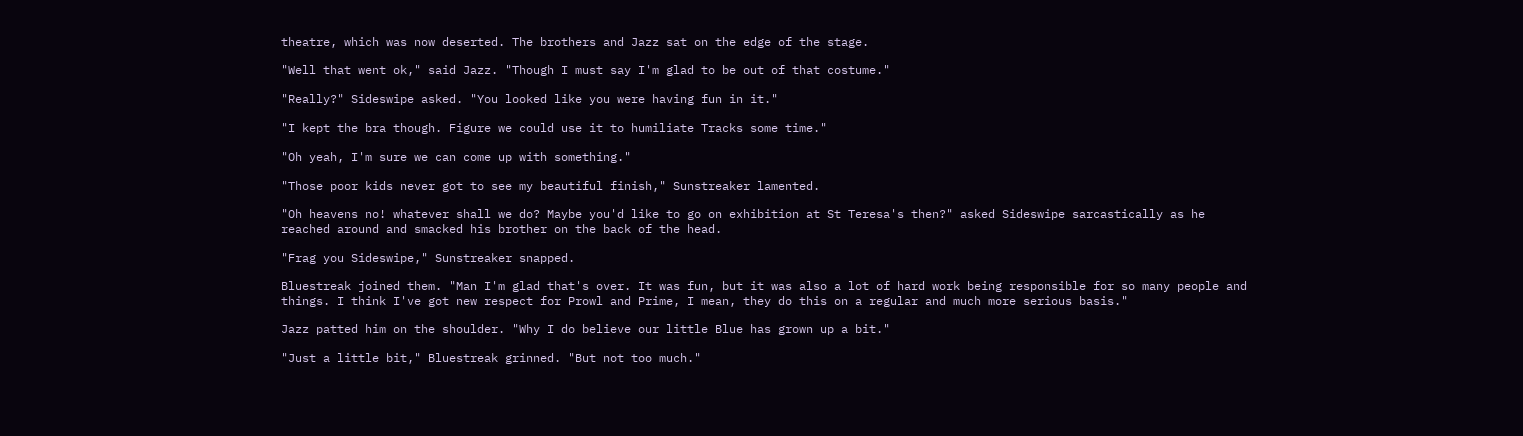theatre, which was now deserted. The brothers and Jazz sat on the edge of the stage.

"Well that went ok," said Jazz. "Though I must say I'm glad to be out of that costume."

"Really?" Sideswipe asked. "You looked like you were having fun in it."

"I kept the bra though. Figure we could use it to humiliate Tracks some time."

"Oh yeah, I'm sure we can come up with something."

"Those poor kids never got to see my beautiful finish," Sunstreaker lamented.

"Oh heavens no! whatever shall we do? Maybe you'd like to go on exhibition at St Teresa's then?" asked Sideswipe sarcastically as he reached around and smacked his brother on the back of the head.

"Frag you Sideswipe," Sunstreaker snapped.

Bluestreak joined them. "Man I'm glad that's over. It was fun, but it was also a lot of hard work being responsible for so many people and things. I think I've got new respect for Prowl and Prime, I mean, they do this on a regular and much more serious basis."

Jazz patted him on the shoulder. "Why I do believe our little Blue has grown up a bit."

"Just a little bit," Bluestreak grinned. "But not too much."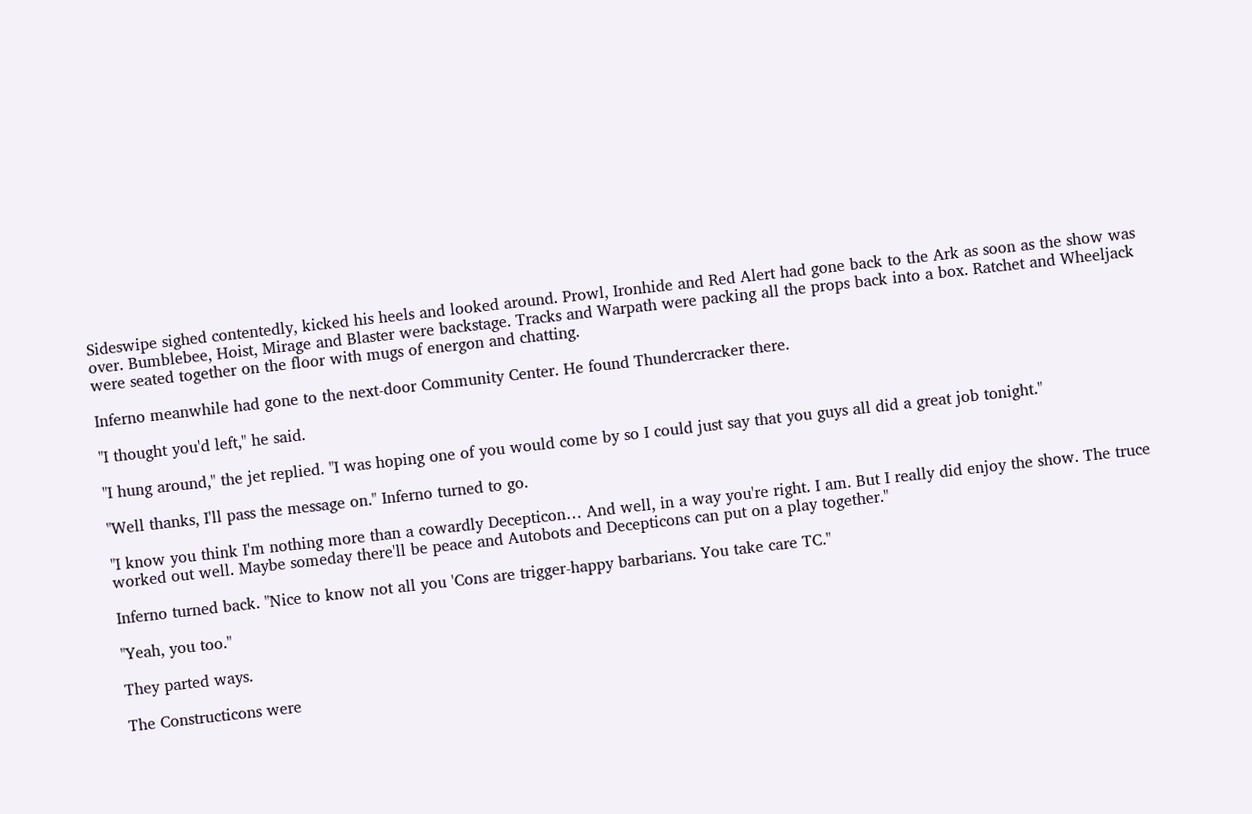Sideswipe sighed contentedly, kicked his heels and looked around. Prowl, Ironhide and Red Alert had gone back to the Ark as soon as the show was over. Bumblebee, Hoist, Mirage and Blaster were backstage. Tracks and Warpath were packing all the props back into a box. Ratchet and Wheeljack were seated together on the floor with mugs of energon and chatting.

Inferno meanwhile had gone to the next-door Community Center. He found Thundercracker there.

"I thought you'd left," he said.

"I hung around," the jet replied. "I was hoping one of you would come by so I could just say that you guys all did a great job tonight."

"Well thanks, I'll pass the message on." Inferno turned to go.

"I know you think I'm nothing more than a cowardly Decepticon… And well, in a way you're right. I am. But I really did enjoy the show. The truce worked out well. Maybe someday there'll be peace and Autobots and Decepticons can put on a play together."

Inferno turned back. "Nice to know not all you 'Cons are trigger-happy barbarians. You take care TC."

"Yeah, you too."

They parted ways.

The Constructicons were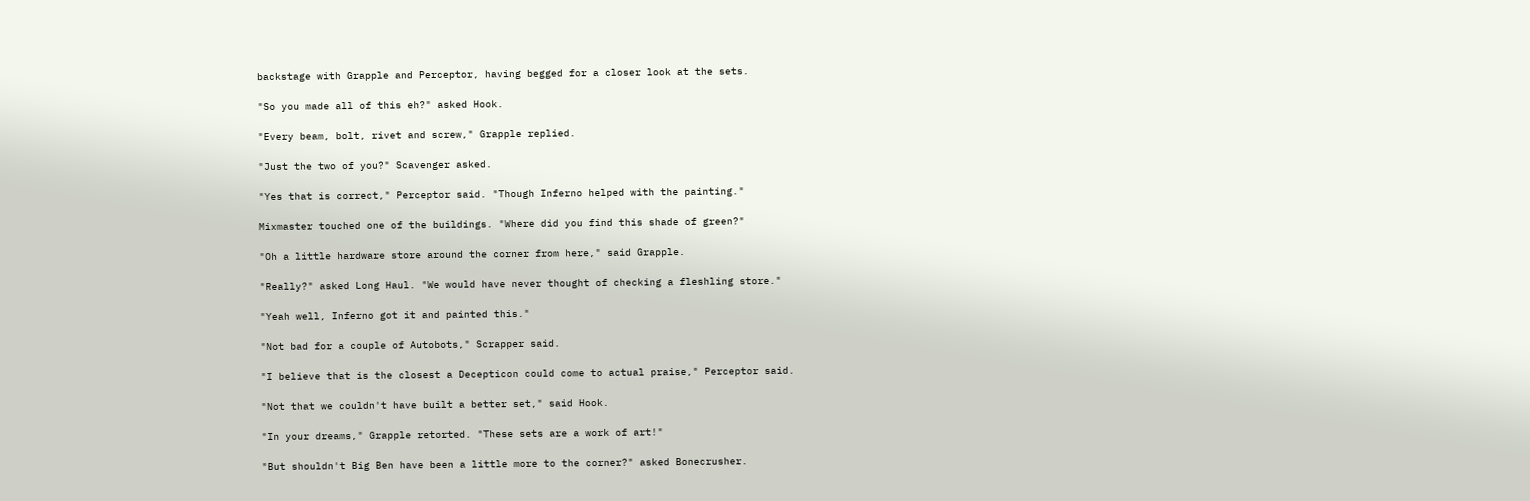backstage with Grapple and Perceptor, having begged for a closer look at the sets.

"So you made all of this eh?" asked Hook.

"Every beam, bolt, rivet and screw," Grapple replied.

"Just the two of you?" Scavenger asked.

"Yes that is correct," Perceptor said. "Though Inferno helped with the painting."

Mixmaster touched one of the buildings. "Where did you find this shade of green?"

"Oh a little hardware store around the corner from here," said Grapple.

"Really?" asked Long Haul. "We would have never thought of checking a fleshling store."

"Yeah well, Inferno got it and painted this."

"Not bad for a couple of Autobots," Scrapper said.

"I believe that is the closest a Decepticon could come to actual praise," Perceptor said.

"Not that we couldn't have built a better set," said Hook.

"In your dreams," Grapple retorted. "These sets are a work of art!"

"But shouldn't Big Ben have been a little more to the corner?" asked Bonecrusher.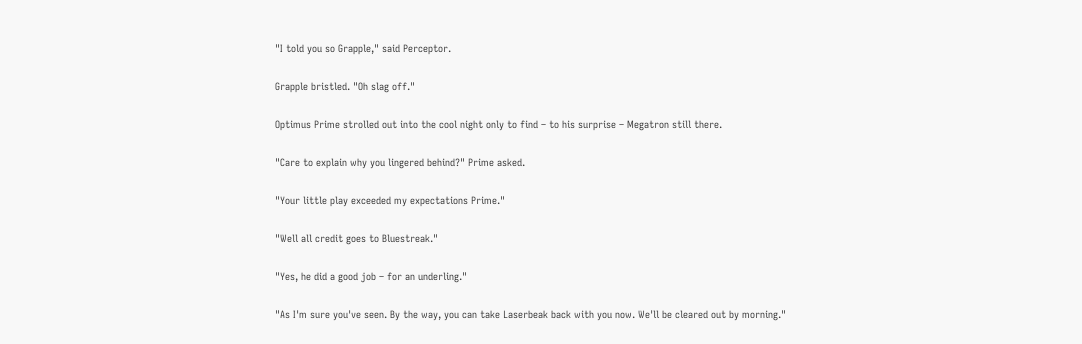"I told you so Grapple," said Perceptor.

Grapple bristled. "Oh slag off."

Optimus Prime strolled out into the cool night only to find – to his surprise – Megatron still there.

"Care to explain why you lingered behind?" Prime asked.

"Your little play exceeded my expectations Prime."

"Well all credit goes to Bluestreak."

"Yes, he did a good job – for an underling."

"As I'm sure you've seen. By the way, you can take Laserbeak back with you now. We'll be cleared out by morning."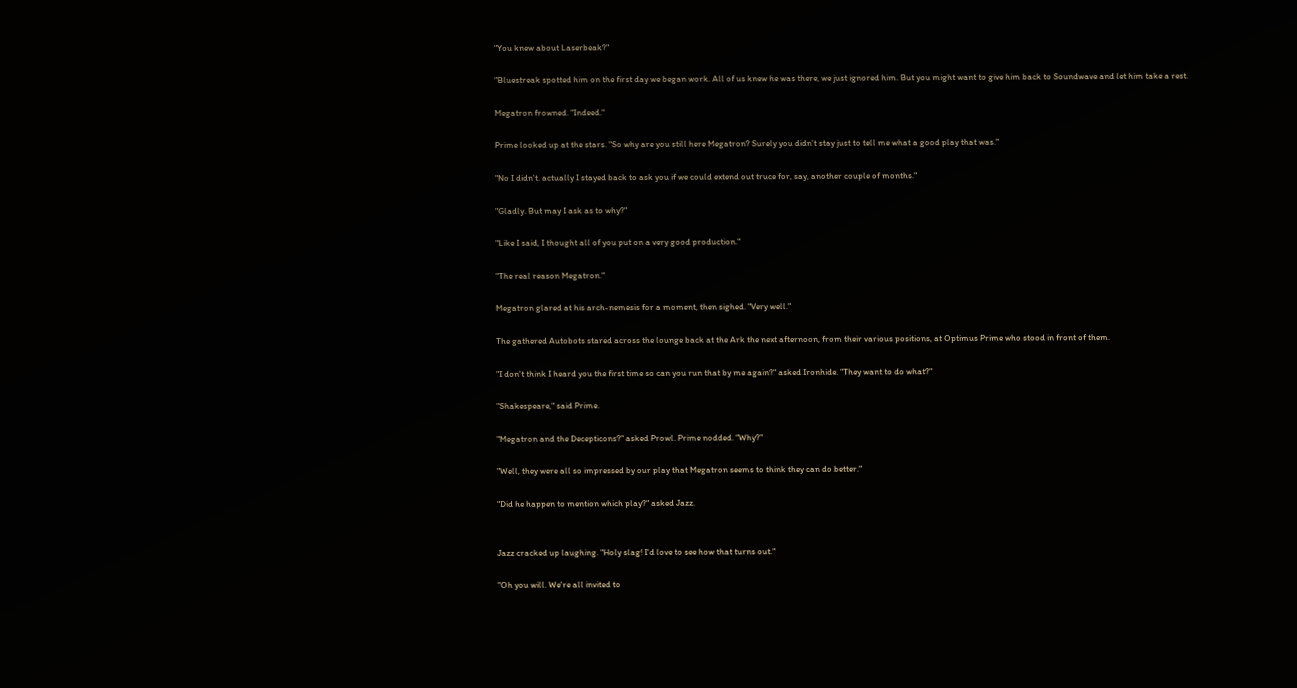"You knew about Laserbeak?"

"Bluestreak spotted him on the first day we began work. All of us knew he was there, we just ignored him. But you might want to give him back to Soundwave and let him take a rest.

Megatron frowned. "Indeed."

Prime looked up at the stars. "So why are you still here Megatron? Surely you didn't stay just to tell me what a good play that was."

"No I didn't. actually I stayed back to ask you if we could extend out truce for, say, another couple of months."

"Gladly. But may I ask as to why?"

"Like I said, I thought all of you put on a very good production."

"The real reason Megatron."

Megatron glared at his arch-nemesis for a moment, then sighed. "Very well."

The gathered Autobots stared across the lounge back at the Ark the next afternoon, from their various positions, at Optimus Prime who stood in front of them.

"I don't think I heard you the first time so can you run that by me again?" asked Ironhide. "They want to do what?"

"Shakespeare," said Prime.

"Megatron and the Decepticons?" asked Prowl. Prime nodded. "Why?"

"Well, they were all so impressed by our play that Megatron seems to think they can do better."

"Did he happen to mention which play?" asked Jazz.


Jazz cracked up laughing. "Holy slag! I'd love to see how that turns out."

"Oh you will. We're all invited to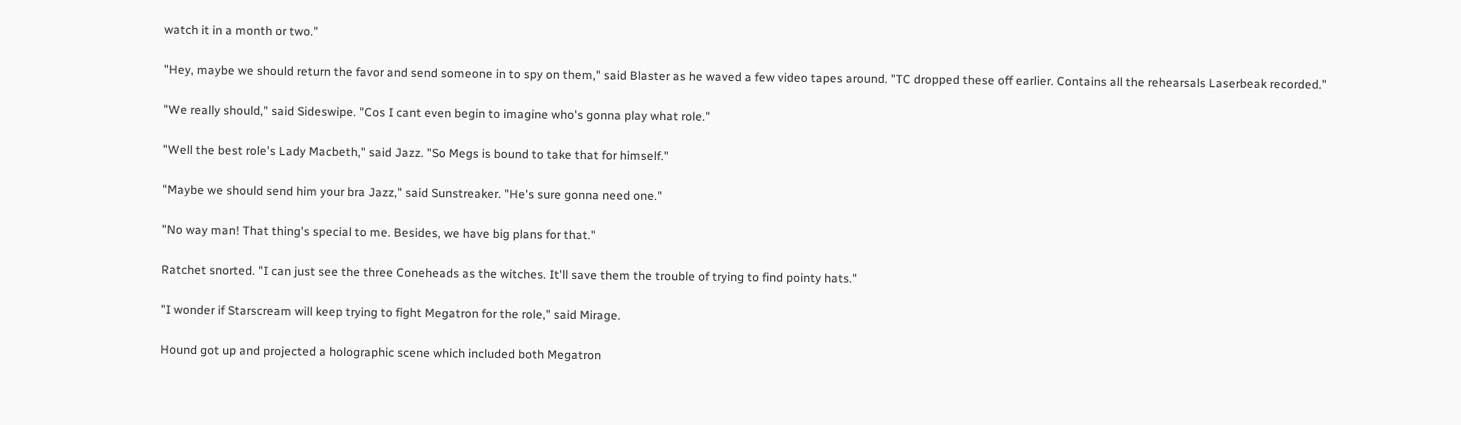watch it in a month or two."

"Hey, maybe we should return the favor and send someone in to spy on them," said Blaster as he waved a few video tapes around. "TC dropped these off earlier. Contains all the rehearsals Laserbeak recorded."

"We really should," said Sideswipe. "Cos I cant even begin to imagine who's gonna play what role."

"Well the best role's Lady Macbeth," said Jazz. "So Megs is bound to take that for himself."

"Maybe we should send him your bra Jazz," said Sunstreaker. "He's sure gonna need one."

"No way man! That thing's special to me. Besides, we have big plans for that."

Ratchet snorted. "I can just see the three Coneheads as the witches. It'll save them the trouble of trying to find pointy hats."

"I wonder if Starscream will keep trying to fight Megatron for the role," said Mirage.

Hound got up and projected a holographic scene which included both Megatron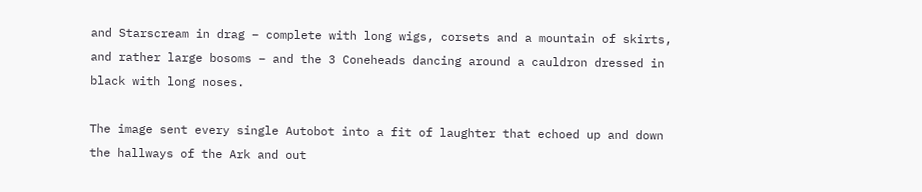and Starscream in drag – complete with long wigs, corsets and a mountain of skirts, and rather large bosoms – and the 3 Coneheads dancing around a cauldron dressed in black with long noses.

The image sent every single Autobot into a fit of laughter that echoed up and down the hallways of the Ark and out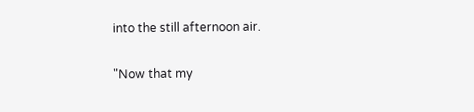into the still afternoon air.

"Now that my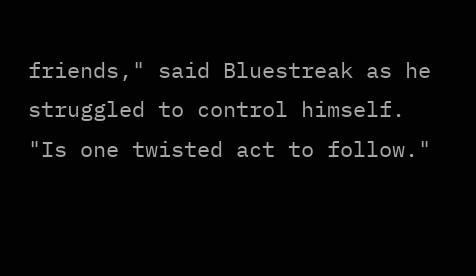friends," said Bluestreak as he struggled to control himself. "Is one twisted act to follow."